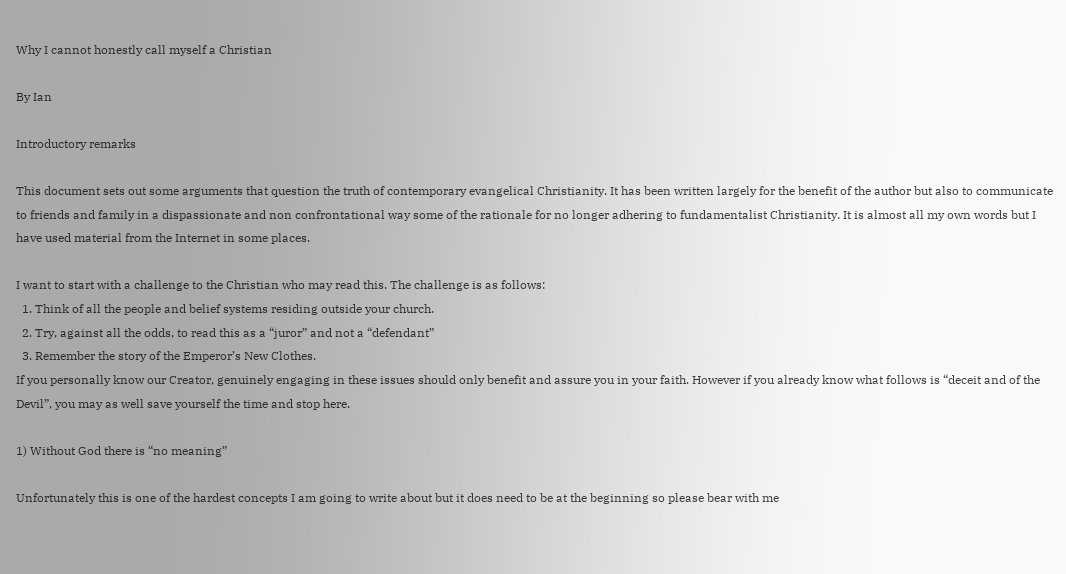Why I cannot honestly call myself a Christian

By Ian

Introductory remarks

This document sets out some arguments that question the truth of contemporary evangelical Christianity. It has been written largely for the benefit of the author but also to communicate to friends and family in a dispassionate and non confrontational way some of the rationale for no longer adhering to fundamentalist Christianity. It is almost all my own words but I have used material from the Internet in some places.

I want to start with a challenge to the Christian who may read this. The challenge is as follows:
  1. Think of all the people and belief systems residing outside your church.
  2. Try, against all the odds, to read this as a “juror” and not a “defendant”
  3. Remember the story of the Emperor’s New Clothes.
If you personally know our Creator, genuinely engaging in these issues should only benefit and assure you in your faith. However if you already know what follows is “deceit and of the Devil”, you may as well save yourself the time and stop here.

1) Without God there is “no meaning”

Unfortunately this is one of the hardest concepts I am going to write about but it does need to be at the beginning so please bear with me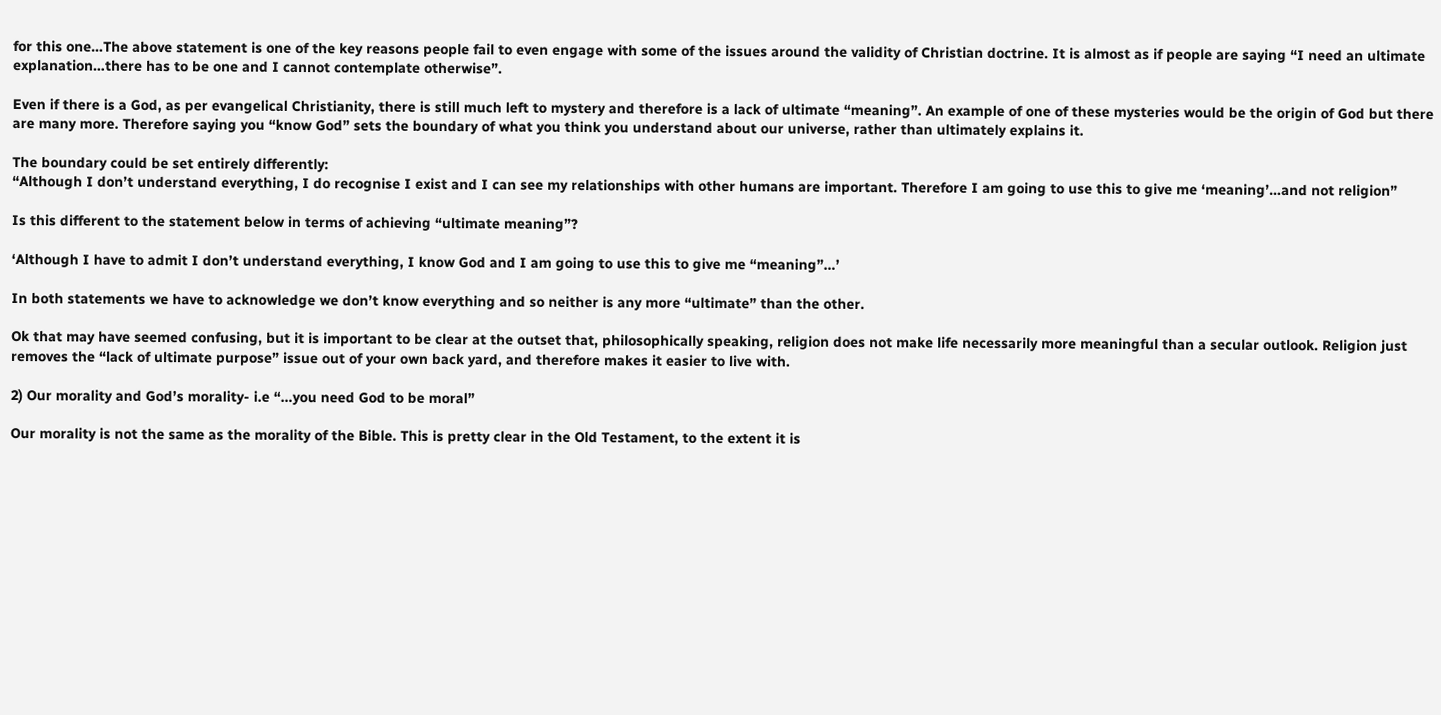for this one…The above statement is one of the key reasons people fail to even engage with some of the issues around the validity of Christian doctrine. It is almost as if people are saying “I need an ultimate explanation…there has to be one and I cannot contemplate otherwise”.

Even if there is a God, as per evangelical Christianity, there is still much left to mystery and therefore is a lack of ultimate “meaning”. An example of one of these mysteries would be the origin of God but there are many more. Therefore saying you “know God” sets the boundary of what you think you understand about our universe, rather than ultimately explains it.

The boundary could be set entirely differently:
“Although I don’t understand everything, I do recognise I exist and I can see my relationships with other humans are important. Therefore I am going to use this to give me ‘meaning’…and not religion”

Is this different to the statement below in terms of achieving “ultimate meaning”?

‘Although I have to admit I don’t understand everything, I know God and I am going to use this to give me “meaning”…’

In both statements we have to acknowledge we don’t know everything and so neither is any more “ultimate” than the other.

Ok that may have seemed confusing, but it is important to be clear at the outset that, philosophically speaking, religion does not make life necessarily more meaningful than a secular outlook. Religion just removes the “lack of ultimate purpose” issue out of your own back yard, and therefore makes it easier to live with.

2) Our morality and God’s morality- i.e “…you need God to be moral”

Our morality is not the same as the morality of the Bible. This is pretty clear in the Old Testament, to the extent it is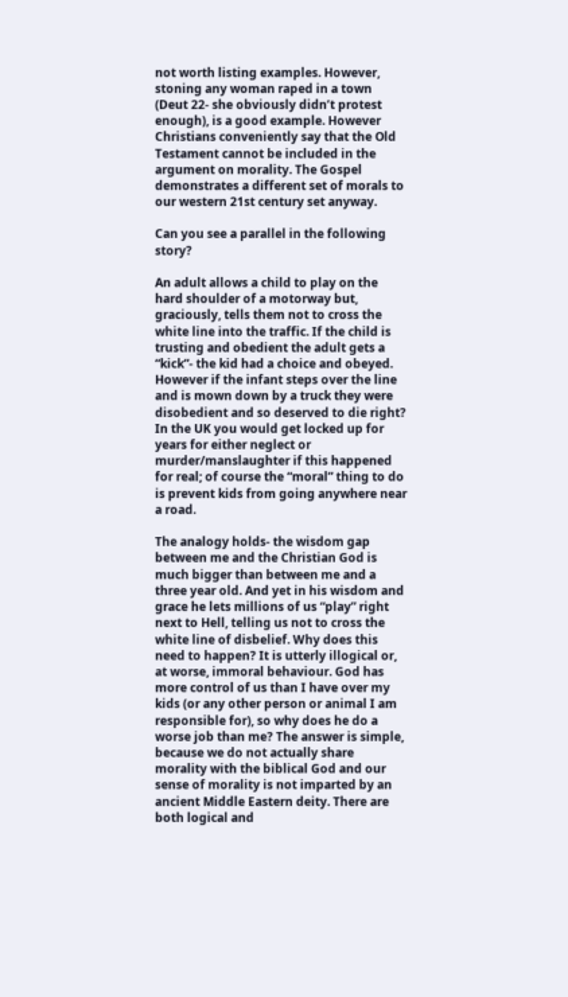not worth listing examples. However, stoning any woman raped in a town (Deut 22- she obviously didn’t protest enough), is a good example. However Christians conveniently say that the Old Testament cannot be included in the argument on morality. The Gospel demonstrates a different set of morals to our western 21st century set anyway.

Can you see a parallel in the following story?

An adult allows a child to play on the hard shoulder of a motorway but, graciously, tells them not to cross the white line into the traffic. If the child is trusting and obedient the adult gets a “kick”- the kid had a choice and obeyed. However if the infant steps over the line and is mown down by a truck they were disobedient and so deserved to die right? In the UK you would get locked up for years for either neglect or murder/manslaughter if this happened for real; of course the “moral” thing to do is prevent kids from going anywhere near a road.

The analogy holds- the wisdom gap between me and the Christian God is much bigger than between me and a three year old. And yet in his wisdom and grace he lets millions of us “play” right next to Hell, telling us not to cross the white line of disbelief. Why does this need to happen? It is utterly illogical or, at worse, immoral behaviour. God has more control of us than I have over my kids (or any other person or animal I am responsible for), so why does he do a worse job than me? The answer is simple, because we do not actually share morality with the biblical God and our sense of morality is not imparted by an ancient Middle Eastern deity. There are both logical and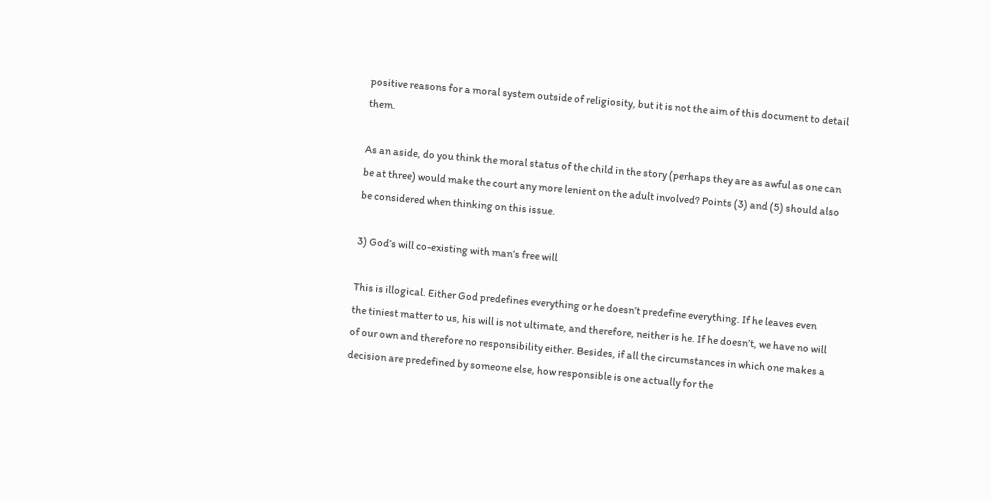positive reasons for a moral system outside of religiosity, but it is not the aim of this document to detail them.

As an aside, do you think the moral status of the child in the story (perhaps they are as awful as one can be at three) would make the court any more lenient on the adult involved? Points (3) and (5) should also be considered when thinking on this issue.

3) God’s will co-existing with man’s free will

This is illogical. Either God predefines everything or he doesn’t predefine everything. If he leaves even the tiniest matter to us, his will is not ultimate, and therefore, neither is he. If he doesn’t, we have no will of our own and therefore no responsibility either. Besides, if all the circumstances in which one makes a decision are predefined by someone else, how responsible is one actually for the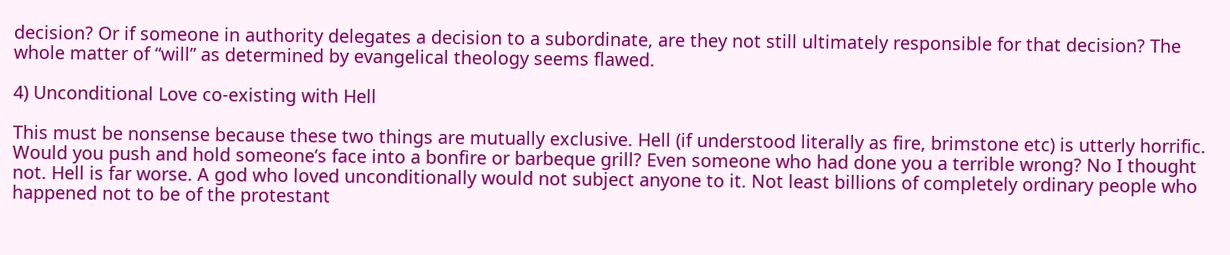decision? Or if someone in authority delegates a decision to a subordinate, are they not still ultimately responsible for that decision? The whole matter of “will” as determined by evangelical theology seems flawed.

4) Unconditional Love co-existing with Hell

This must be nonsense because these two things are mutually exclusive. Hell (if understood literally as fire, brimstone etc) is utterly horrific. Would you push and hold someone’s face into a bonfire or barbeque grill? Even someone who had done you a terrible wrong? No I thought not. Hell is far worse. A god who loved unconditionally would not subject anyone to it. Not least billions of completely ordinary people who happened not to be of the protestant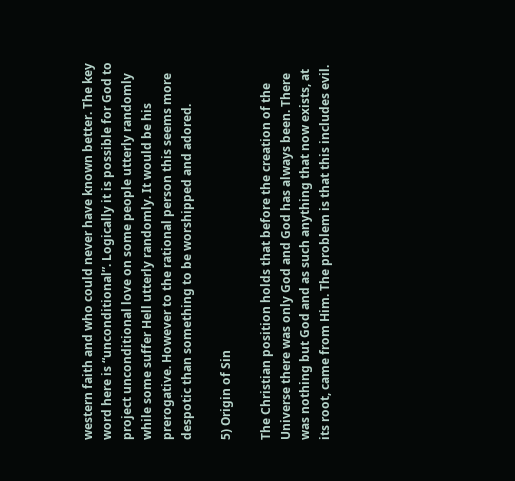western faith and who could never have known better. The key word here is “unconditional”. Logically it is possible for God to project unconditional love on some people utterly randomly while some suffer Hell utterly randomly. It would be his prerogative. However to the rational person this seems more despotic than something to be worshipped and adored.

5) Origin of Sin

The Christian position holds that before the creation of the Universe there was only God and God has always been. There was nothing but God and as such anything that now exists, at its root, came from Him. The problem is that this includes evil.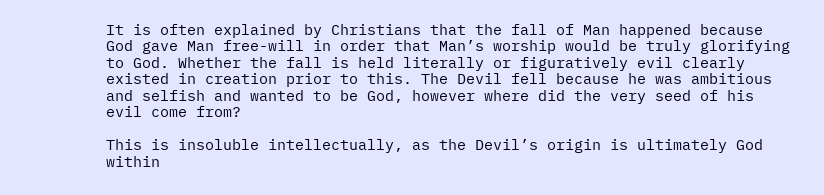It is often explained by Christians that the fall of Man happened because God gave Man free-will in order that Man’s worship would be truly glorifying to God. Whether the fall is held literally or figuratively evil clearly existed in creation prior to this. The Devil fell because he was ambitious and selfish and wanted to be God, however where did the very seed of his evil come from?

This is insoluble intellectually, as the Devil’s origin is ultimately God within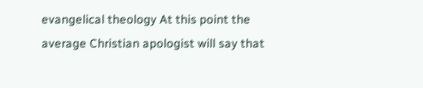evangelical theology At this point the average Christian apologist will say that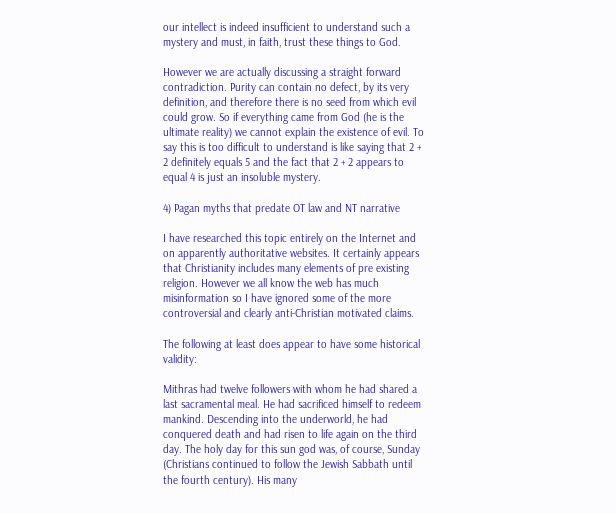our intellect is indeed insufficient to understand such a mystery and must, in faith, trust these things to God.

However we are actually discussing a straight forward contradiction. Purity can contain no defect, by its very definition, and therefore there is no seed from which evil could grow. So if everything came from God (he is the ultimate reality) we cannot explain the existence of evil. To say this is too difficult to understand is like saying that 2 + 2 definitely equals 5 and the fact that 2 + 2 appears to equal 4 is just an insoluble mystery.

4) Pagan myths that predate OT law and NT narrative

I have researched this topic entirely on the Internet and on apparently authoritative websites. It certainly appears that Christianity includes many elements of pre existing religion. However we all know the web has much misinformation so I have ignored some of the more controversial and clearly anti-Christian motivated claims.

The following at least does appear to have some historical validity:

Mithras had twelve followers with whom he had shared a last sacramental meal. He had sacrificed himself to redeem mankind. Descending into the underworld, he had conquered death and had risen to life again on the third day. The holy day for this sun god was, of course, Sunday (Christians continued to follow the Jewish Sabbath until the fourth century). His many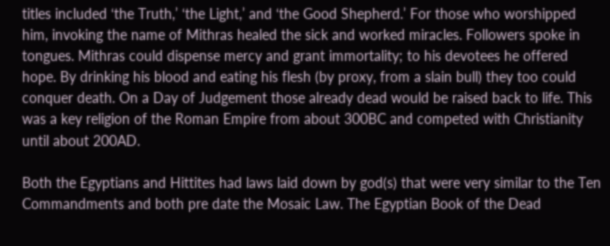titles included ‘the Truth,’ ‘the Light,’ and ‘the Good Shepherd.’ For those who worshipped him, invoking the name of Mithras healed the sick and worked miracles. Followers spoke in tongues. Mithras could dispense mercy and grant immortality; to his devotees he offered hope. By drinking his blood and eating his flesh (by proxy, from a slain bull) they too could conquer death. On a Day of Judgement those already dead would be raised back to life. This was a key religion of the Roman Empire from about 300BC and competed with Christianity until about 200AD.

Both the Egyptians and Hittites had laws laid down by god(s) that were very similar to the Ten Commandments and both pre date the Mosaic Law. The Egyptian Book of the Dead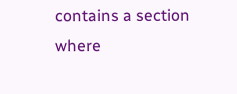contains a section where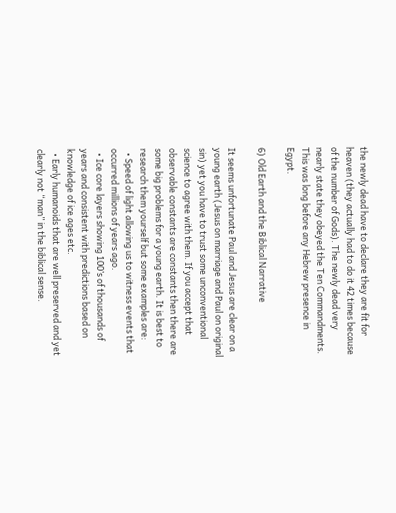the newly dead have to declare they are fit for heaven (they actually had to do it 42 times because of the number of Gods). The newly dead very nearly state they obeyed the Ten Commandments. This was long before any Hebrew presence in Egypt.

6) Old Earth and the Biblical Narrative

It seems unfortunate Paul and Jesus are clear on a young earth (Jesus on marriage and Paul on original sin) yet you have to trust some unconventional science to agree with them. If you accept that observable constants are constants then there are some big problems for a young earth. It is best to research them yourself but some examples are:
  • Speed of light allowing us to witness events that occurred millions of years ago.
  • Ice core layers showing 100’s of thousands of years and consistent with predictions based on knowledge of ice ages etc.
  • Early humanoids that are well preserved and yet clearly not “man” in the biblical sense.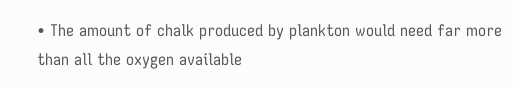• The amount of chalk produced by plankton would need far more than all the oxygen available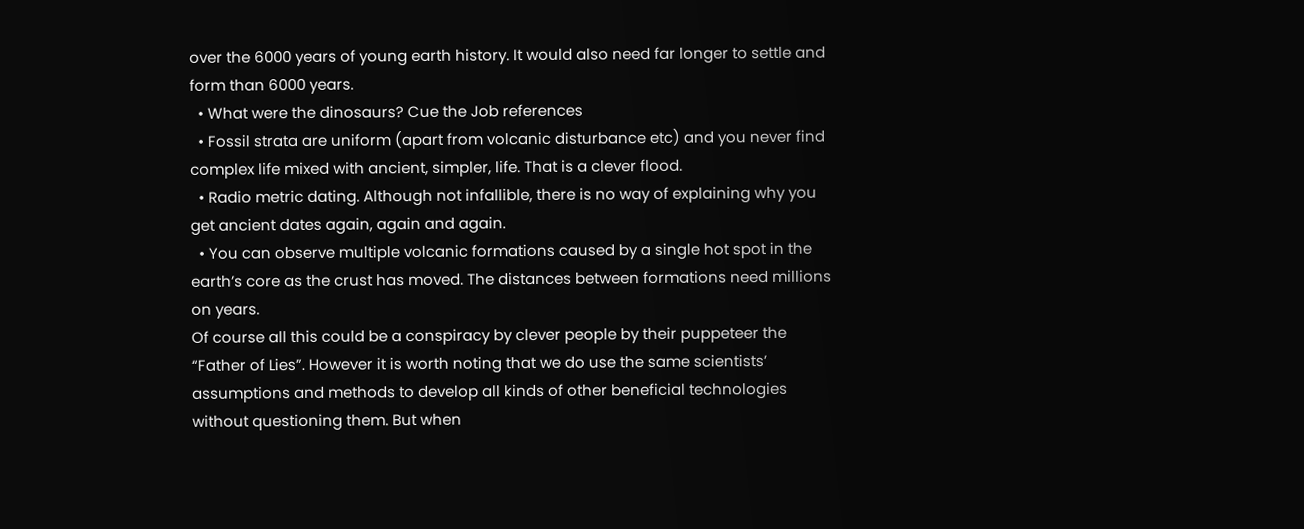over the 6000 years of young earth history. It would also need far longer to settle and form than 6000 years.
  • What were the dinosaurs? Cue the Job references
  • Fossil strata are uniform (apart from volcanic disturbance etc) and you never find complex life mixed with ancient, simpler, life. That is a clever flood.
  • Radio metric dating. Although not infallible, there is no way of explaining why you get ancient dates again, again and again.
  • You can observe multiple volcanic formations caused by a single hot spot in the earth’s core as the crust has moved. The distances between formations need millions on years.
Of course all this could be a conspiracy by clever people by their puppeteer the “Father of Lies”. However it is worth noting that we do use the same scientists’ assumptions and methods to develop all kinds of other beneficial technologies without questioning them. But when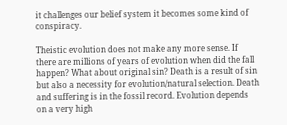it challenges our belief system it becomes some kind of conspiracy.

Theistic evolution does not make any more sense. If there are millions of years of evolution when did the fall happen? What about original sin? Death is a result of sin but also a necessity for evolution/natural selection. Death and suffering is in the fossil record. Evolution depends on a very high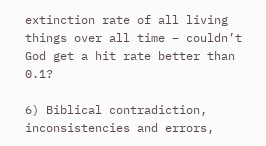extinction rate of all living things over all time – couldn’t God get a hit rate better than 0.1?

6) Biblical contradiction, inconsistencies and errors,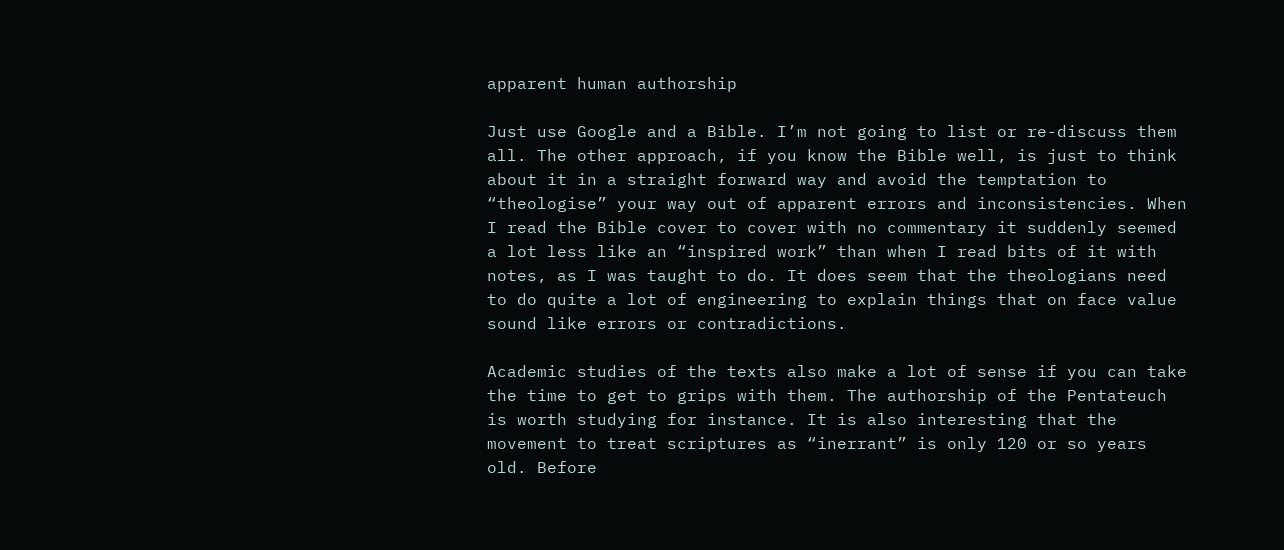apparent human authorship

Just use Google and a Bible. I’m not going to list or re-discuss them all. The other approach, if you know the Bible well, is just to think about it in a straight forward way and avoid the temptation to “theologise” your way out of apparent errors and inconsistencies. When I read the Bible cover to cover with no commentary it suddenly seemed a lot less like an “inspired work” than when I read bits of it with notes, as I was taught to do. It does seem that the theologians need to do quite a lot of engineering to explain things that on face value sound like errors or contradictions.

Academic studies of the texts also make a lot of sense if you can take the time to get to grips with them. The authorship of the Pentateuch is worth studying for instance. It is also interesting that the movement to treat scriptures as “inerrant” is only 120 or so years old. Before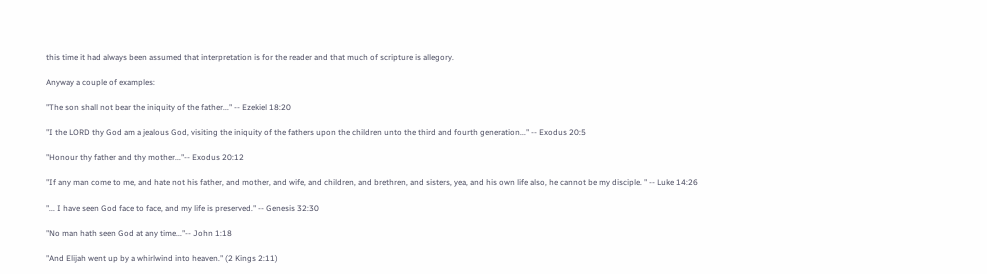this time it had always been assumed that interpretation is for the reader and that much of scripture is allegory.

Anyway a couple of examples:

"The son shall not bear the iniquity of the father..." -- Ezekiel 18:20

"I the LORD thy God am a jealous God, visiting the iniquity of the fathers upon the children unto the third and fourth generation..." -- Exodus 20:5

"Honour thy father and thy mother..."-- Exodus 20:12

"If any man come to me, and hate not his father, and mother, and wife, and children, and brethren, and sisters, yea, and his own life also, he cannot be my disciple. " -- Luke 14:26

"... I have seen God face to face, and my life is preserved." -- Genesis 32:30

"No man hath seen God at any time..."-- John 1:18

"And Elijah went up by a whirlwind into heaven." (2 Kings 2:11)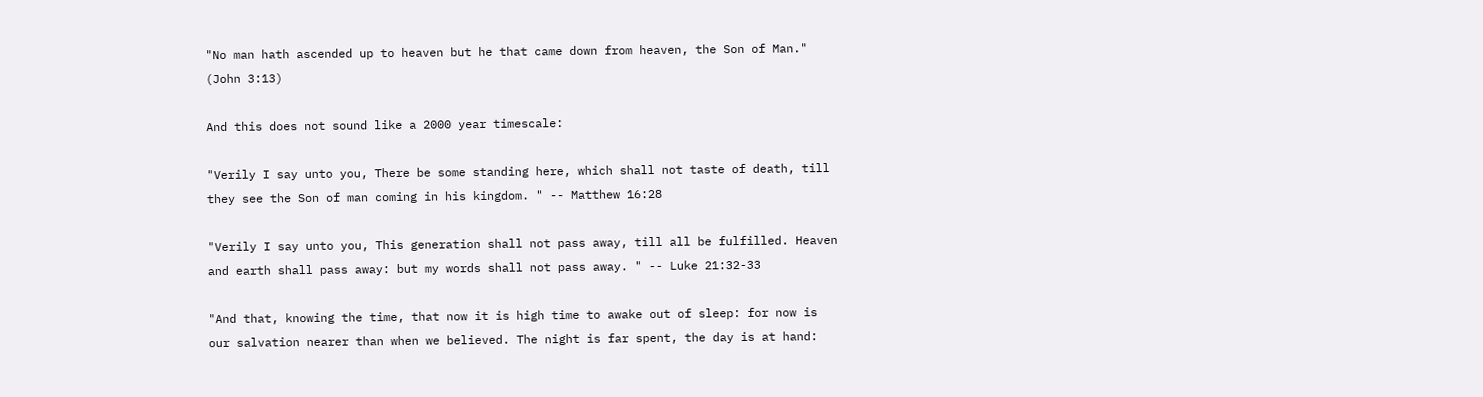"No man hath ascended up to heaven but he that came down from heaven, the Son of Man." (John 3:13)

And this does not sound like a 2000 year timescale:

"Verily I say unto you, There be some standing here, which shall not taste of death, till they see the Son of man coming in his kingdom. " -- Matthew 16:28

"Verily I say unto you, This generation shall not pass away, till all be fulfilled. Heaven and earth shall pass away: but my words shall not pass away. " -- Luke 21:32-33

"And that, knowing the time, that now it is high time to awake out of sleep: for now is our salvation nearer than when we believed. The night is far spent, the day is at hand: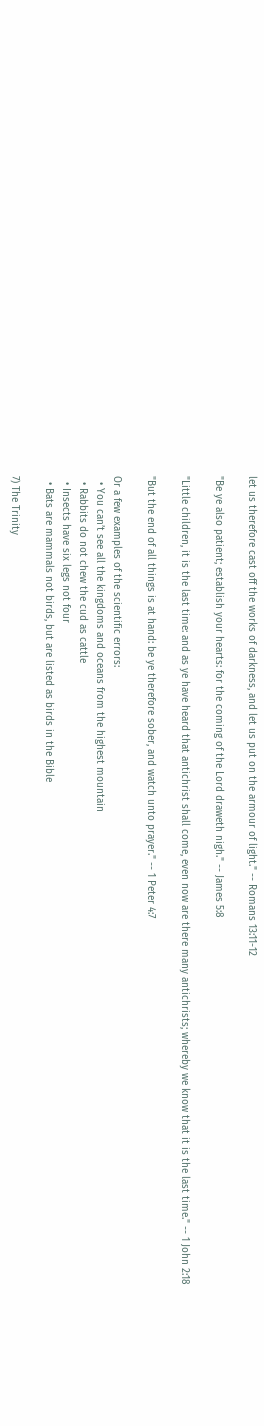let us therefore cast off the works of darkness, and let us put on the armour of light." -- Romans 13:11-12

"Be ye also patient; establish your hearts: for the coming of the Lord draweth nigh." -- James 5:8

"Little children, it is the last time: and as ye have heard that antichrist shall come, even now are there many antichrists; whereby we know that it is the last time." -- 1 John 2:18

"But the end of all things is at hand: be ye therefore sober, and watch unto prayer." -- 1 Peter 4:7

Or a few examples of the scientific errors:
  • You can’t see all the kingdoms and oceans from the highest mountain
  • Rabbits do not chew the cud as cattle
  • Insects have six legs not four
  • Bats are mammals not birds, but are listed as birds in the Bible

7) The Trinity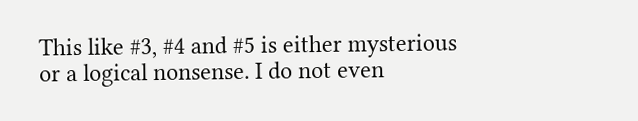This like #3, #4 and #5 is either mysterious or a logical nonsense. I do not even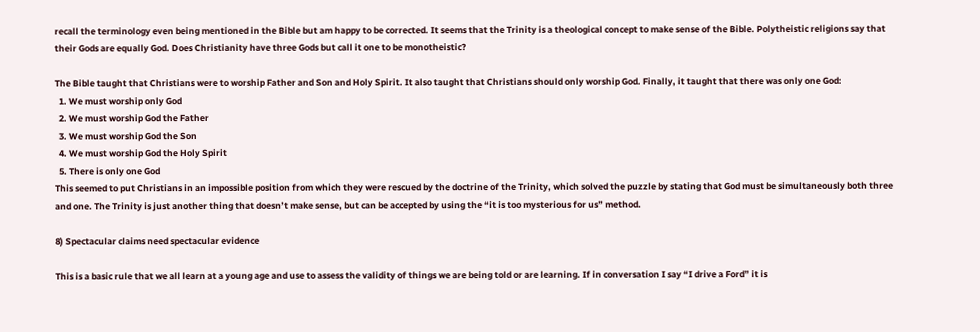recall the terminology even being mentioned in the Bible but am happy to be corrected. It seems that the Trinity is a theological concept to make sense of the Bible. Polytheistic religions say that their Gods are equally God. Does Christianity have three Gods but call it one to be monotheistic?

The Bible taught that Christians were to worship Father and Son and Holy Spirit. It also taught that Christians should only worship God. Finally, it taught that there was only one God:
  1. We must worship only God
  2. We must worship God the Father
  3. We must worship God the Son
  4. We must worship God the Holy Spirit
  5. There is only one God
This seemed to put Christians in an impossible position from which they were rescued by the doctrine of the Trinity, which solved the puzzle by stating that God must be simultaneously both three and one. The Trinity is just another thing that doesn’t make sense, but can be accepted by using the “it is too mysterious for us” method.

8) Spectacular claims need spectacular evidence

This is a basic rule that we all learn at a young age and use to assess the validity of things we are being told or are learning. If in conversation I say “I drive a Ford” it is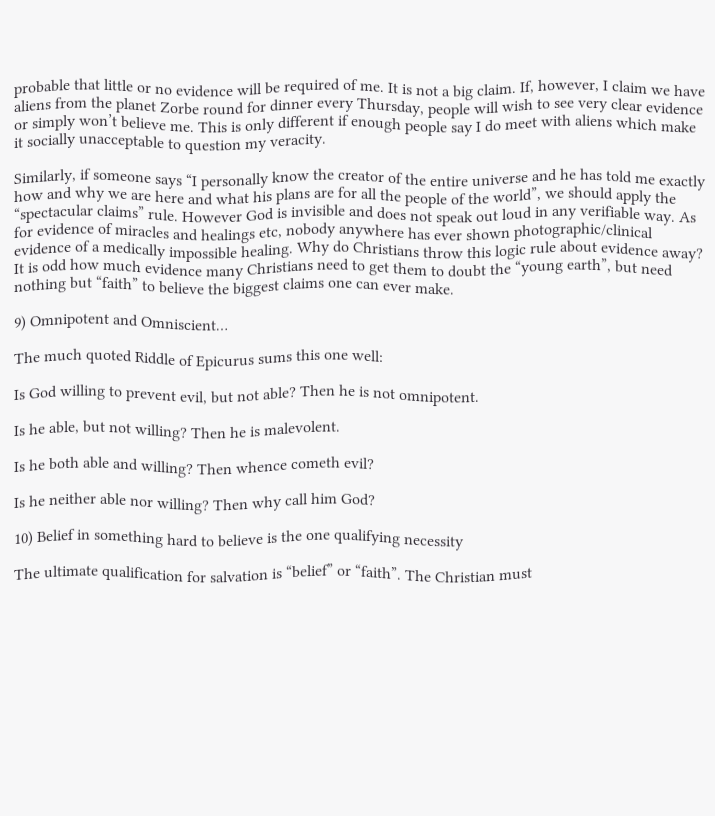probable that little or no evidence will be required of me. It is not a big claim. If, however, I claim we have aliens from the planet Zorbe round for dinner every Thursday, people will wish to see very clear evidence or simply won’t believe me. This is only different if enough people say I do meet with aliens which make it socially unacceptable to question my veracity.

Similarly, if someone says “I personally know the creator of the entire universe and he has told me exactly how and why we are here and what his plans are for all the people of the world”, we should apply the “spectacular claims” rule. However God is invisible and does not speak out loud in any verifiable way. As for evidence of miracles and healings etc, nobody anywhere has ever shown photographic/clinical evidence of a medically impossible healing. Why do Christians throw this logic rule about evidence away? It is odd how much evidence many Christians need to get them to doubt the “young earth”, but need nothing but “faith” to believe the biggest claims one can ever make.

9) Omnipotent and Omniscient…

The much quoted Riddle of Epicurus sums this one well:

Is God willing to prevent evil, but not able? Then he is not omnipotent.

Is he able, but not willing? Then he is malevolent.

Is he both able and willing? Then whence cometh evil?

Is he neither able nor willing? Then why call him God?

10) Belief in something hard to believe is the one qualifying necessity

The ultimate qualification for salvation is “belief” or “faith”. The Christian must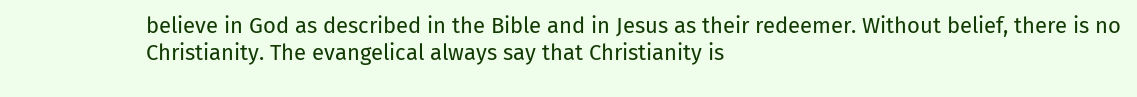believe in God as described in the Bible and in Jesus as their redeemer. Without belief, there is no Christianity. The evangelical always say that Christianity is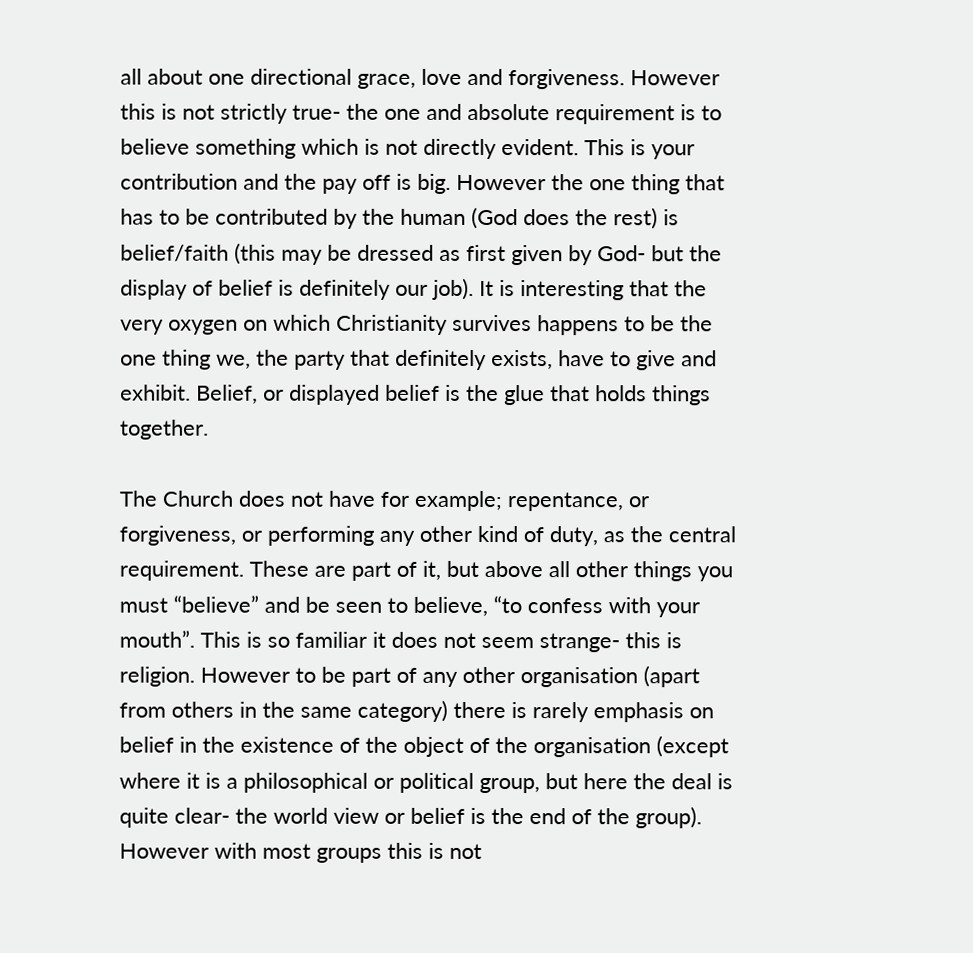all about one directional grace, love and forgiveness. However this is not strictly true- the one and absolute requirement is to believe something which is not directly evident. This is your contribution and the pay off is big. However the one thing that has to be contributed by the human (God does the rest) is belief/faith (this may be dressed as first given by God- but the display of belief is definitely our job). It is interesting that the very oxygen on which Christianity survives happens to be the one thing we, the party that definitely exists, have to give and exhibit. Belief, or displayed belief is the glue that holds things together.

The Church does not have for example; repentance, or forgiveness, or performing any other kind of duty, as the central requirement. These are part of it, but above all other things you must “believe” and be seen to believe, “to confess with your mouth”. This is so familiar it does not seem strange- this is religion. However to be part of any other organisation (apart from others in the same category) there is rarely emphasis on belief in the existence of the object of the organisation (except where it is a philosophical or political group, but here the deal is quite clear- the world view or belief is the end of the group). However with most groups this is not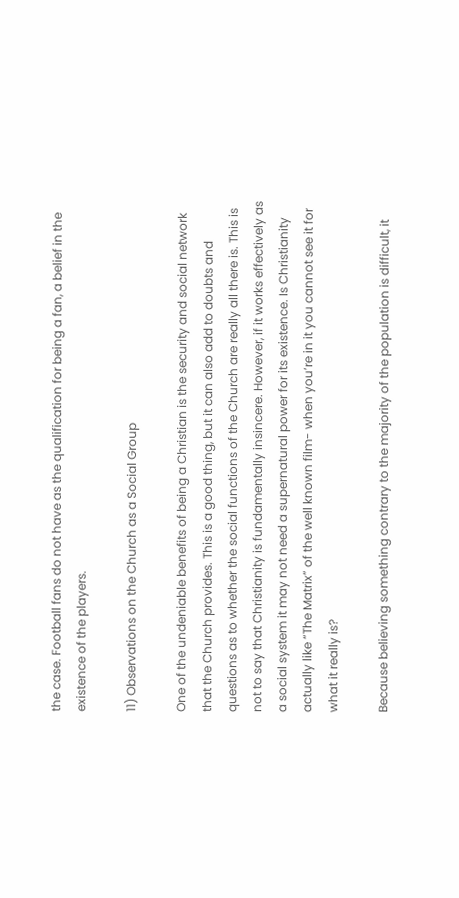the case. Football fans do not have as the qualification for being a fan, a belief in the existence of the players.

11) Observations on the Church as a Social Group

One of the undeniable benefits of being a Christian is the security and social network that the Church provides. This is a good thing, but it can also add to doubts and questions as to whether the social functions of the Church are really all there is. This is not to say that Christianity is fundamentally insincere. However, if it works effectively as a social system it may not need a supernatural power for its existence. Is Christianity actually like “The Matrix” of the well known film- when you’re in it you cannot see it for what it really is?

Because believing something contrary to the majority of the population is difficult, it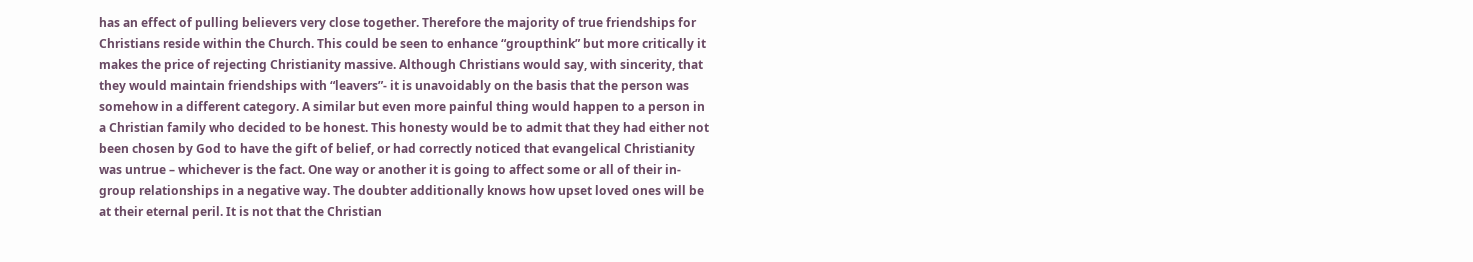has an effect of pulling believers very close together. Therefore the majority of true friendships for Christians reside within the Church. This could be seen to enhance “groupthink” but more critically it makes the price of rejecting Christianity massive. Although Christians would say, with sincerity, that they would maintain friendships with “leavers”- it is unavoidably on the basis that the person was somehow in a different category. A similar but even more painful thing would happen to a person in a Christian family who decided to be honest. This honesty would be to admit that they had either not been chosen by God to have the gift of belief, or had correctly noticed that evangelical Christianity was untrue – whichever is the fact. One way or another it is going to affect some or all of their in-group relationships in a negative way. The doubter additionally knows how upset loved ones will be at their eternal peril. It is not that the Christian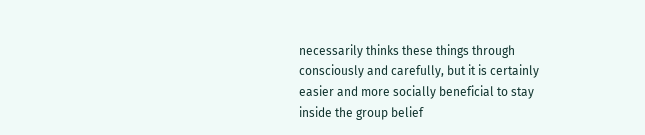necessarily thinks these things through consciously and carefully, but it is certainly easier and more socially beneficial to stay inside the group belief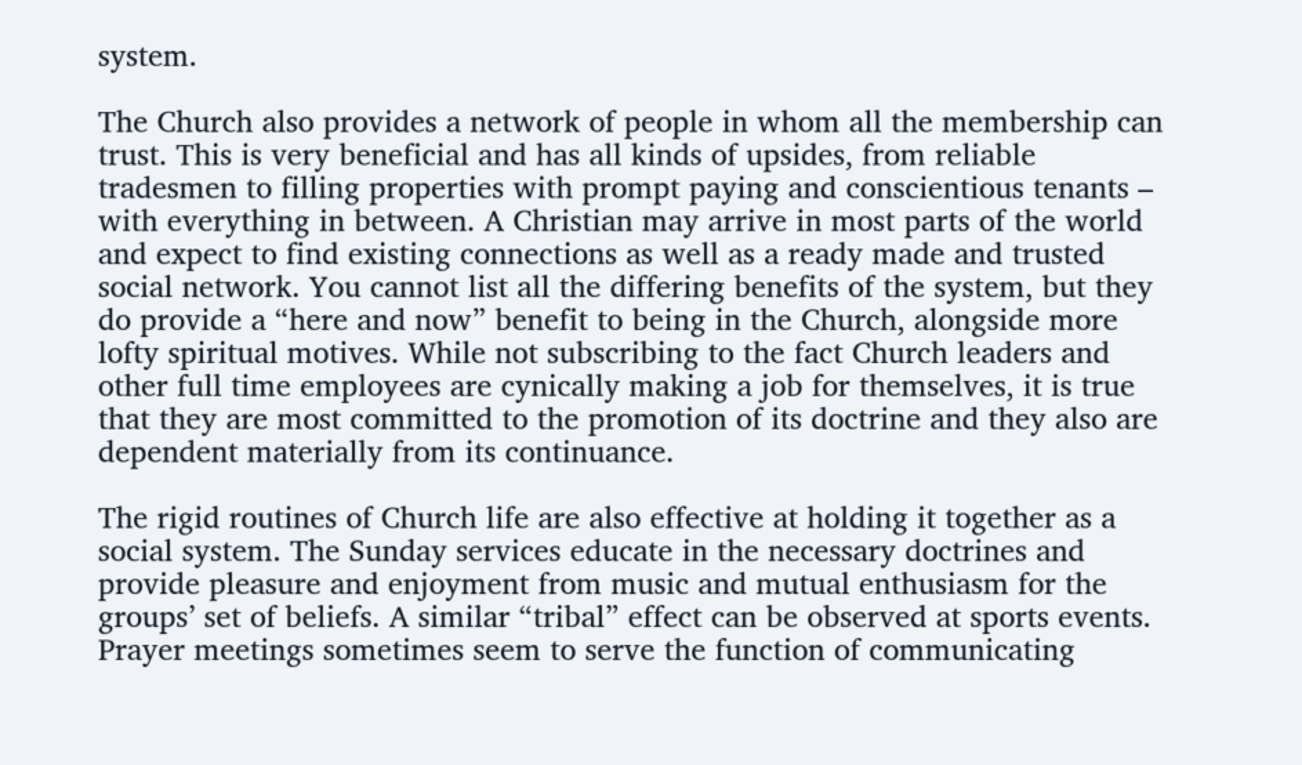system.

The Church also provides a network of people in whom all the membership can trust. This is very beneficial and has all kinds of upsides, from reliable tradesmen to filling properties with prompt paying and conscientious tenants – with everything in between. A Christian may arrive in most parts of the world and expect to find existing connections as well as a ready made and trusted social network. You cannot list all the differing benefits of the system, but they do provide a “here and now” benefit to being in the Church, alongside more lofty spiritual motives. While not subscribing to the fact Church leaders and other full time employees are cynically making a job for themselves, it is true that they are most committed to the promotion of its doctrine and they also are dependent materially from its continuance.

The rigid routines of Church life are also effective at holding it together as a social system. The Sunday services educate in the necessary doctrines and provide pleasure and enjoyment from music and mutual enthusiasm for the groups’ set of beliefs. A similar “tribal” effect can be observed at sports events. Prayer meetings sometimes seem to serve the function of communicating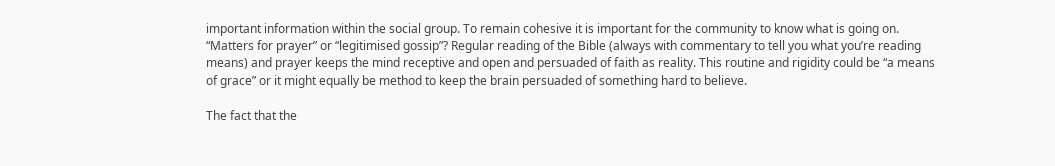important information within the social group. To remain cohesive it is important for the community to know what is going on. “Matters for prayer” or “legitimised gossip”? Regular reading of the Bible (always with commentary to tell you what you’re reading means) and prayer keeps the mind receptive and open and persuaded of faith as reality. This routine and rigidity could be “a means of grace” or it might equally be method to keep the brain persuaded of something hard to believe.

The fact that the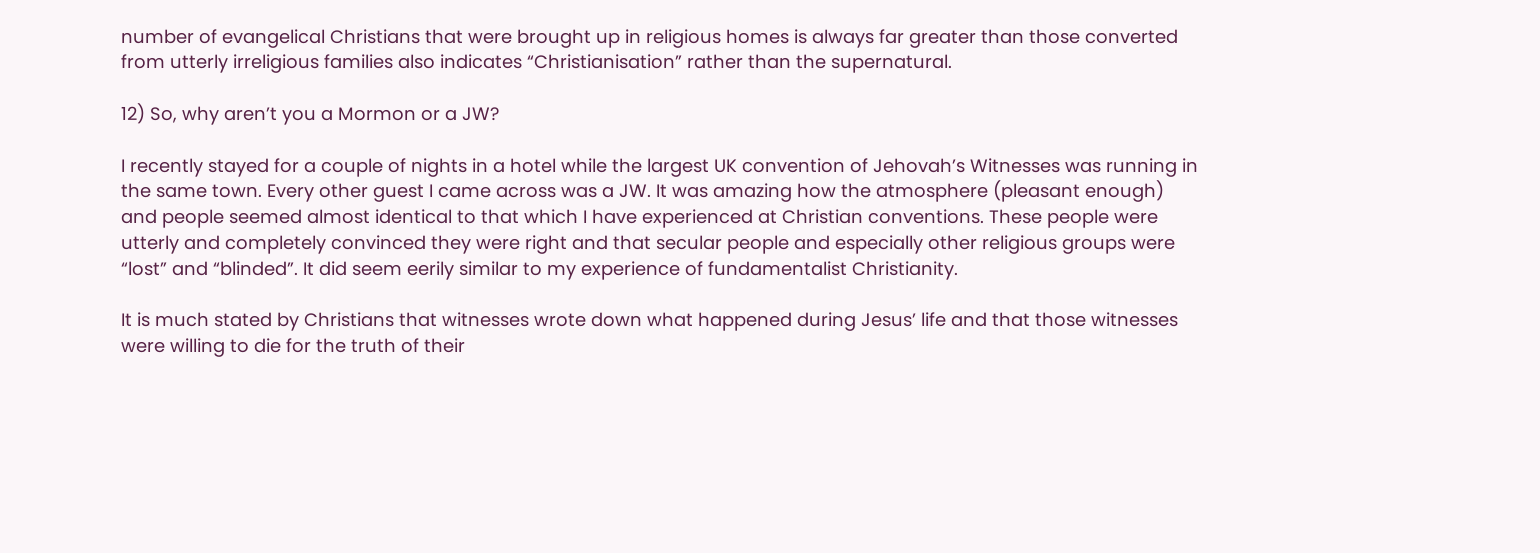number of evangelical Christians that were brought up in religious homes is always far greater than those converted from utterly irreligious families also indicates “Christianisation” rather than the supernatural.

12) So, why aren’t you a Mormon or a JW?

I recently stayed for a couple of nights in a hotel while the largest UK convention of Jehovah’s Witnesses was running in the same town. Every other guest I came across was a JW. It was amazing how the atmosphere (pleasant enough) and people seemed almost identical to that which I have experienced at Christian conventions. These people were utterly and completely convinced they were right and that secular people and especially other religious groups were “lost” and “blinded”. It did seem eerily similar to my experience of fundamentalist Christianity.

It is much stated by Christians that witnesses wrote down what happened during Jesus’ life and that those witnesses were willing to die for the truth of their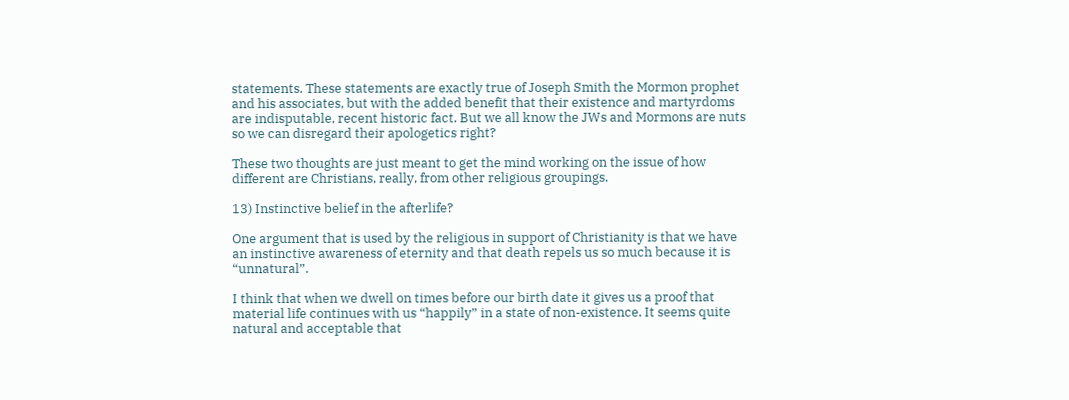statements. These statements are exactly true of Joseph Smith the Mormon prophet and his associates, but with the added benefit that their existence and martyrdoms are indisputable, recent historic fact. But we all know the JWs and Mormons are nuts so we can disregard their apologetics right?

These two thoughts are just meant to get the mind working on the issue of how different are Christians, really, from other religious groupings.

13) Instinctive belief in the afterlife?

One argument that is used by the religious in support of Christianity is that we have an instinctive awareness of eternity and that death repels us so much because it is “unnatural”.

I think that when we dwell on times before our birth date it gives us a proof that material life continues with us “happily” in a state of non-existence. It seems quite natural and acceptable that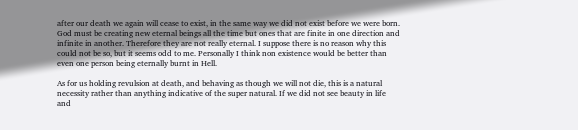after our death we again will cease to exist, in the same way we did not exist before we were born. God must be creating new eternal beings all the time but ones that are finite in one direction and infinite in another. Therefore they are not really eternal. I suppose there is no reason why this could not be so, but it seems odd to me. Personally I think non existence would be better than even one person being eternally burnt in Hell.

As for us holding revulsion at death, and behaving as though we will not die, this is a natural necessity rather than anything indicative of the super natural. If we did not see beauty in life and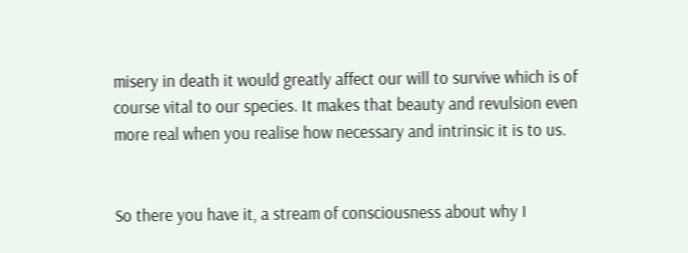misery in death it would greatly affect our will to survive which is of course vital to our species. It makes that beauty and revulsion even more real when you realise how necessary and intrinsic it is to us.


So there you have it, a stream of consciousness about why I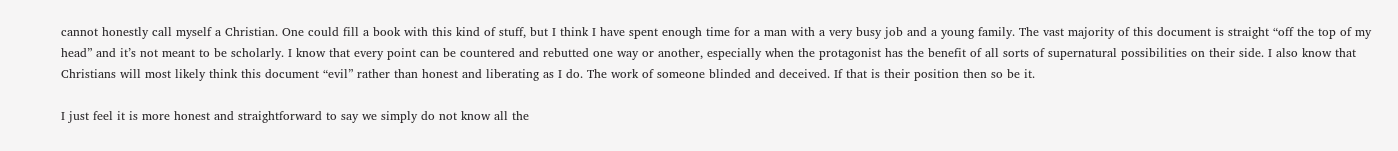cannot honestly call myself a Christian. One could fill a book with this kind of stuff, but I think I have spent enough time for a man with a very busy job and a young family. The vast majority of this document is straight “off the top of my head” and it’s not meant to be scholarly. I know that every point can be countered and rebutted one way or another, especially when the protagonist has the benefit of all sorts of supernatural possibilities on their side. I also know that Christians will most likely think this document “evil” rather than honest and liberating as I do. The work of someone blinded and deceived. If that is their position then so be it.

I just feel it is more honest and straightforward to say we simply do not know all the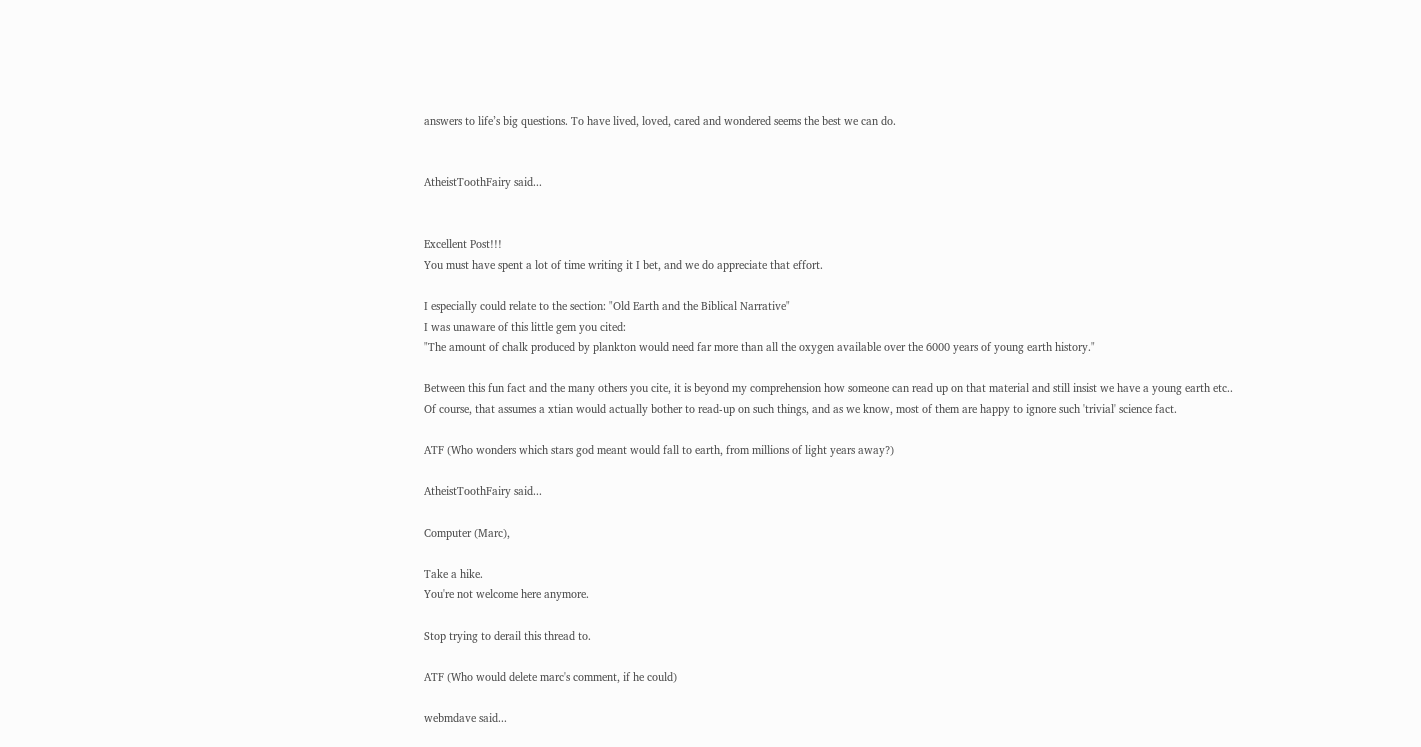answers to life’s big questions. To have lived, loved, cared and wondered seems the best we can do.


AtheistToothFairy said...


Excellent Post!!!
You must have spent a lot of time writing it I bet, and we do appreciate that effort.

I especially could relate to the section: "Old Earth and the Biblical Narrative"
I was unaware of this little gem you cited:
"The amount of chalk produced by plankton would need far more than all the oxygen available over the 6000 years of young earth history."

Between this fun fact and the many others you cite, it is beyond my comprehension how someone can read up on that material and still insist we have a young earth etc..
Of course, that assumes a xtian would actually bother to read-up on such things, and as we know, most of them are happy to ignore such 'trivial' science fact.

ATF (Who wonders which stars god meant would fall to earth, from millions of light years away?)

AtheistToothFairy said...

Computer (Marc),

Take a hike.
You're not welcome here anymore.

Stop trying to derail this thread to.

ATF (Who would delete marc's comment, if he could)

webmdave said...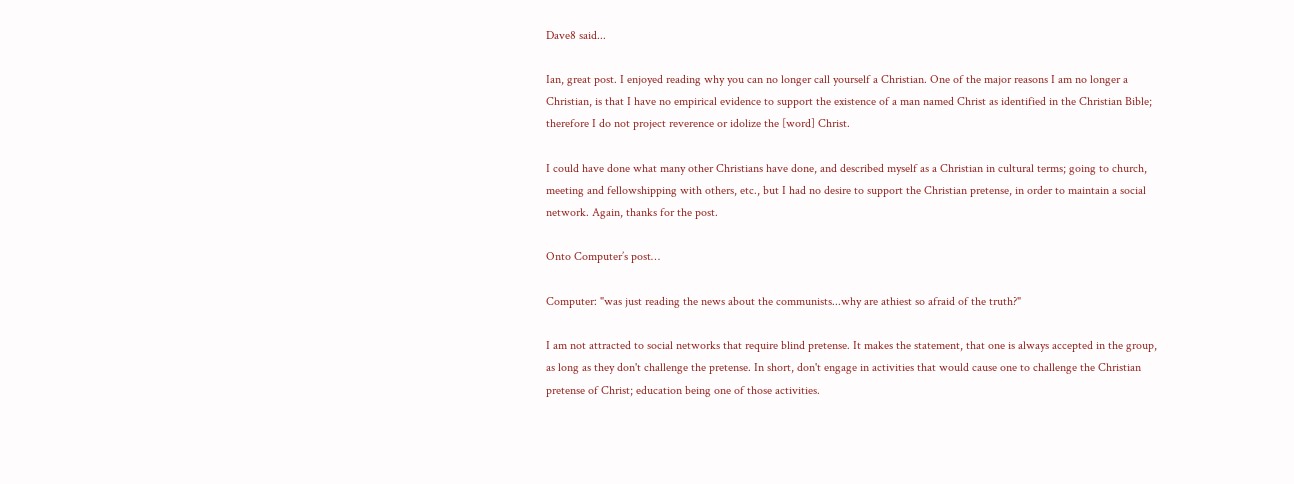Dave8 said...

Ian, great post. I enjoyed reading why you can no longer call yourself a Christian. One of the major reasons I am no longer a Christian, is that I have no empirical evidence to support the existence of a man named Christ as identified in the Christian Bible; therefore I do not project reverence or idolize the [word] Christ.

I could have done what many other Christians have done, and described myself as a Christian in cultural terms; going to church, meeting and fellowshipping with others, etc., but I had no desire to support the Christian pretense, in order to maintain a social network. Again, thanks for the post.

Onto Computer’s post…

Computer: "was just reading the news about the communists...why are athiest so afraid of the truth?"

I am not attracted to social networks that require blind pretense. It makes the statement, that one is always accepted in the group, as long as they don't challenge the pretense. In short, don't engage in activities that would cause one to challenge the Christian pretense of Christ; education being one of those activities.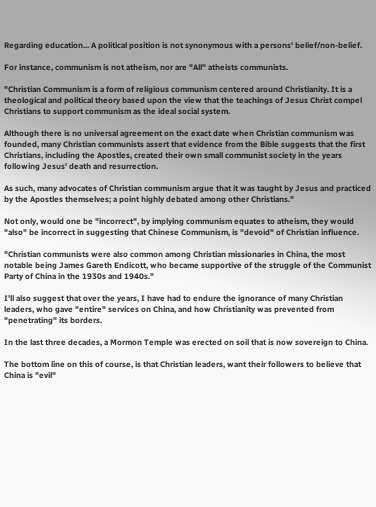Regarding education... A political position is not synonymous with a persons' belief/non-belief.

For instance, communism is not atheism, nor are "All" atheists communists.

"Christian Communism is a form of religious communism centered around Christianity. It is a theological and political theory based upon the view that the teachings of Jesus Christ compel Christians to support communism as the ideal social system.

Although there is no universal agreement on the exact date when Christian communism was founded, many Christian communists assert that evidence from the Bible suggests that the first Christians, including the Apostles, created their own small communist society in the years following Jesus' death and resurrection.

As such, many advocates of Christian communism argue that it was taught by Jesus and practiced by the Apostles themselves; a point highly debated among other Christians."

Not only, would one be "incorrect", by implying communism equates to atheism, they would "also" be incorrect in suggesting that Chinese Communism, is "devoid" of Christian influence.

"Christian communists were also common among Christian missionaries in China, the most notable being James Gareth Endicott, who became supportive of the struggle of the Communist Party of China in the 1930s and 1940s."

I'll also suggest that over the years, I have had to endure the ignorance of many Christian leaders, who gave "entire" services on China, and how Christianity was prevented from "penetrating" its borders.

In the last three decades, a Mormon Temple was erected on soil that is now sovereign to China.

The bottom line on this of course, is that Christian leaders, want their followers to believe that China is "evil"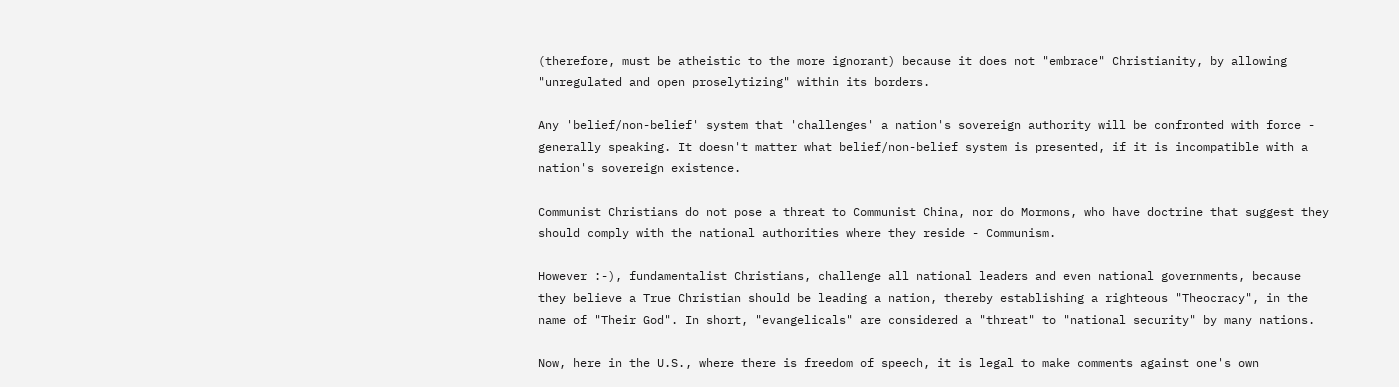(therefore, must be atheistic to the more ignorant) because it does not "embrace" Christianity, by allowing "unregulated and open proselytizing" within its borders.

Any 'belief/non-belief' system that 'challenges' a nation's sovereign authority will be confronted with force - generally speaking. It doesn't matter what belief/non-belief system is presented, if it is incompatible with a nation's sovereign existence.

Communist Christians do not pose a threat to Communist China, nor do Mormons, who have doctrine that suggest they should comply with the national authorities where they reside - Communism.

However :-), fundamentalist Christians, challenge all national leaders and even national governments, because they believe a True Christian should be leading a nation, thereby establishing a righteous "Theocracy", in the name of "Their God". In short, "evangelicals" are considered a "threat" to "national security" by many nations.

Now, here in the U.S., where there is freedom of speech, it is legal to make comments against one's own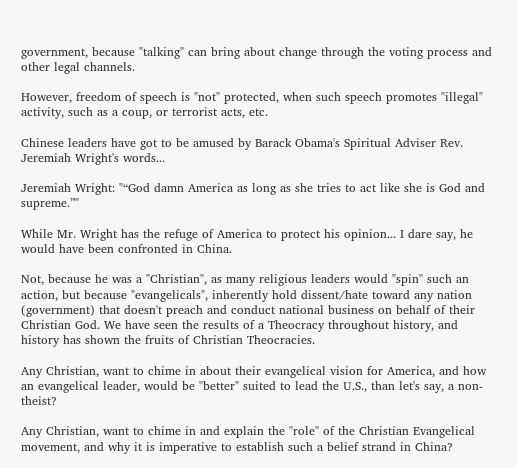government, because "talking" can bring about change through the voting process and other legal channels.

However, freedom of speech is "not" protected, when such speech promotes "illegal" activity, such as a coup, or terrorist acts, etc.

Chinese leaders have got to be amused by Barack Obama's Spiritual Adviser Rev. Jeremiah Wright's words...

Jeremiah Wright: "“God damn America as long as she tries to act like she is God and supreme.”"

While Mr. Wright has the refuge of America to protect his opinion... I dare say, he would have been confronted in China.

Not, because he was a "Christian", as many religious leaders would "spin" such an action, but because "evangelicals", inherently hold dissent/hate toward any nation (government) that doesn't preach and conduct national business on behalf of their Christian God. We have seen the results of a Theocracy throughout history, and history has shown the fruits of Christian Theocracies.

Any Christian, want to chime in about their evangelical vision for America, and how an evangelical leader, would be "better" suited to lead the U.S., than let's say, a non-theist?

Any Christian, want to chime in and explain the "role" of the Christian Evangelical movement, and why it is imperative to establish such a belief strand in China?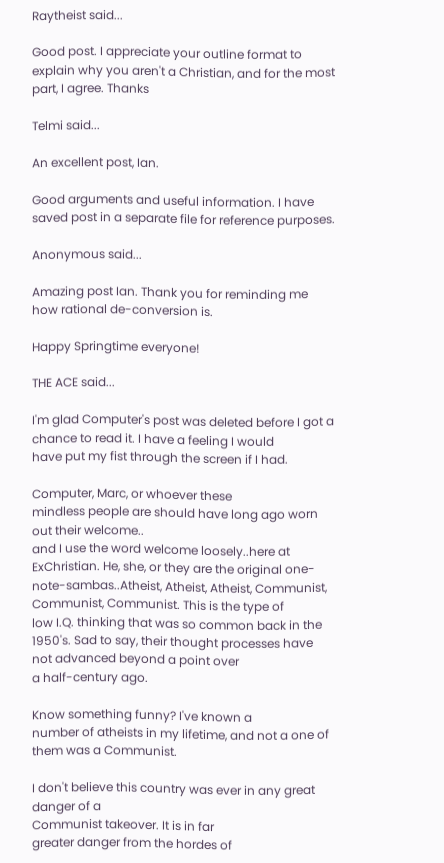Raytheist said...

Good post. I appreciate your outline format to explain why you aren't a Christian, and for the most part, I agree. Thanks

Telmi said...

An excellent post, Ian.

Good arguments and useful information. I have saved post in a separate file for reference purposes.

Anonymous said...

Amazing post Ian. Thank you for reminding me how rational de-conversion is.

Happy Springtime everyone!

THE ACE said...

I'm glad Computer's post was deleted before I got a chance to read it. I have a feeling I would
have put my fist through the screen if I had.

Computer, Marc, or whoever these
mindless people are should have long ago worn out their welcome..
and I use the word welcome loosely..here at ExChristian. He, she, or they are the original one-note-sambas..Atheist, Atheist, Atheist, Communist, Communist, Communist. This is the type of
low I.Q. thinking that was so common back in the 1950's. Sad to say, their thought processes have
not advanced beyond a point over
a half-century ago.

Know something funny? I've known a
number of atheists in my lifetime, and not a one of them was a Communist.

I don't believe this country was ever in any great danger of a
Communist takeover. It is in far
greater danger from the hordes of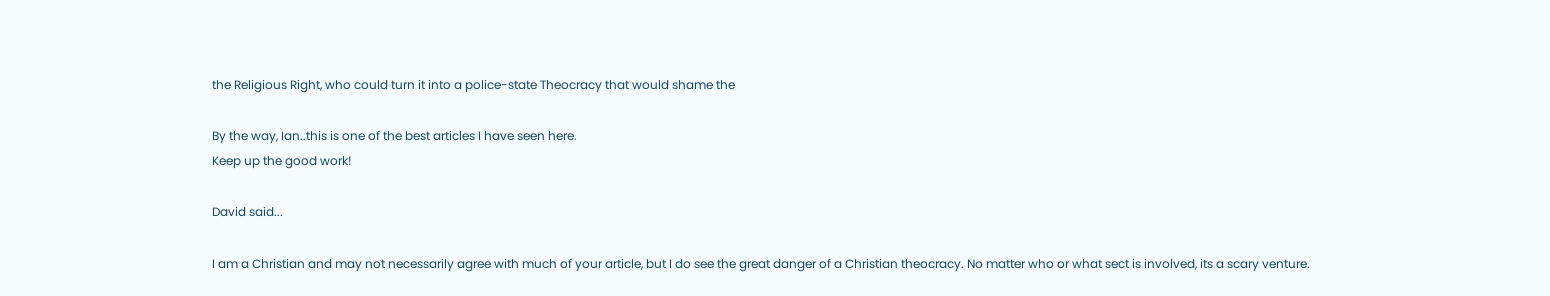the Religious Right, who could turn it into a police-state Theocracy that would shame the

By the way, Ian..this is one of the best articles I have seen here.
Keep up the good work!

David said...

I am a Christian and may not necessarily agree with much of your article, but I do see the great danger of a Christian theocracy. No matter who or what sect is involved, its a scary venture.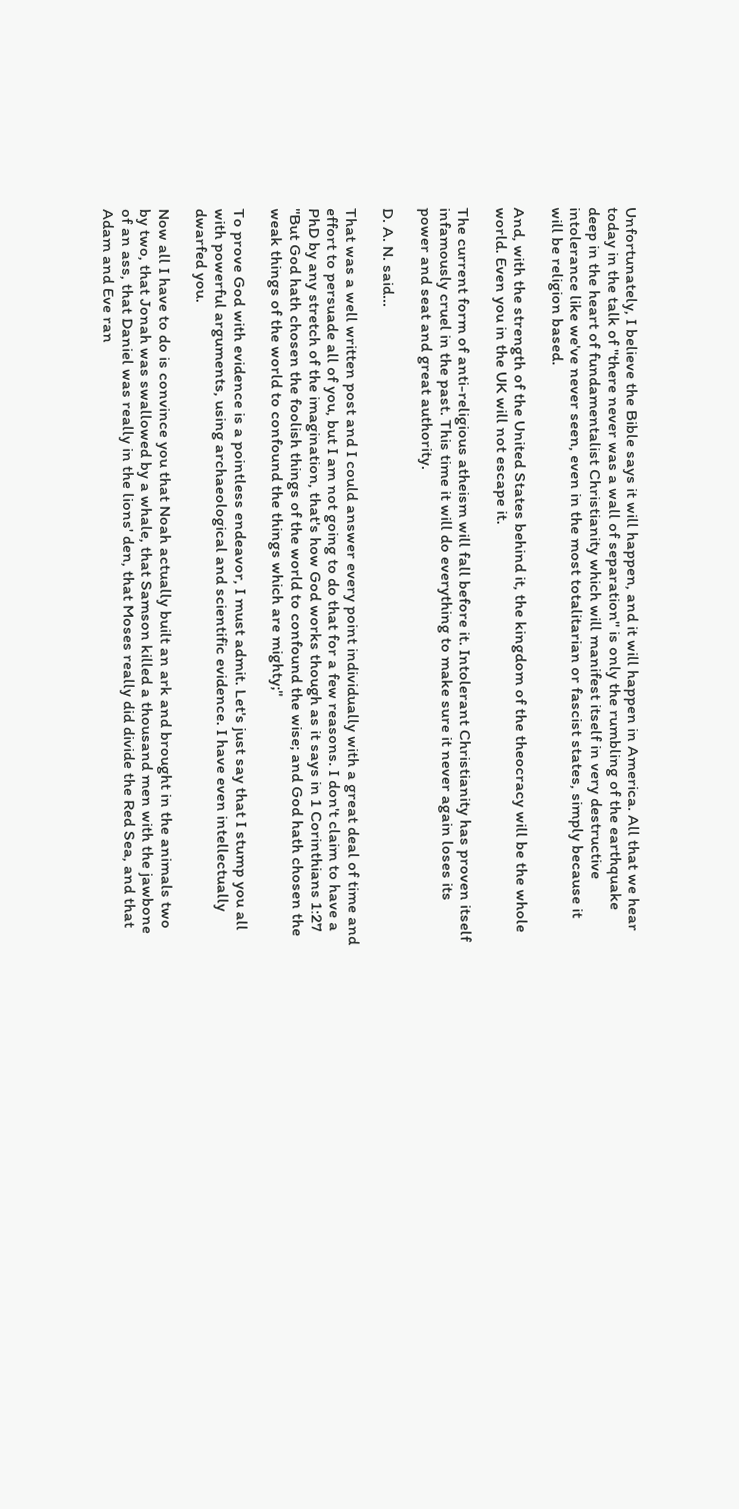Unfortunately, I believe the Bible says it will happen, and it will happen in America. All that we hear today in the talk of "there never was a wall of separation" is only the rumbling of the earthquake deep in the heart of fundamentalist Christianity which will manifest itself in very destructive intolerance like we've never seen, even in the most totalitarian or fascist states, simply because it will be religion based.

And, with the strength of the United States behind it, the kingdom of the theocracy will be the whole world. Even you in the UK will not escape it.

The current form of anti-religious atheism will fall before it. Intolerant Christianity has proven itself infamously cruel in the past. This time it will do everything to make sure it never again loses its power and seat and great authority.

D. A. N. said...

That was a well written post and I could answer every point individually with a great deal of time and effort to persuade all of you, but I am not going to do that for a few reasons. I don't claim to have a PhD by any stretch of the imagination, that's how God works though as it says in 1 Corinthians 1:27 "But God hath chosen the foolish things of the world to confound the wise; and God hath chosen the weak things of the world to confound the things which are mighty;"

To prove God with evidence is a pointless endeavor, I must admit. Let's just say that I stump you all with powerful arguments, using archaeological and scientific evidence. I have even intellectually dwarfed you.

Now all I have to do is convince you that Noah actually built an ark and brought in the animals two by two, that Jonah was swallowed by a whale, that Samson killed a thousand men with the jawbone of an ass, that Daniel was really in the lions' den, that Moses really did divide the Red Sea, and that Adam and Eve ran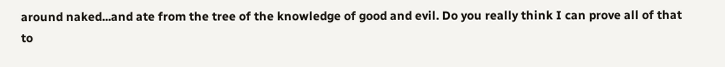around naked...and ate from the tree of the knowledge of good and evil. Do you really think I can prove all of that to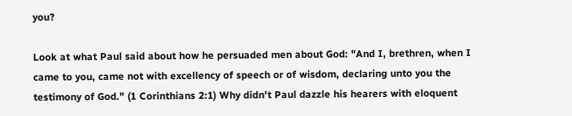you?

Look at what Paul said about how he persuaded men about God: "And I, brethren, when I came to you, came not with excellency of speech or of wisdom, declaring unto you the testimony of God." (1 Corinthians 2:1) Why didn't Paul dazzle his hearers with eloquent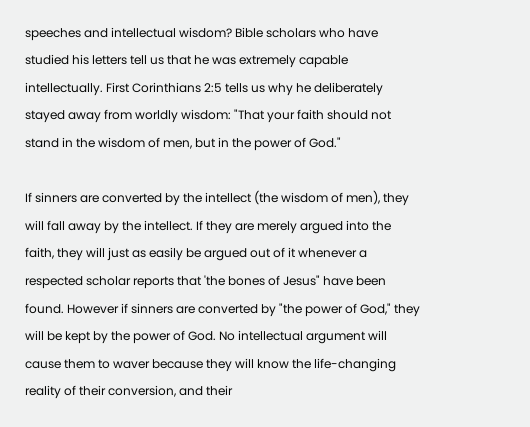speeches and intellectual wisdom? Bible scholars who have studied his letters tell us that he was extremely capable intellectually. First Corinthians 2:5 tells us why he deliberately stayed away from worldly wisdom: "That your faith should not stand in the wisdom of men, but in the power of God."

If sinners are converted by the intellect (the wisdom of men), they will fall away by the intellect. If they are merely argued into the faith, they will just as easily be argued out of it whenever a respected scholar reports that 'the bones of Jesus" have been found. However if sinners are converted by "the power of God," they will be kept by the power of God. No intellectual argument will cause them to waver because they will know the life-changing reality of their conversion, and their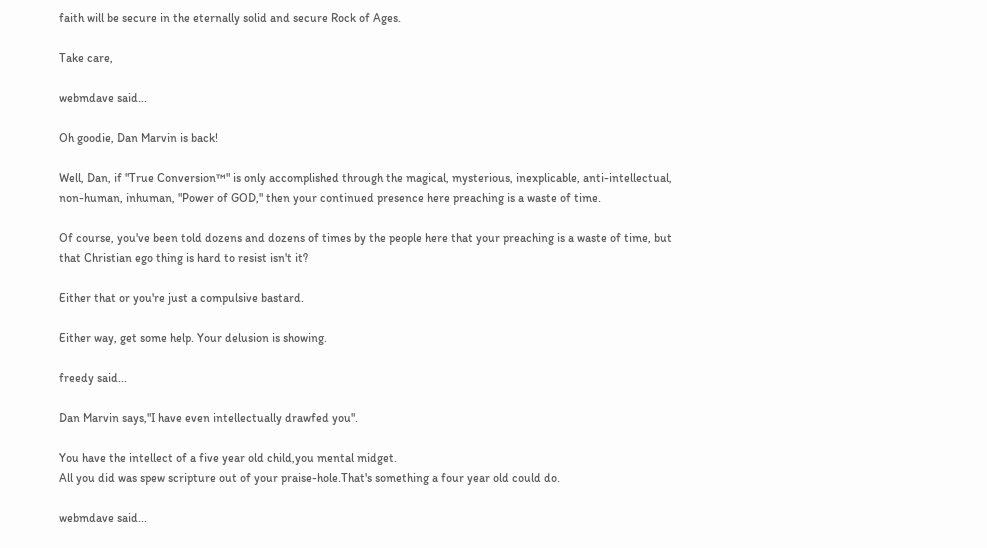faith will be secure in the eternally solid and secure Rock of Ages.

Take care,

webmdave said...

Oh goodie, Dan Marvin is back!

Well, Dan, if "True Conversion™" is only accomplished through the magical, mysterious, inexplicable, anti-intellectual, non-human, inhuman, "Power of GOD," then your continued presence here preaching is a waste of time.

Of course, you've been told dozens and dozens of times by the people here that your preaching is a waste of time, but that Christian ego thing is hard to resist isn't it?

Either that or you're just a compulsive bastard.

Either way, get some help. Your delusion is showing.

freedy said...

Dan Marvin says,"I have even intellectually drawfed you".

You have the intellect of a five year old child,you mental midget.
All you did was spew scripture out of your praise-hole.That's something a four year old could do.

webmdave said...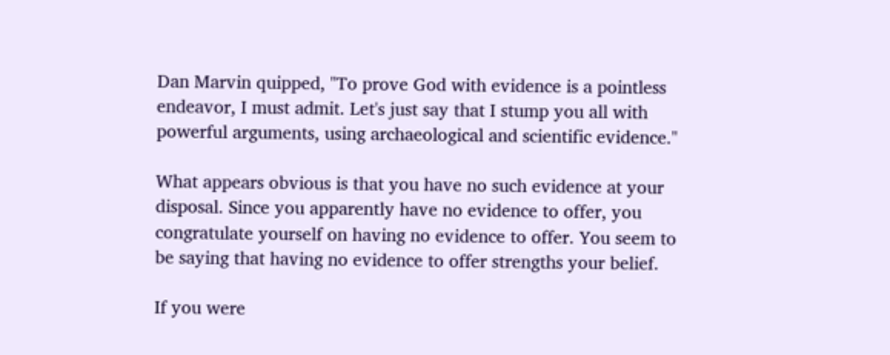Dan Marvin quipped, "To prove God with evidence is a pointless endeavor, I must admit. Let's just say that I stump you all with powerful arguments, using archaeological and scientific evidence."

What appears obvious is that you have no such evidence at your disposal. Since you apparently have no evidence to offer, you congratulate yourself on having no evidence to offer. You seem to be saying that having no evidence to offer strengths your belief.

If you were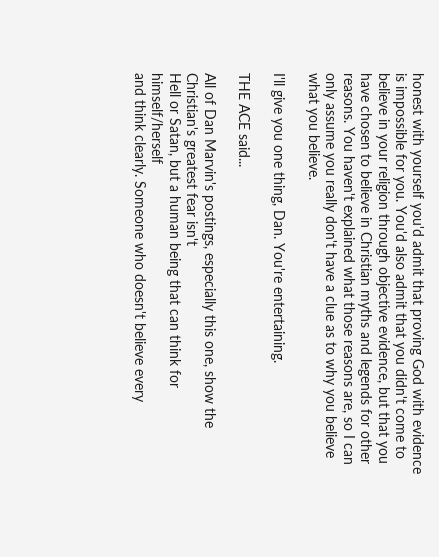honest with yourself you'd admit that proving God with evidence is impossible for you. You'd also admit that you didn't come to believe in your religion through objective evidence, but that you have chosen to believe in Christian myths and legends for other reasons. You haven't explained what those reasons are, so I can only assume you really don't have a clue as to why you believe what you believe.

I'll give you one thing, Dan. You're entertaining.

THE ACE said...

All of Dan Marvin's postings, especially this one, show the Christian's greatest fear isn't
Hell or Satan, but a human being that can think for himself/herself
and think clearly. Someone who doesn't believe every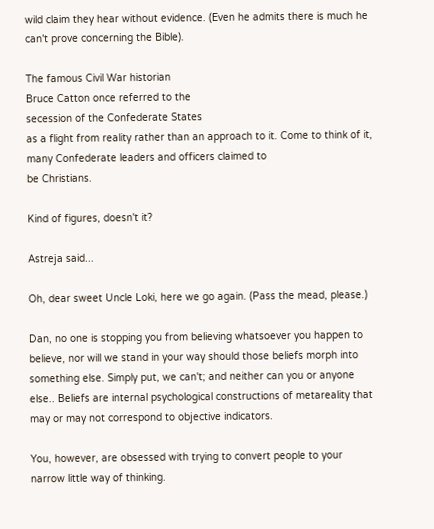wild claim they hear without evidence. (Even he admits there is much he can't prove concerning the Bible).

The famous Civil War historian
Bruce Catton once referred to the
secession of the Confederate States
as a flight from reality rather than an approach to it. Come to think of it, many Confederate leaders and officers claimed to
be Christians.

Kind of figures, doesn't it?

Astreja said...

Oh, dear sweet Uncle Loki, here we go again. (Pass the mead, please.)

Dan, no one is stopping you from believing whatsoever you happen to believe, nor will we stand in your way should those beliefs morph into something else. Simply put, we can't; and neither can you or anyone else.. Beliefs are internal psychological constructions of metareality that may or may not correspond to objective indicators.

You, however, are obsessed with trying to convert people to your narrow little way of thinking.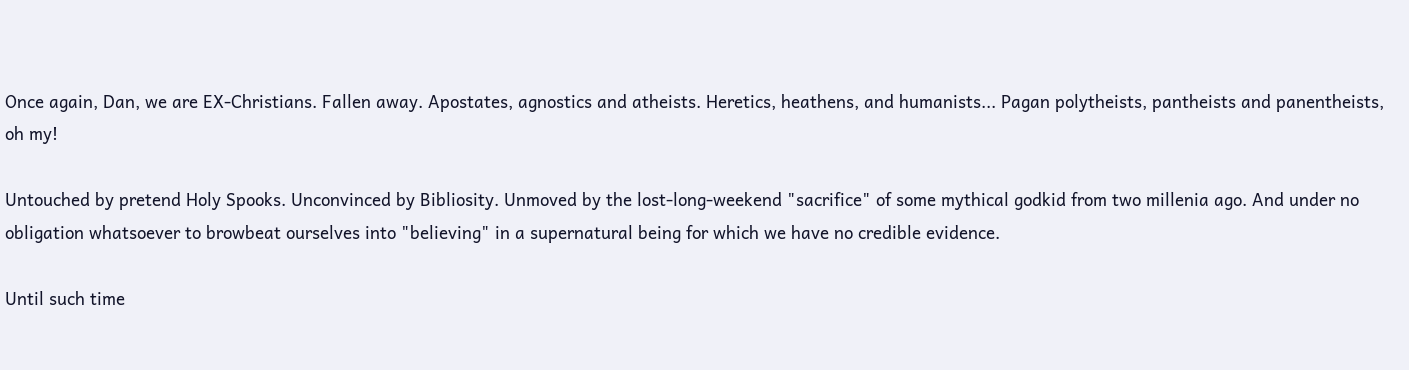Once again, Dan, we are EX-Christians. Fallen away. Apostates, agnostics and atheists. Heretics, heathens, and humanists... Pagan polytheists, pantheists and panentheists, oh my!

Untouched by pretend Holy Spooks. Unconvinced by Bibliosity. Unmoved by the lost-long-weekend "sacrifice" of some mythical godkid from two millenia ago. And under no obligation whatsoever to browbeat ourselves into "believing" in a supernatural being for which we have no credible evidence.

Until such time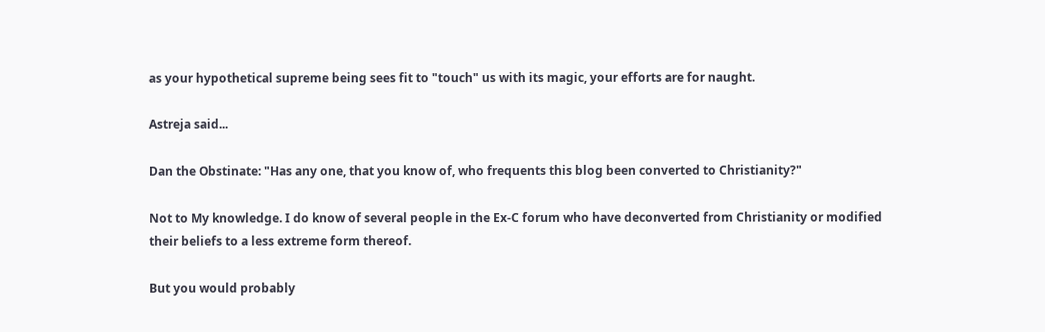as your hypothetical supreme being sees fit to "touch" us with its magic, your efforts are for naught.

Astreja said...

Dan the Obstinate: "Has any one, that you know of, who frequents this blog been converted to Christianity?"

Not to My knowledge. I do know of several people in the Ex-C forum who have deconverted from Christianity or modified their beliefs to a less extreme form thereof.

But you would probably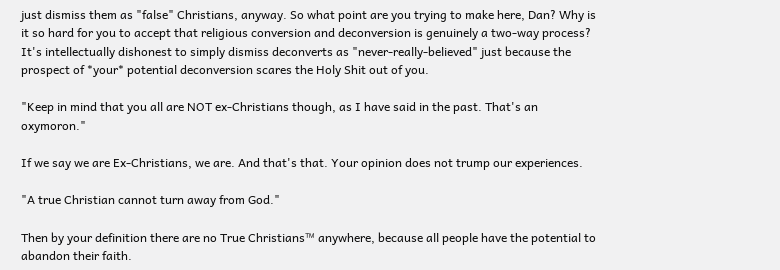just dismiss them as "false" Christians, anyway. So what point are you trying to make here, Dan? Why is it so hard for you to accept that religious conversion and deconversion is genuinely a two-way process? It's intellectually dishonest to simply dismiss deconverts as "never-really-believed" just because the prospect of *your* potential deconversion scares the Holy Shit out of you.

"Keep in mind that you all are NOT ex-Christians though, as I have said in the past. That's an oxymoron."

If we say we are Ex-Christians, we are. And that's that. Your opinion does not trump our experiences.

"A true Christian cannot turn away from God."

Then by your definition there are no True Christians™ anywhere, because all people have the potential to abandon their faith.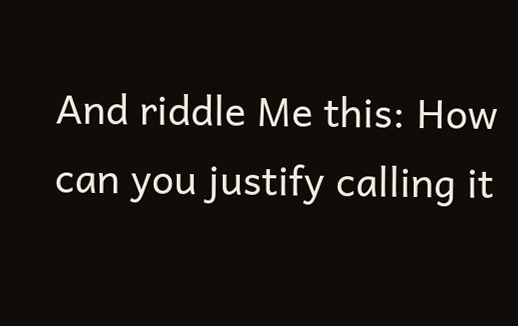And riddle Me this: How can you justify calling it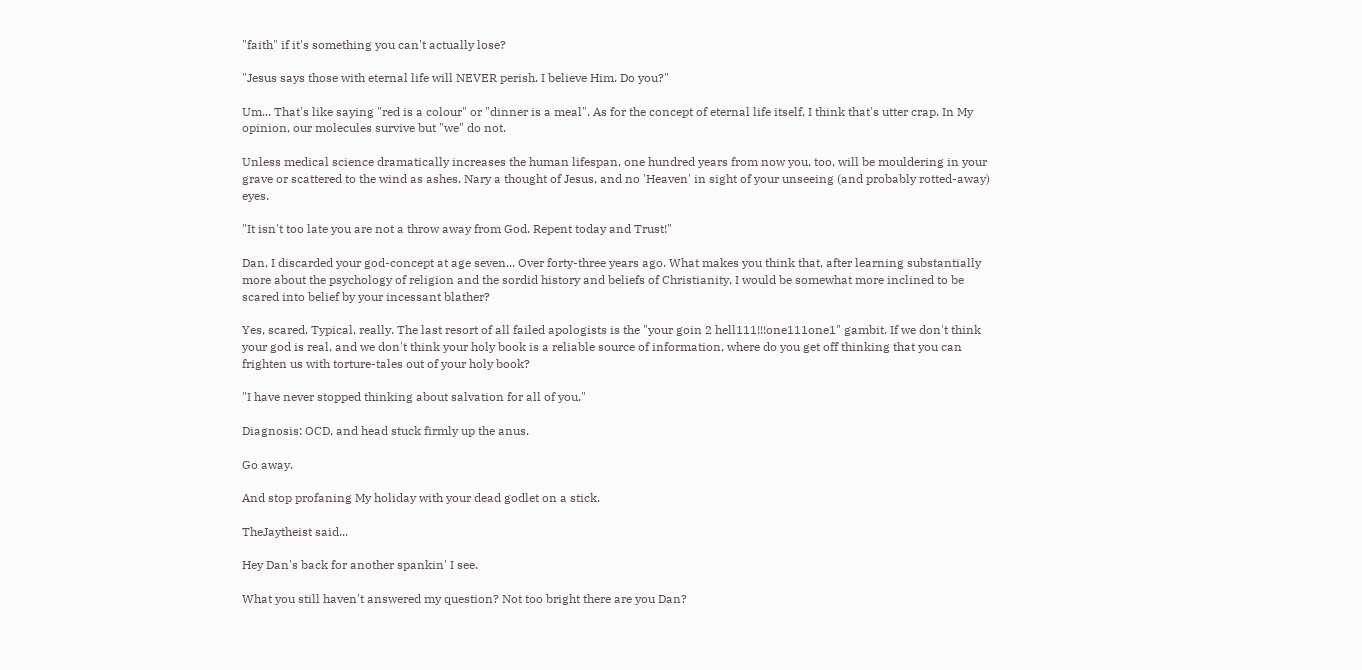"faith" if it's something you can't actually lose?

"Jesus says those with eternal life will NEVER perish. I believe Him. Do you?"

Um... That's like saying "red is a colour" or "dinner is a meal". As for the concept of eternal life itself, I think that's utter crap. In My opinion, our molecules survive but "we" do not.

Unless medical science dramatically increases the human lifespan, one hundred years from now you, too, will be mouldering in your grave or scattered to the wind as ashes. Nary a thought of Jesus, and no 'Heaven' in sight of your unseeing (and probably rotted-away) eyes.

"It isn't too late you are not a throw away from God. Repent today and Trust!"

Dan, I discarded your god-concept at age seven... Over forty-three years ago. What makes you think that, after learning substantially more about the psychology of religion and the sordid history and beliefs of Christianity, I would be somewhat more inclined to be scared into belief by your incessant blather?

Yes, scared. Typical, really. The last resort of all failed apologists is the "your goin 2 hell111!!!one111one1" gambit. If we don't think your god is real, and we don't think your holy book is a reliable source of information, where do you get off thinking that you can frighten us with torture-tales out of your holy book?

"I have never stopped thinking about salvation for all of you."

Diagnosis: OCD, and head stuck firmly up the anus.

Go away.

And stop profaning My holiday with your dead godlet on a stick.

TheJaytheist said...

Hey Dan's back for another spankin' I see.

What you still haven't answered my question? Not too bright there are you Dan?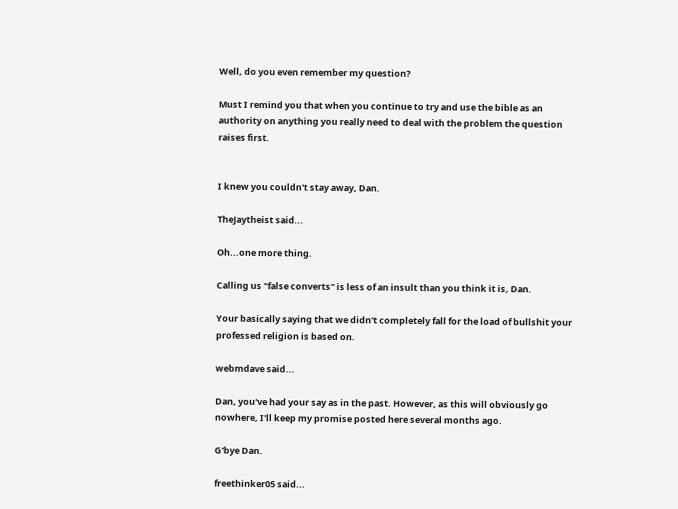Well, do you even remember my question?

Must I remind you that when you continue to try and use the bible as an authority on anything you really need to deal with the problem the question raises first.


I knew you couldn't stay away, Dan.

TheJaytheist said...

Oh...one more thing.

Calling us "false converts" is less of an insult than you think it is, Dan.

Your basically saying that we didn't completely fall for the load of bullshit your professed religion is based on.

webmdave said...

Dan, you've had your say as in the past. However, as this will obviously go nowhere, I'll keep my promise posted here several months ago.

G'bye Dan.

freethinker05 said...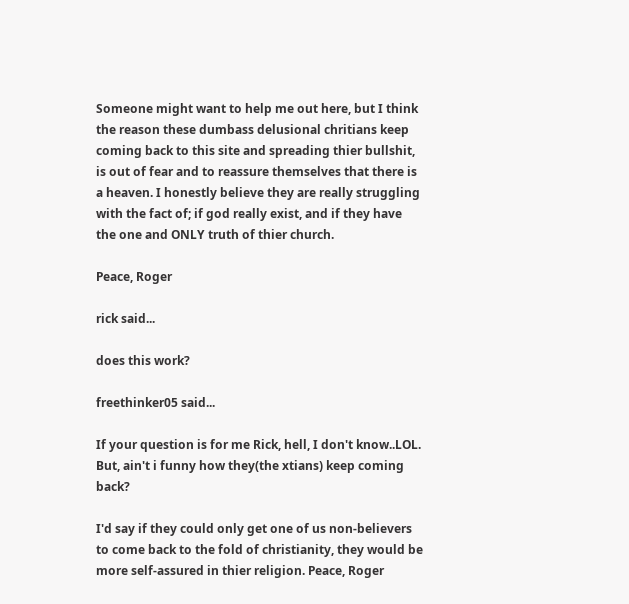Someone might want to help me out here, but I think the reason these dumbass delusional chritians keep coming back to this site and spreading thier bullshit, is out of fear and to reassure themselves that there is a heaven. I honestly believe they are really struggling with the fact of; if god really exist, and if they have the one and ONLY truth of thier church.

Peace, Roger

rick said...

does this work?

freethinker05 said...

If your question is for me Rick, hell, I don't know..LOL. But, ain't i funny how they(the xtians) keep coming back?

I'd say if they could only get one of us non-believers to come back to the fold of christianity, they would be more self-assured in thier religion. Peace, Roger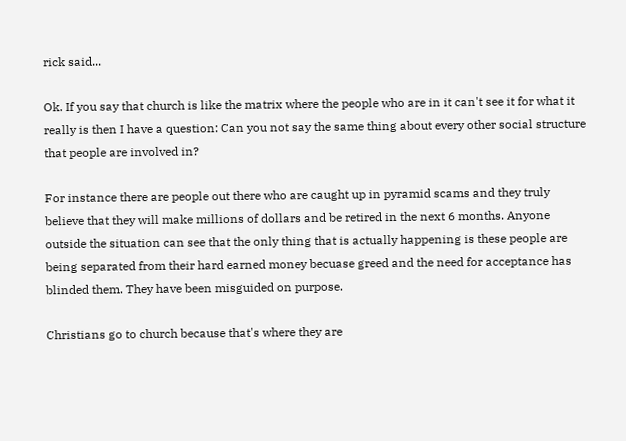rick said...

Ok. If you say that church is like the matrix where the people who are in it can't see it for what it really is then I have a question: Can you not say the same thing about every other social structure that people are involved in?

For instance there are people out there who are caught up in pyramid scams and they truly believe that they will make millions of dollars and be retired in the next 6 months. Anyone outside the situation can see that the only thing that is actually happening is these people are being separated from their hard earned money becuase greed and the need for acceptance has blinded them. They have been misguided on purpose.

Christians go to church because that's where they are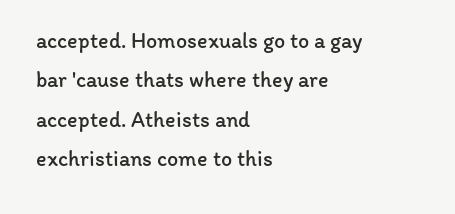accepted. Homosexuals go to a gay bar 'cause thats where they are accepted. Atheists and exchristians come to this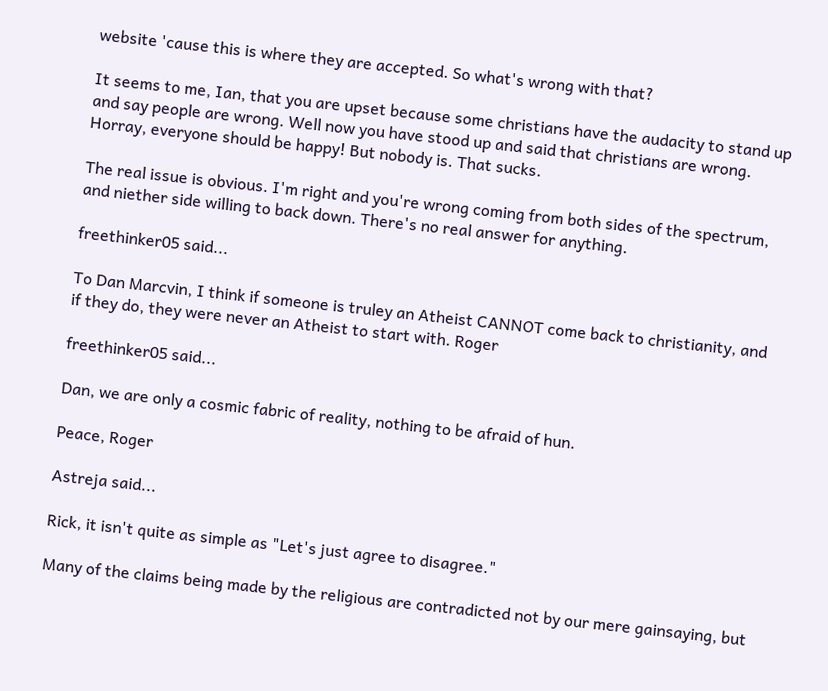website 'cause this is where they are accepted. So what's wrong with that?

It seems to me, Ian, that you are upset because some christians have the audacity to stand up and say people are wrong. Well now you have stood up and said that christians are wrong. Horray, everyone should be happy! But nobody is. That sucks.

The real issue is obvious. I'm right and you're wrong coming from both sides of the spectrum, and niether side willing to back down. There's no real answer for anything.

freethinker05 said...

To Dan Marcvin, I think if someone is truley an Atheist CANNOT come back to christianity, and if they do, they were never an Atheist to start with. Roger

freethinker05 said...

Dan, we are only a cosmic fabric of reality, nothing to be afraid of hun.

Peace, Roger

Astreja said...

Rick, it isn't quite as simple as "Let's just agree to disagree."

Many of the claims being made by the religious are contradicted not by our mere gainsaying, but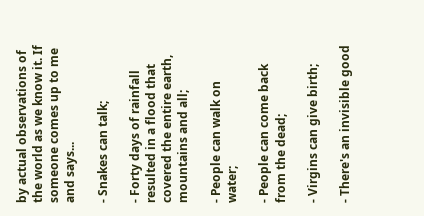by actual observations of the world as we know it. If someone comes up to me and says...

- Snakes can talk;

- Forty days of rainfall resulted in a flood that covered the entire earth, mountains and all;

- People can walk on water;

- People can come back from the dead;

- Virgins can give birth;

- There's an invisible good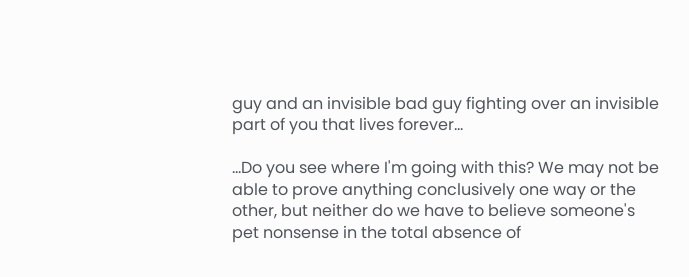guy and an invisible bad guy fighting over an invisible part of you that lives forever...

...Do you see where I'm going with this? We may not be able to prove anything conclusively one way or the other, but neither do we have to believe someone's pet nonsense in the total absence of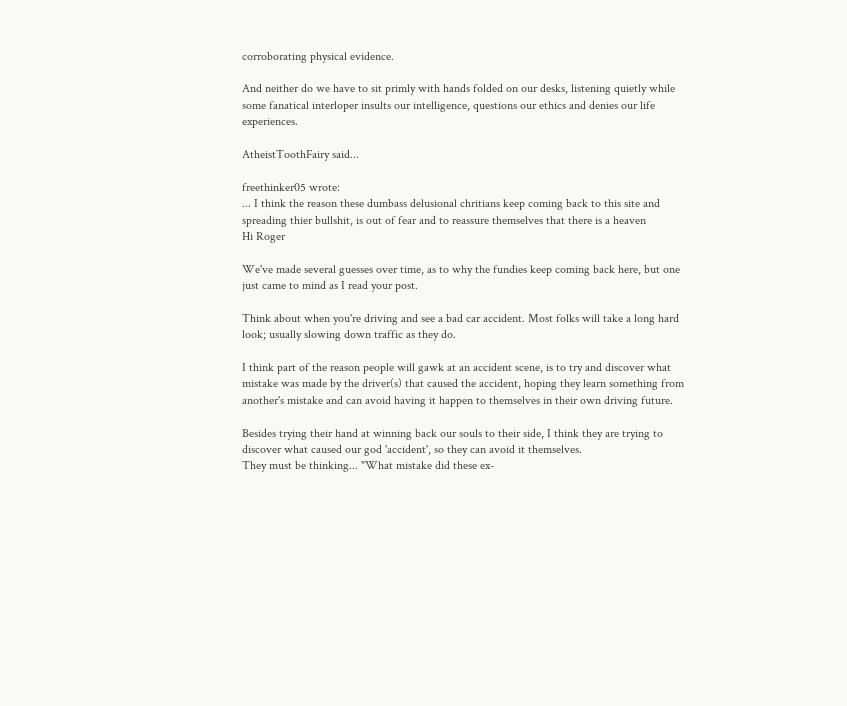corroborating physical evidence.

And neither do we have to sit primly with hands folded on our desks, listening quietly while some fanatical interloper insults our intelligence, questions our ethics and denies our life experiences.

AtheistToothFairy said...

freethinker05 wrote:
... I think the reason these dumbass delusional chritians keep coming back to this site and spreading thier bullshit, is out of fear and to reassure themselves that there is a heaven
Hi Roger

We've made several guesses over time, as to why the fundies keep coming back here, but one just came to mind as I read your post.

Think about when you're driving and see a bad car accident. Most folks will take a long hard look; usually slowing down traffic as they do.

I think part of the reason people will gawk at an accident scene, is to try and discover what mistake was made by the driver(s) that caused the accident, hoping they learn something from another's mistake and can avoid having it happen to themselves in their own driving future.

Besides trying their hand at winning back our souls to their side, I think they are trying to discover what caused our god 'accident', so they can avoid it themselves.
They must be thinking... "What mistake did these ex-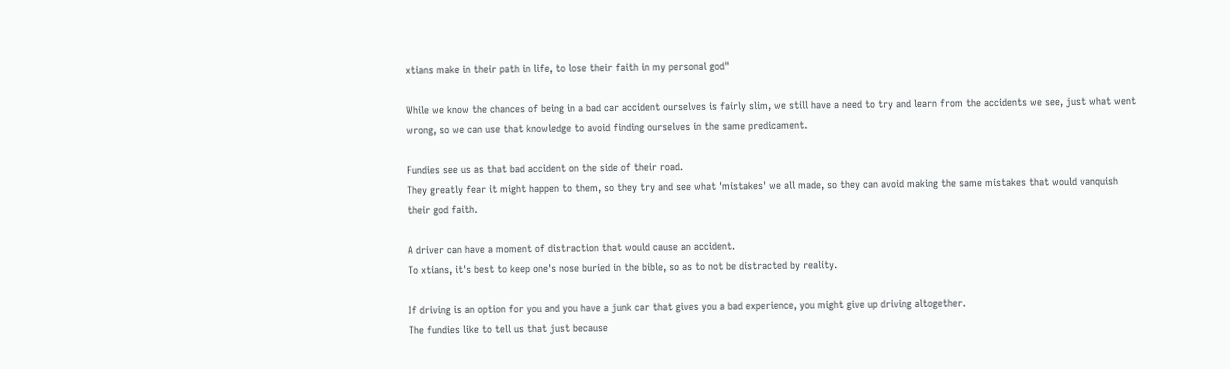xtians make in their path in life, to lose their faith in my personal god"

While we know the chances of being in a bad car accident ourselves is fairly slim, we still have a need to try and learn from the accidents we see, just what went wrong, so we can use that knowledge to avoid finding ourselves in the same predicament.

Fundies see us as that bad accident on the side of their road.
They greatly fear it might happen to them, so they try and see what 'mistakes' we all made, so they can avoid making the same mistakes that would vanquish their god faith.

A driver can have a moment of distraction that would cause an accident.
To xtians, it's best to keep one's nose buried in the bible, so as to not be distracted by reality.

If driving is an option for you and you have a junk car that gives you a bad experience, you might give up driving altogether.
The fundies like to tell us that just because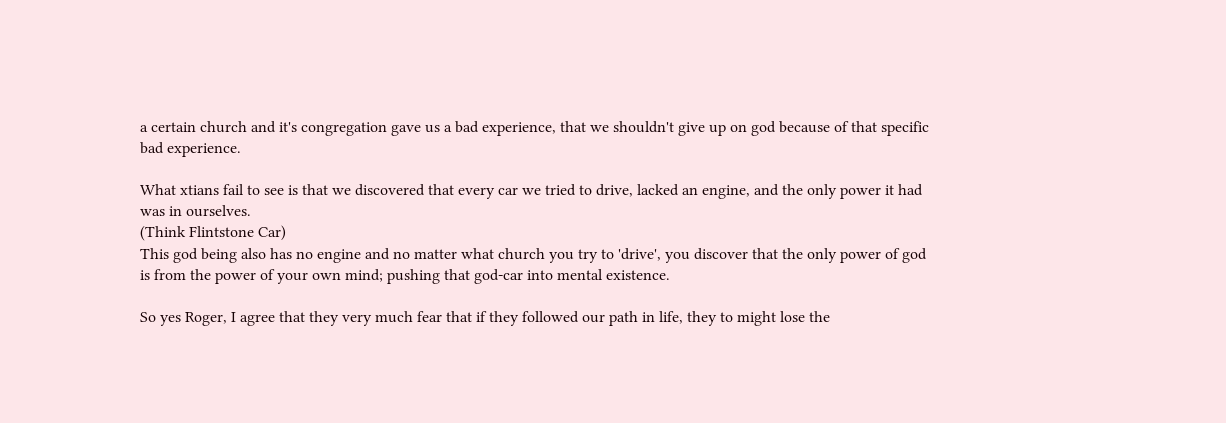a certain church and it's congregation gave us a bad experience, that we shouldn't give up on god because of that specific bad experience.

What xtians fail to see is that we discovered that every car we tried to drive, lacked an engine, and the only power it had was in ourselves.
(Think Flintstone Car)
This god being also has no engine and no matter what church you try to 'drive', you discover that the only power of god is from the power of your own mind; pushing that god-car into mental existence.

So yes Roger, I agree that they very much fear that if they followed our path in life, they to might lose the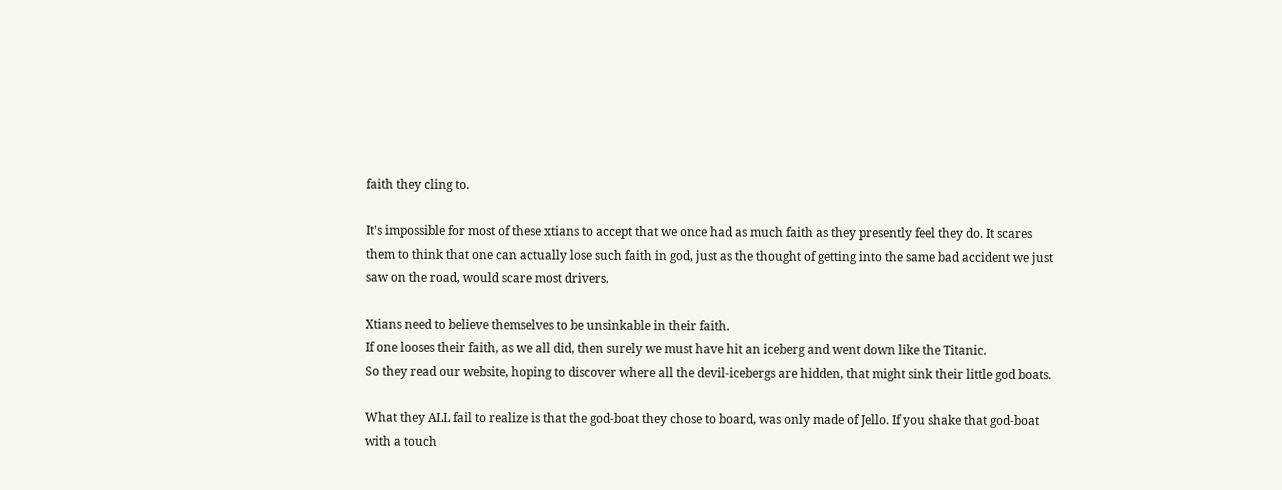faith they cling to.

It's impossible for most of these xtians to accept that we once had as much faith as they presently feel they do. It scares them to think that one can actually lose such faith in god, just as the thought of getting into the same bad accident we just saw on the road, would scare most drivers.

Xtians need to believe themselves to be unsinkable in their faith.
If one looses their faith, as we all did, then surely we must have hit an iceberg and went down like the Titanic.
So they read our website, hoping to discover where all the devil-icebergs are hidden, that might sink their little god boats.

What they ALL fail to realize is that the god-boat they chose to board, was only made of Jello. If you shake that god-boat with a touch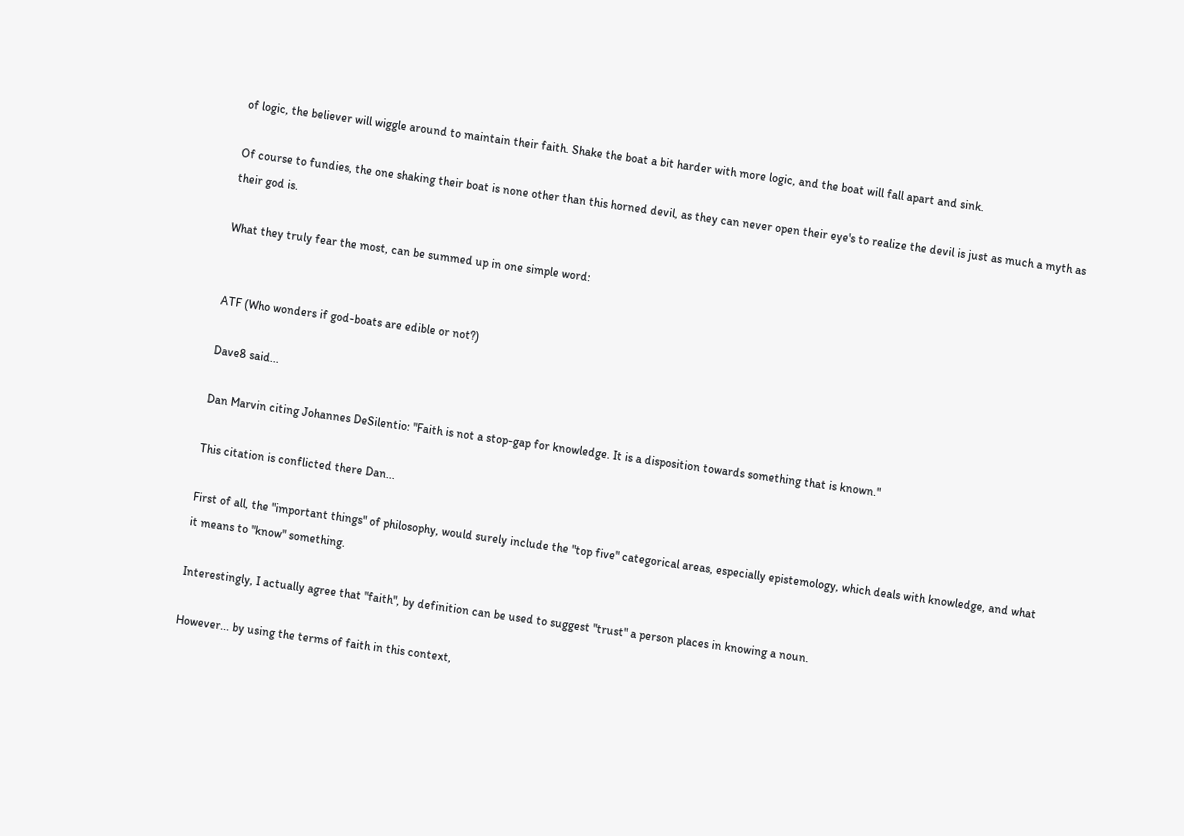of logic, the believer will wiggle around to maintain their faith. Shake the boat a bit harder with more logic, and the boat will fall apart and sink.

Of course to fundies, the one shaking their boat is none other than this horned devil, as they can never open their eye's to realize the devil is just as much a myth as their god is.

What they truly fear the most, can be summed up in one simple word:


ATF (Who wonders if god-boats are edible or not?)

Dave8 said...

Dan Marvin citing Johannes DeSilentio: "Faith is not a stop-gap for knowledge. It is a disposition towards something that is known."

This citation is conflicted there Dan...

First of all, the "important things" of philosophy, would surely include the "top five" categorical areas, especially epistemology, which deals with knowledge, and what it means to "know" something.

Interestingly, I actually agree that "faith", by definition can be used to suggest "trust" a person places in knowing a noun.

However... by using the terms of faith in this context,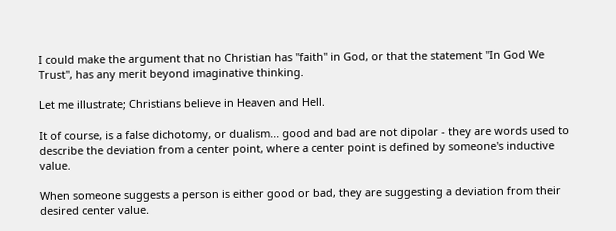I could make the argument that no Christian has "faith" in God, or that the statement "In God We Trust", has any merit beyond imaginative thinking.

Let me illustrate; Christians believe in Heaven and Hell.

It of course, is a false dichotomy, or dualism... good and bad are not dipolar - they are words used to describe the deviation from a center point, where a center point is defined by someone's inductive value.

When someone suggests a person is either good or bad, they are suggesting a deviation from their desired center value.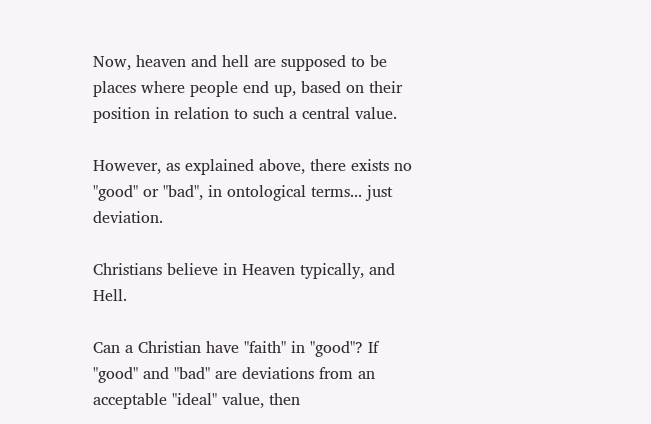Now, heaven and hell are supposed to be places where people end up, based on their position in relation to such a central value.

However, as explained above, there exists no "good" or "bad", in ontological terms... just deviation.

Christians believe in Heaven typically, and Hell.

Can a Christian have "faith" in "good"? If "good" and "bad" are deviations from an acceptable "ideal" value, then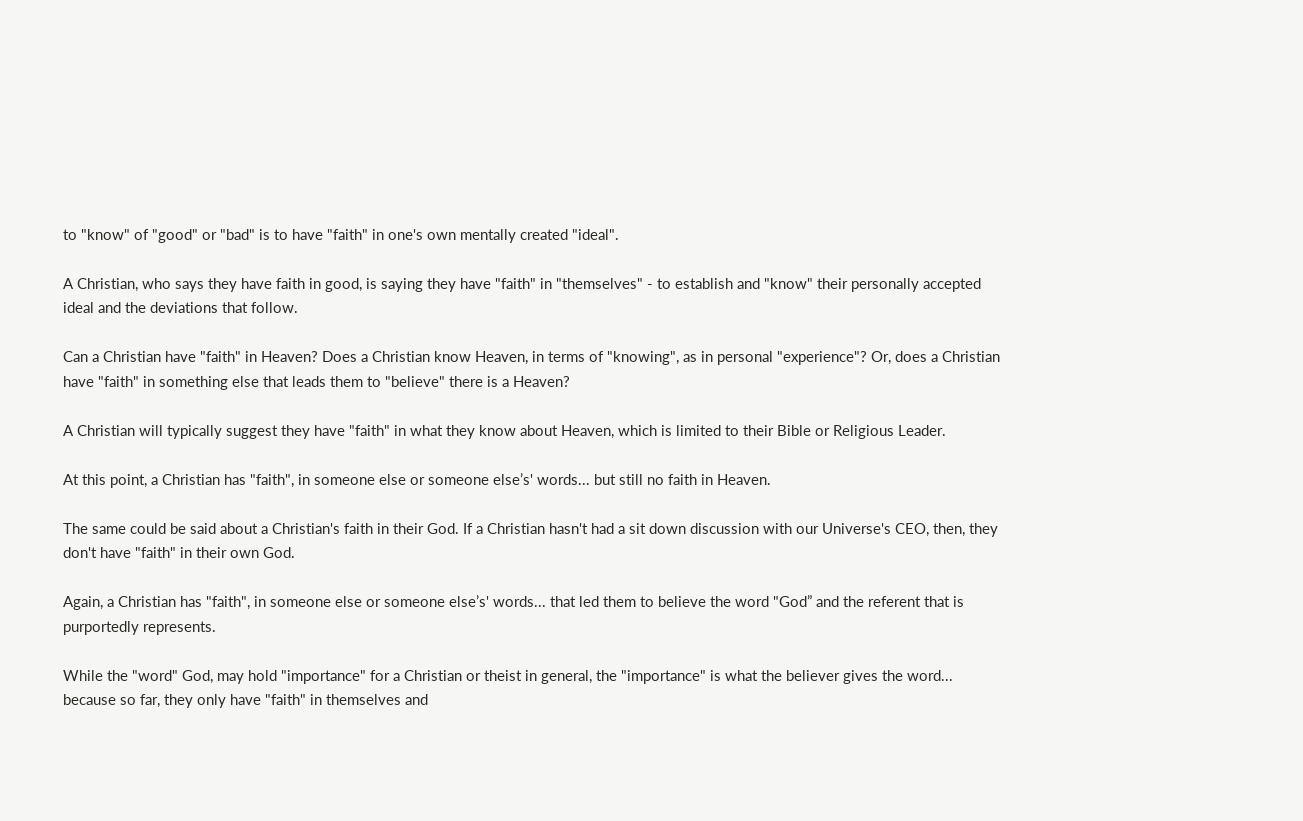to "know" of "good" or "bad" is to have "faith" in one's own mentally created "ideal".

A Christian, who says they have faith in good, is saying they have "faith" in "themselves" - to establish and "know" their personally accepted ideal and the deviations that follow.

Can a Christian have "faith" in Heaven? Does a Christian know Heaven, in terms of "knowing", as in personal "experience"? Or, does a Christian have "faith" in something else that leads them to "believe" there is a Heaven?

A Christian will typically suggest they have "faith" in what they know about Heaven, which is limited to their Bible or Religious Leader.

At this point, a Christian has "faith", in someone else or someone else’s' words... but still no faith in Heaven.

The same could be said about a Christian's faith in their God. If a Christian hasn't had a sit down discussion with our Universe's CEO, then, they don't have "faith" in their own God.

Again, a Christian has "faith", in someone else or someone else’s' words... that led them to believe the word "God” and the referent that is purportedly represents.

While the "word" God, may hold "importance" for a Christian or theist in general, the "importance" is what the believer gives the word... because so far, they only have "faith" in themselves and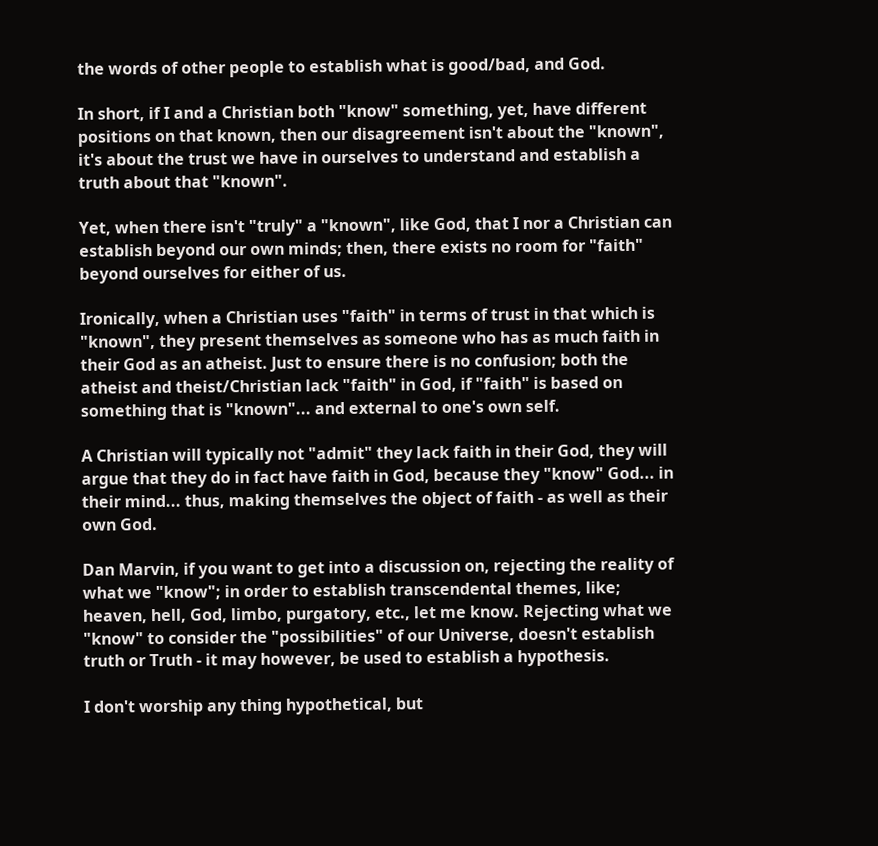the words of other people to establish what is good/bad, and God.

In short, if I and a Christian both "know" something, yet, have different positions on that known, then our disagreement isn't about the "known", it's about the trust we have in ourselves to understand and establish a truth about that "known".

Yet, when there isn't "truly" a "known", like God, that I nor a Christian can establish beyond our own minds; then, there exists no room for "faith" beyond ourselves for either of us.

Ironically, when a Christian uses "faith" in terms of trust in that which is "known", they present themselves as someone who has as much faith in their God as an atheist. Just to ensure there is no confusion; both the atheist and theist/Christian lack "faith" in God, if "faith" is based on something that is "known"... and external to one's own self.

A Christian will typically not "admit" they lack faith in their God, they will argue that they do in fact have faith in God, because they "know" God... in their mind... thus, making themselves the object of faith - as well as their own God.

Dan Marvin, if you want to get into a discussion on, rejecting the reality of what we "know"; in order to establish transcendental themes, like; heaven, hell, God, limbo, purgatory, etc., let me know. Rejecting what we "know" to consider the "possibilities" of our Universe, doesn't establish truth or Truth - it may however, be used to establish a hypothesis.

I don't worship any thing hypothetical, but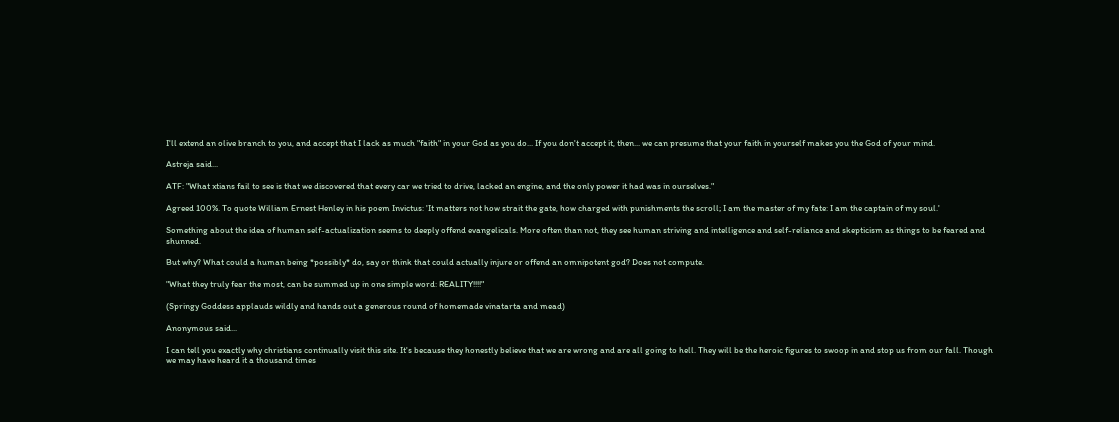I'll extend an olive branch to you, and accept that I lack as much "faith" in your God as you do... If you don't accept it, then... we can presume that your faith in yourself makes you the God of your mind.

Astreja said...

ATF: "What xtians fail to see is that we discovered that every car we tried to drive, lacked an engine, and the only power it had was in ourselves."

Agreed 100%. To quote William Ernest Henley in his poem Invictus: 'It matters not how strait the gate, how charged with punishments the scroll; I am the master of my fate: I am the captain of my soul.'

Something about the idea of human self-actualization seems to deeply offend evangelicals. More often than not, they see human striving and intelligence and self-reliance and skepticism as things to be feared and shunned.

But why? What could a human being *possibly* do, say or think that could actually injure or offend an omnipotent god? Does not compute.

"What they truly fear the most, can be summed up in one simple word: REALITY!!!!"

(Springy Goddess applauds wildly and hands out a generous round of homemade vinatarta and mead)

Anonymous said...

I can tell you exactly why christians continually visit this site. It's because they honestly believe that we are wrong and are all going to hell. They will be the heroic figures to swoop in and stop us from our fall. Though we may have heard it a thousand times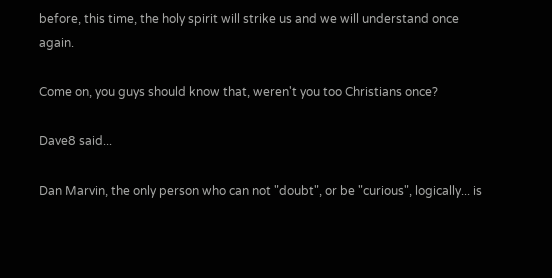before, this time, the holy spirit will strike us and we will understand once again.

Come on, you guys should know that, weren't you too Christians once?

Dave8 said...

Dan Marvin, the only person who can not "doubt", or be "curious", logically... is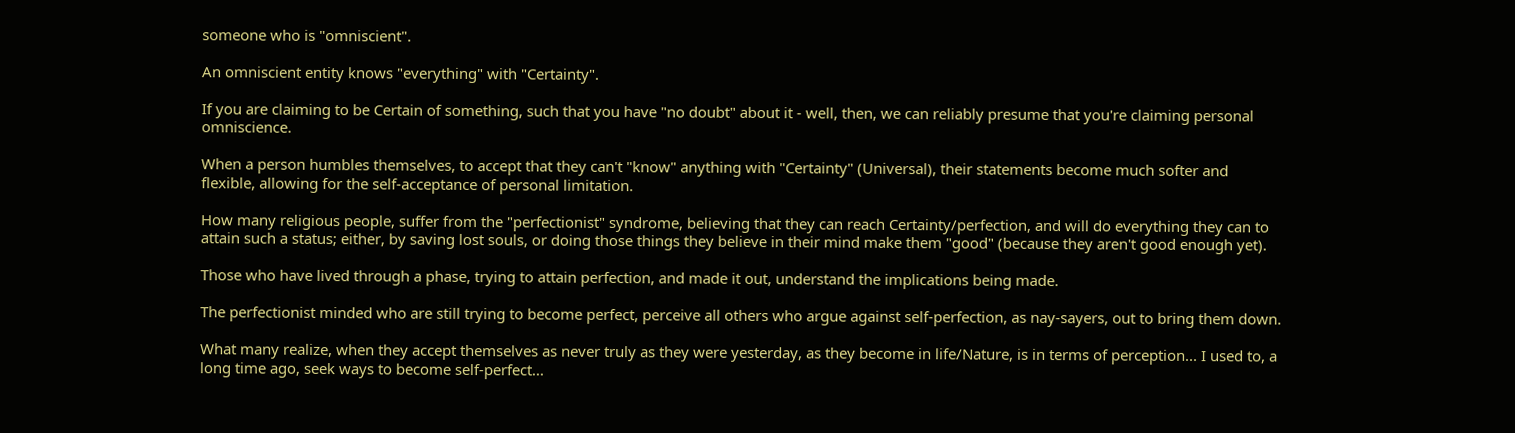someone who is "omniscient".

An omniscient entity knows "everything" with "Certainty".

If you are claiming to be Certain of something, such that you have "no doubt" about it - well, then, we can reliably presume that you're claiming personal omniscience.

When a person humbles themselves, to accept that they can't "know" anything with "Certainty" (Universal), their statements become much softer and flexible, allowing for the self-acceptance of personal limitation.

How many religious people, suffer from the "perfectionist" syndrome, believing that they can reach Certainty/perfection, and will do everything they can to attain such a status; either, by saving lost souls, or doing those things they believe in their mind make them "good" (because they aren't good enough yet).

Those who have lived through a phase, trying to attain perfection, and made it out, understand the implications being made.

The perfectionist minded who are still trying to become perfect, perceive all others who argue against self-perfection, as nay-sayers, out to bring them down.

What many realize, when they accept themselves as never truly as they were yesterday, as they become in life/Nature, is in terms of perception... I used to, a long time ago, seek ways to become self-perfect...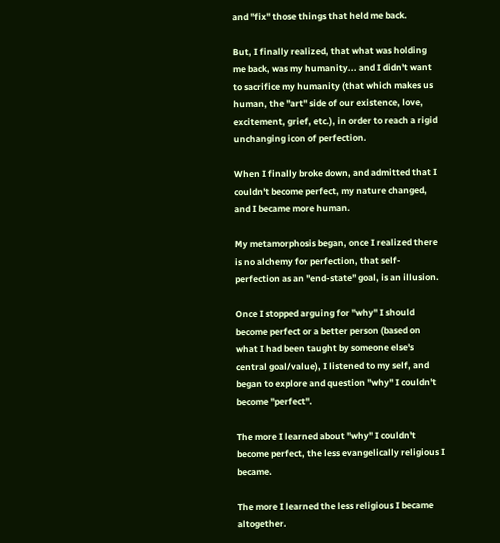and "fix" those things that held me back.

But, I finally realized, that what was holding me back, was my humanity... and I didn't want to sacrifice my humanity (that which makes us human, the "art" side of our existence, love, excitement, grief, etc.), in order to reach a rigid unchanging icon of perfection.

When I finally broke down, and admitted that I couldn't become perfect, my nature changed, and I became more human.

My metamorphosis began, once I realized there is no alchemy for perfection, that self-perfection as an "end-state" goal, is an illusion.

Once I stopped arguing for "why" I should become perfect or a better person (based on what I had been taught by someone else's central goal/value), I listened to my self, and began to explore and question "why" I couldn't become "perfect".

The more I learned about "why" I couldn't become perfect, the less evangelically religious I became.

The more I learned the less religious I became altogether.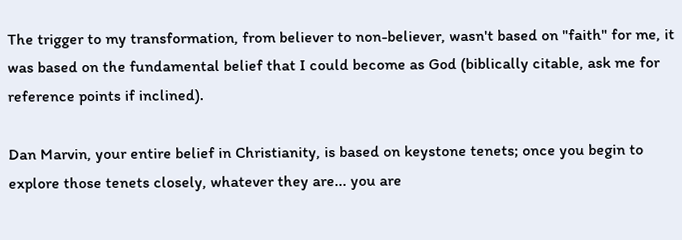The trigger to my transformation, from believer to non-believer, wasn't based on "faith" for me, it was based on the fundamental belief that I could become as God (biblically citable, ask me for reference points if inclined).

Dan Marvin, your entire belief in Christianity, is based on keystone tenets; once you begin to explore those tenets closely, whatever they are... you are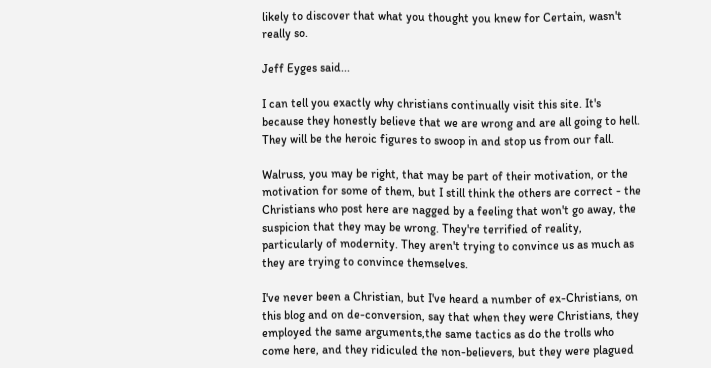likely to discover that what you thought you knew for Certain, wasn't really so.

Jeff Eyges said...

I can tell you exactly why christians continually visit this site. It's because they honestly believe that we are wrong and are all going to hell. They will be the heroic figures to swoop in and stop us from our fall.

Walruss, you may be right, that may be part of their motivation, or the motivation for some of them, but I still think the others are correct - the Christians who post here are nagged by a feeling that won't go away, the suspicion that they may be wrong. They're terrified of reality, particularly of modernity. They aren't trying to convince us as much as they are trying to convince themselves.

I've never been a Christian, but I've heard a number of ex-Christians, on this blog and on de-conversion, say that when they were Christians, they employed the same arguments,the same tactics as do the trolls who come here, and they ridiculed the non-believers, but they were plagued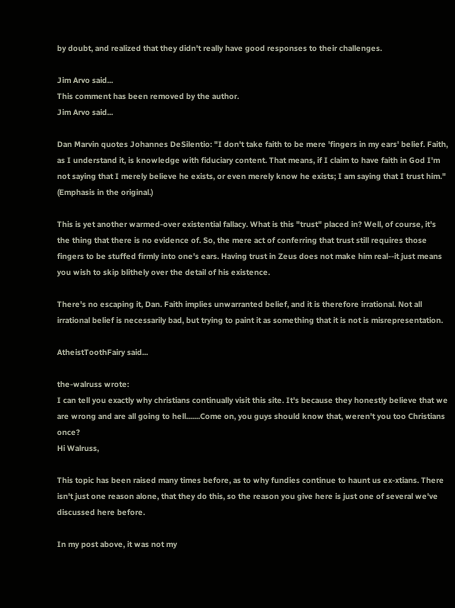by doubt, and realized that they didn't really have good responses to their challenges.

Jim Arvo said...
This comment has been removed by the author.
Jim Arvo said...

Dan Marvin quotes Johannes DeSilentio: "I don't take faith to be mere 'fingers in my ears' belief. Faith, as I understand it, is knowledge with fiduciary content. That means, if I claim to have faith in God I'm not saying that I merely believe he exists, or even merely know he exists; I am saying that I trust him." (Emphasis in the original.)

This is yet another warmed-over existential fallacy. What is this "trust" placed in? Well, of course, it's the thing that there is no evidence of. So, the mere act of conferring that trust still requires those fingers to be stuffed firmly into one's ears. Having trust in Zeus does not make him real--it just means you wish to skip blithely over the detail of his existence.

There's no escaping it, Dan. Faith implies unwarranted belief, and it is therefore irrational. Not all irrational belief is necessarily bad, but trying to paint it as something that it is not is misrepresentation.

AtheistToothFairy said...

the-walruss wrote:
I can tell you exactly why christians continually visit this site. It's because they honestly believe that we are wrong and are all going to hell.......Come on, you guys should know that, weren't you too Christians once?
Hi Walruss,

This topic has been raised many times before, as to why fundies continue to haunt us ex-xtians. There isn't just one reason alone, that they do this, so the reason you give here is just one of several we've discussed here before.

In my post above, it was not my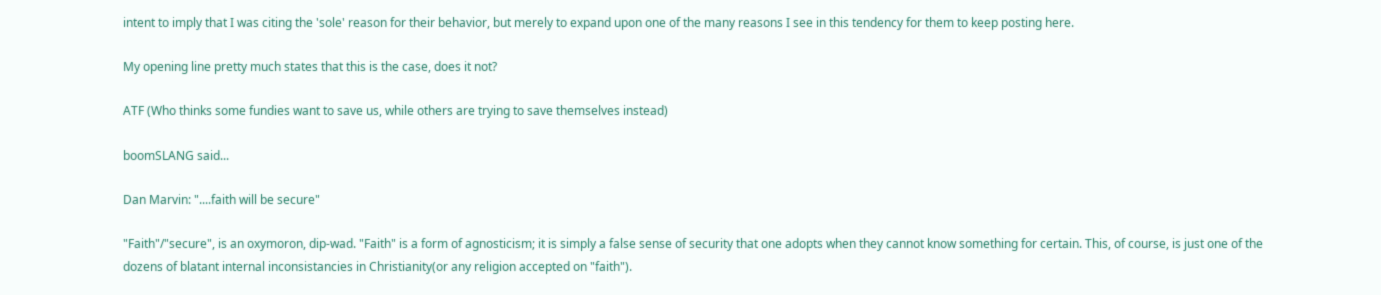intent to imply that I was citing the 'sole' reason for their behavior, but merely to expand upon one of the many reasons I see in this tendency for them to keep posting here.

My opening line pretty much states that this is the case, does it not?

ATF (Who thinks some fundies want to save us, while others are trying to save themselves instead)

boomSLANG said...

Dan Marvin: "....faith will be secure"

"Faith"/"secure", is an oxymoron, dip-wad. "Faith" is a form of agnosticism; it is simply a false sense of security that one adopts when they cannot know something for certain. This, of course, is just one of the dozens of blatant internal inconsistancies in Christianity(or any religion accepted on "faith").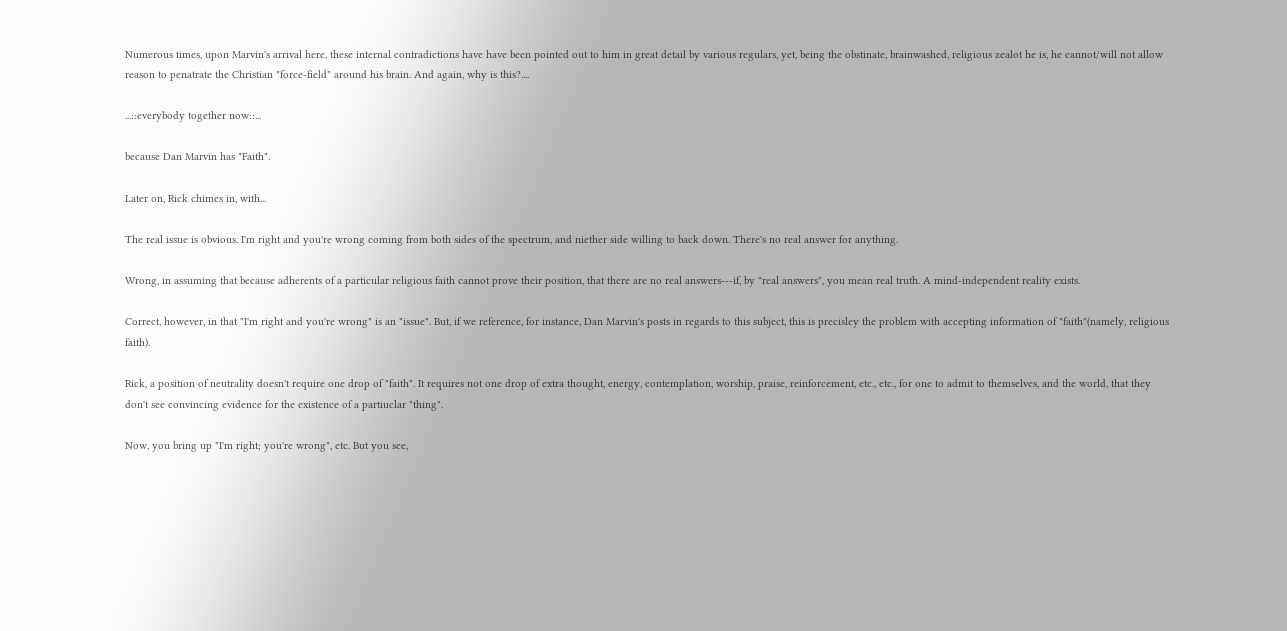Numerous times, upon Marvin's arrival here, these internal contradictions have have been pointed out to him in great detail by various regulars, yet, being the obstinate, brainwashed, religious zealot he is, he cannot/will not allow reason to penatrate the Christian "force-field" around his brain. And again, why is this?....

...::everybody together now::...

because Dan Marvin has "Faith".

Later on, Rick chimes in, with...

The real issue is obvious. I'm right and you're wrong coming from both sides of the spectrum, and niether side willing to back down. There's no real answer for anything.

Wrong, in assuming that because adherents of a particular religious faith cannot prove their position, that there are no real answers---if, by "real answers", you mean real truth. A mind-independent reality exists.

Correct, however, in that "I'm right and you're wrong" is an "issue". But, if we reference, for instance, Dan Marvin's posts in regards to this subject, this is precisley the problem with accepting information of "faith"(namely, religious faith).

Rick, a position of neutrality doesn't require one drop of "faith". It requires not one drop of extra thought, energy, contemplation, worship, praise, reinforcement, etc., etc., for one to admit to themselves, and the world, that they don't see convincing evidence for the existence of a partiuclar "thing".

Now, you bring up "I'm right; you're wrong", etc. But you see,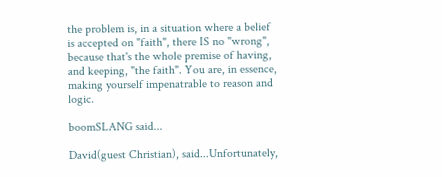the problem is, in a situation where a belief is accepted on "faith", there IS no "wrong", because that's the whole premise of having, and keeping, "the faith". You are, in essence, making yourself impenatrable to reason and logic.

boomSLANG said...

David(guest Christian), said...Unfortunately,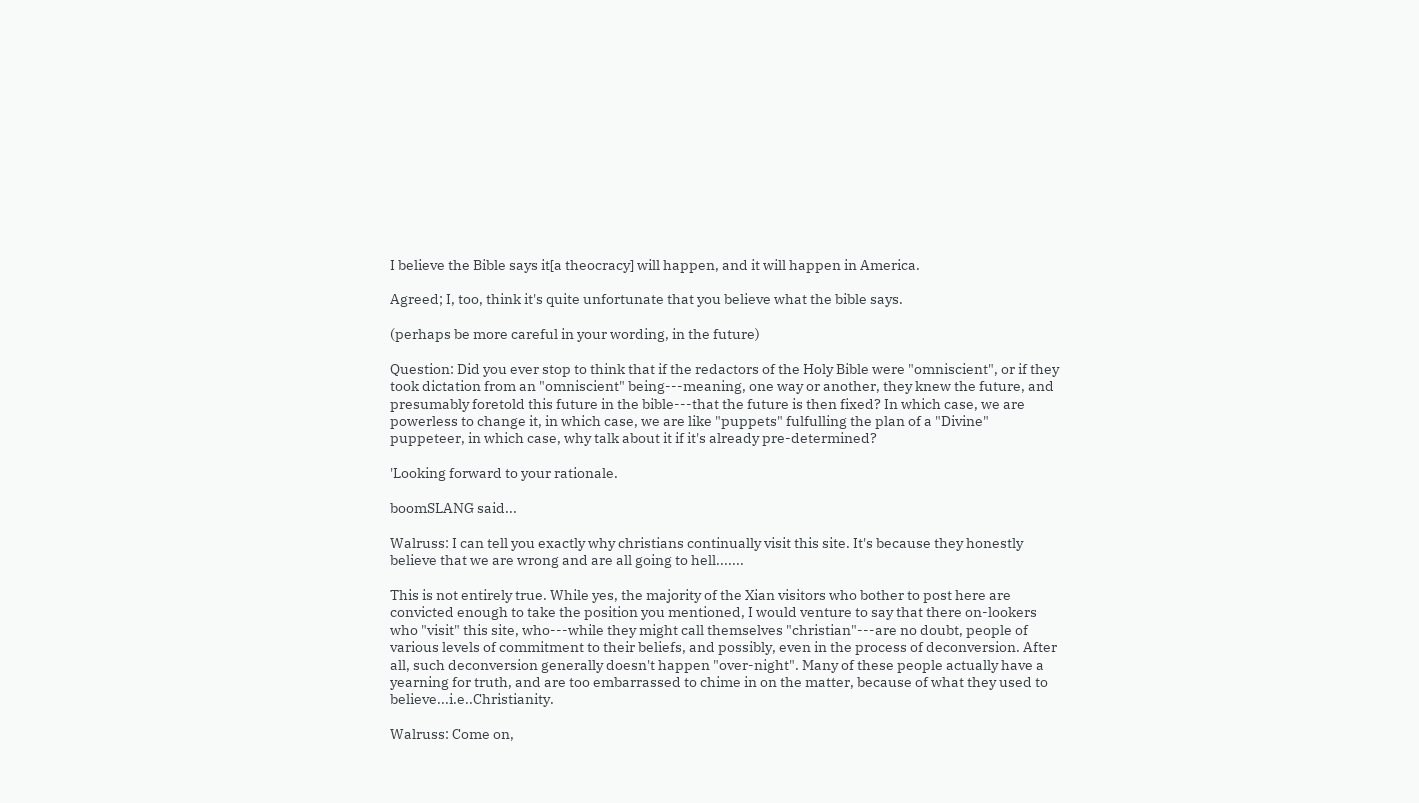I believe the Bible says it[a theocracy] will happen, and it will happen in America.

Agreed; I, too, think it's quite unfortunate that you believe what the bible says.

(perhaps be more careful in your wording, in the future)

Question: Did you ever stop to think that if the redactors of the Holy Bible were "omniscient", or if they took dictation from an "omniscient" being---meaning, one way or another, they knew the future, and presumably foretold this future in the bible---that the future is then fixed? In which case, we are powerless to change it, in which case, we are like "puppets" fulfulling the plan of a "Divine" puppeteer, in which case, why talk about it if it's already pre-determined?

'Looking forward to your rationale.

boomSLANG said...

Walruss: I can tell you exactly why christians continually visit this site. It's because they honestly believe that we are wrong and are all going to hell.......

This is not entirely true. While yes, the majority of the Xian visitors who bother to post here are convicted enough to take the position you mentioned, I would venture to say that there on-lookers who "visit" this site, who---while they might call themselves "christian"---are no doubt, people of various levels of commitment to their beliefs, and possibly, even in the process of deconversion. After all, such deconversion generally doesn't happen "over-night". Many of these people actually have a yearning for truth, and are too embarrassed to chime in on the matter, because of what they used to believe...i.e..Christianity.

Walruss: Come on,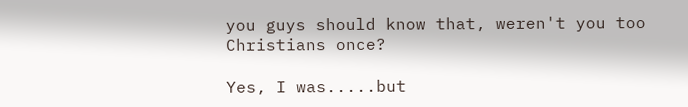you guys should know that, weren't you too Christians once?

Yes, I was.....but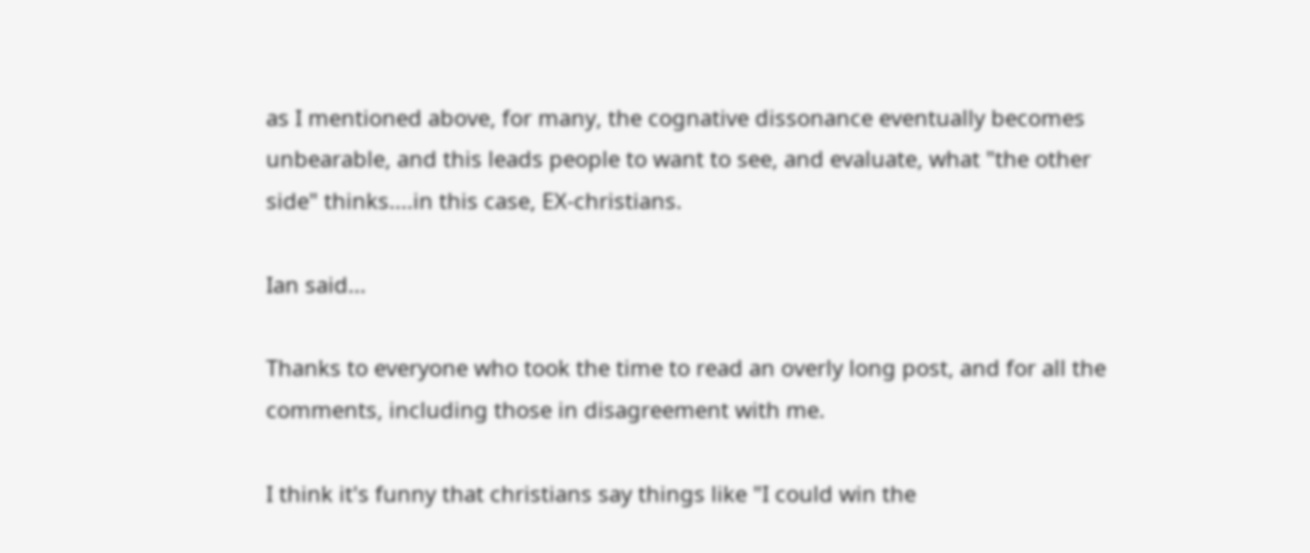as I mentioned above, for many, the cognative dissonance eventually becomes unbearable, and this leads people to want to see, and evaluate, what "the other side" thinks....in this case, EX-christians.

Ian said...

Thanks to everyone who took the time to read an overly long post, and for all the comments, including those in disagreement with me.

I think it's funny that christians say things like "I could win the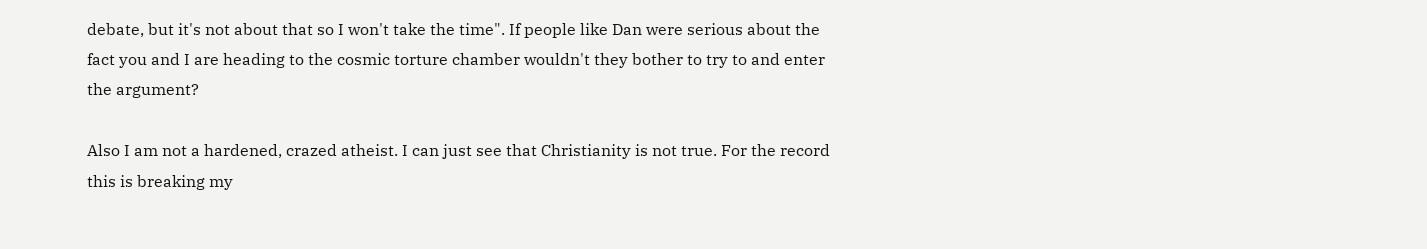debate, but it's not about that so I won't take the time". If people like Dan were serious about the fact you and I are heading to the cosmic torture chamber wouldn't they bother to try to and enter the argument?

Also I am not a hardened, crazed atheist. I can just see that Christianity is not true. For the record this is breaking my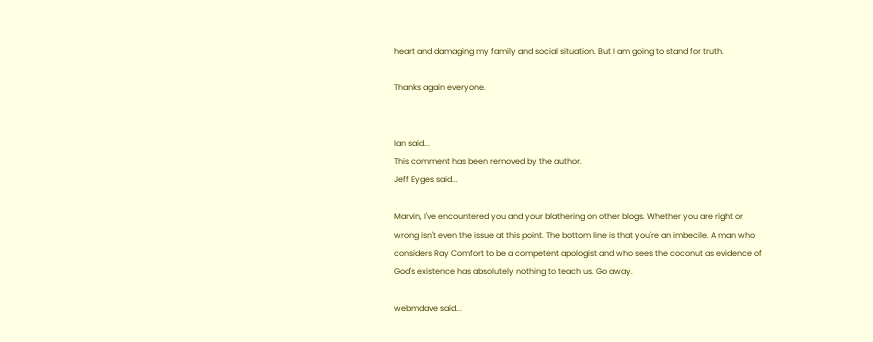heart and damaging my family and social situation. But I am going to stand for truth.

Thanks again everyone.


Ian said...
This comment has been removed by the author.
Jeff Eyges said...

Marvin, I've encountered you and your blathering on other blogs. Whether you are right or wrong isn't even the issue at this point. The bottom line is that you're an imbecile. A man who considers Ray Comfort to be a competent apologist and who sees the coconut as evidence of God's existence has absolutely nothing to teach us. Go away.

webmdave said...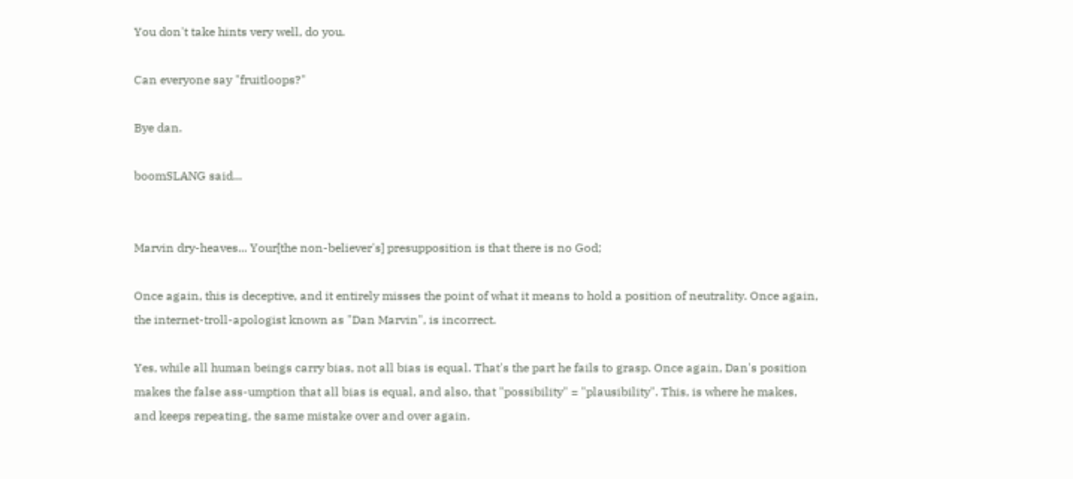You don't take hints very well, do you.

Can everyone say "fruitloops?"

Bye dan.

boomSLANG said...


Marvin dry-heaves... Your[the non-believer's] presupposition is that there is no God;

Once again, this is deceptive, and it entirely misses the point of what it means to hold a position of neutrality. Once again, the internet-troll-apologist known as "Dan Marvin", is incorrect.

Yes, while all human beings carry bias, not all bias is equal. That's the part he fails to grasp. Once again, Dan's position makes the false ass-umption that all bias is equal, and also, that "possibility" = "plausibility". This, is where he makes, and keeps repeating, the same mistake over and over again.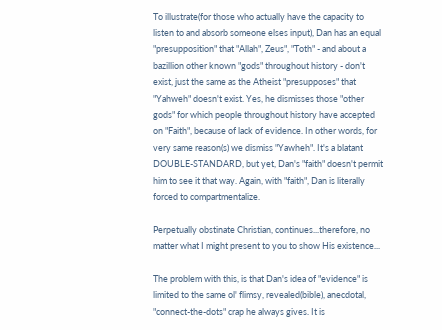To illustrate(for those who actually have the capacity to listen to and absorb someone elses input), Dan has an equal "presupposition" that "Allah", Zeus", "Toth" - and about a bazillion other known "gods" throughout history - don't exist, just the same as the Atheist "presupposes" that "Yahweh" doesn't exist. Yes, he dismisses those "other gods" for which people throughout history have accepted on "Faith", because of lack of evidence. In other words, for very same reason(s) we dismiss "Yawheh". It's a blatant DOUBLE-STANDARD, but yet, Dan's "faith" doesn't permit him to see it that way. Again, with "faith", Dan is literally forced to compartmentalize.

Perpetually obstinate Christian, continues...therefore, no matter what I might present to you to show His existence...

The problem with this, is that Dan's idea of "evidence" is limited to the same ol' flimsy, revealed(bible), anecdotal, "connect-the-dots" crap he always gives. It is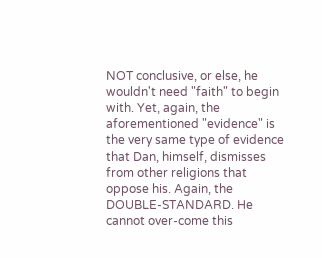NOT conclusive, or else, he wouldn't need "faith" to begin with. Yet, again, the aforementioned "evidence" is the very same type of evidence that Dan, himself, dismisses from other religions that oppose his. Again, the DOUBLE-STANDARD. He cannot over-come this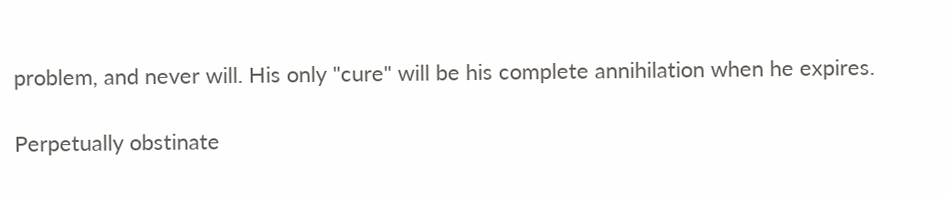problem, and never will. His only "cure" will be his complete annihilation when he expires.

Perpetually obstinate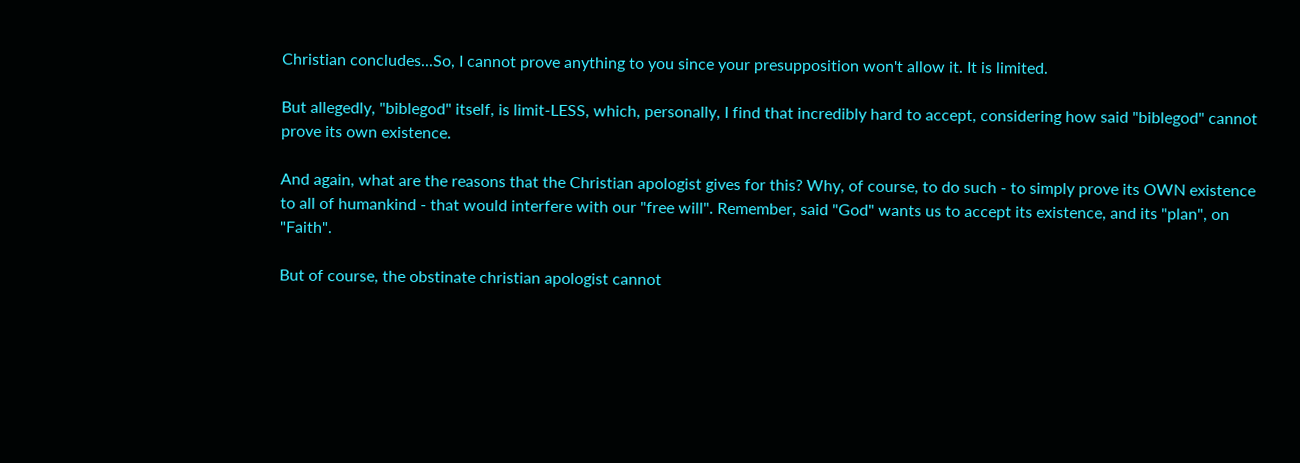Christian concludes...So, I cannot prove anything to you since your presupposition won't allow it. It is limited.

But allegedly, "biblegod" itself, is limit-LESS, which, personally, I find that incredibly hard to accept, considering how said "biblegod" cannot prove its own existence.

And again, what are the reasons that the Christian apologist gives for this? Why, of course, to do such - to simply prove its OWN existence to all of humankind - that would interfere with our "free will". Remember, said "God" wants us to accept its existence, and its "plan", on "Faith".

But of course, the obstinate christian apologist cannot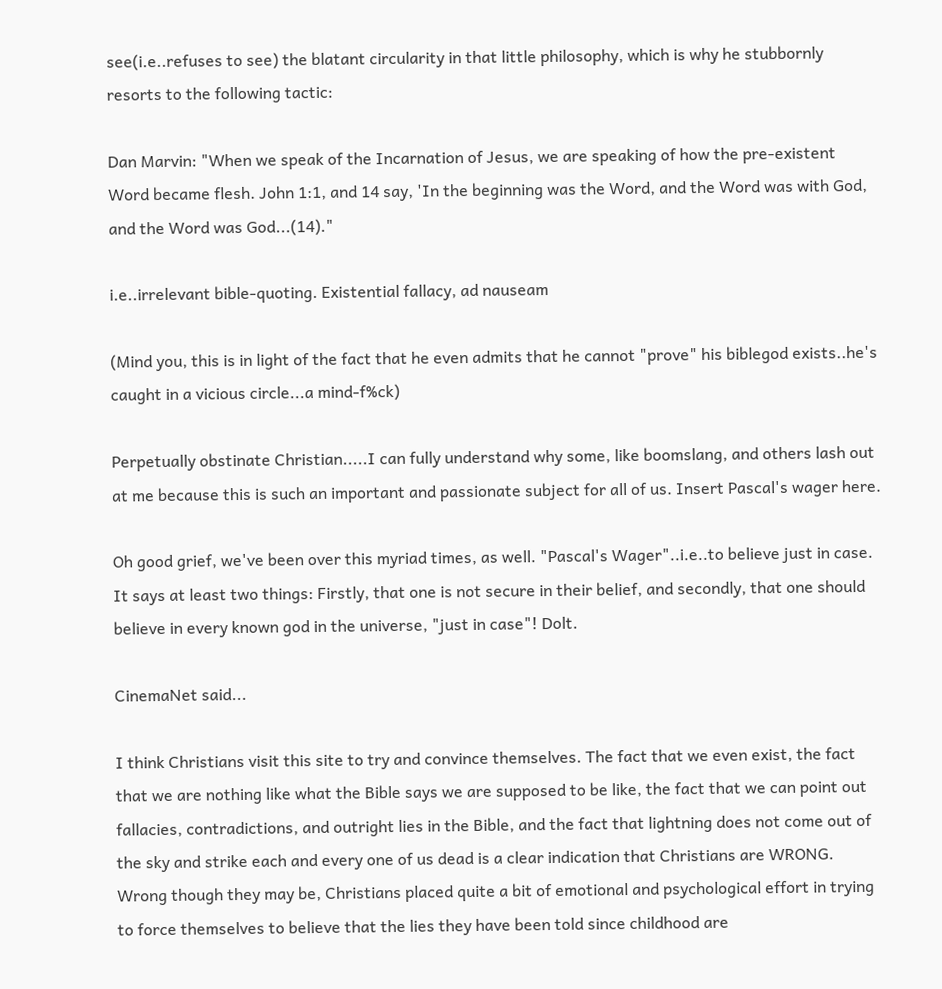see(i.e..refuses to see) the blatant circularity in that little philosophy, which is why he stubbornly resorts to the following tactic:

Dan Marvin: "When we speak of the Incarnation of Jesus, we are speaking of how the pre-existent Word became flesh. John 1:1, and 14 say, 'In the beginning was the Word, and the Word was with God, and the Word was God...(14)."

i.e..irrelevant bible-quoting. Existential fallacy, ad nauseam

(Mind you, this is in light of the fact that he even admits that he cannot "prove" his biblegod exists..he's caught in a vicious circle...a mind-f%ck)

Perpetually obstinate Christian.....I can fully understand why some, like boomslang, and others lash out at me because this is such an important and passionate subject for all of us. Insert Pascal's wager here.

Oh good grief, we've been over this myriad times, as well. "Pascal's Wager"..i.e..to believe just in case. It says at least two things: Firstly, that one is not secure in their belief, and secondly, that one should believe in every known god in the universe, "just in case"! Dolt.

CinemaNet said...

I think Christians visit this site to try and convince themselves. The fact that we even exist, the fact that we are nothing like what the Bible says we are supposed to be like, the fact that we can point out fallacies, contradictions, and outright lies in the Bible, and the fact that lightning does not come out of the sky and strike each and every one of us dead is a clear indication that Christians are WRONG. Wrong though they may be, Christians placed quite a bit of emotional and psychological effort in trying to force themselves to believe that the lies they have been told since childhood are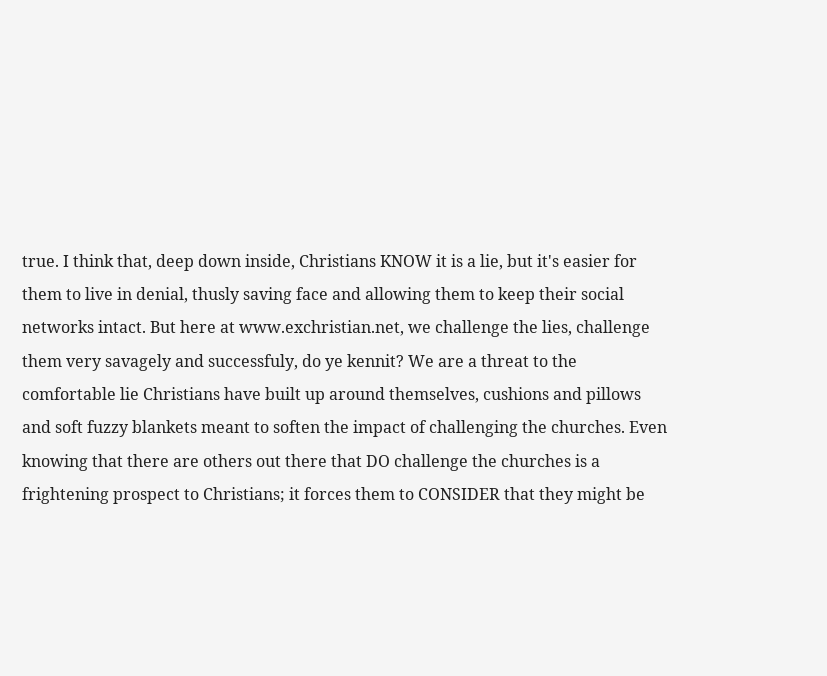true. I think that, deep down inside, Christians KNOW it is a lie, but it's easier for them to live in denial, thusly saving face and allowing them to keep their social networks intact. But here at www.exchristian.net, we challenge the lies, challenge them very savagely and successfuly, do ye kennit? We are a threat to the comfortable lie Christians have built up around themselves, cushions and pillows and soft fuzzy blankets meant to soften the impact of challenging the churches. Even knowing that there are others out there that DO challenge the churches is a frightening prospect to Christians; it forces them to CONSIDER that they might be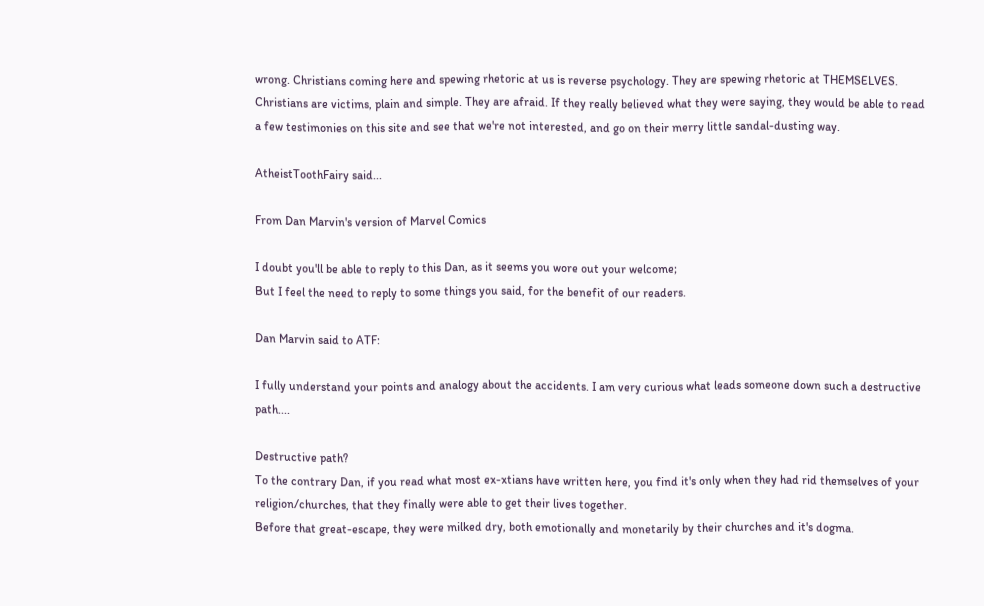wrong. Christians coming here and spewing rhetoric at us is reverse psychology. They are spewing rhetoric at THEMSELVES. Christians are victims, plain and simple. They are afraid. If they really believed what they were saying, they would be able to read a few testimonies on this site and see that we're not interested, and go on their merry little sandal-dusting way.

AtheistToothFairy said...

From Dan Marvin's version of Marvel Comics

I doubt you'll be able to reply to this Dan, as it seems you wore out your welcome;
But I feel the need to reply to some things you said, for the benefit of our readers.

Dan Marvin said to ATF:

I fully understand your points and analogy about the accidents. I am very curious what leads someone down such a destructive path....

Destructive path?
To the contrary Dan, if you read what most ex-xtians have written here, you find it's only when they had rid themselves of your religion/churches, that they finally were able to get their lives together.
Before that great-escape, they were milked dry, both emotionally and monetarily by their churches and it's dogma.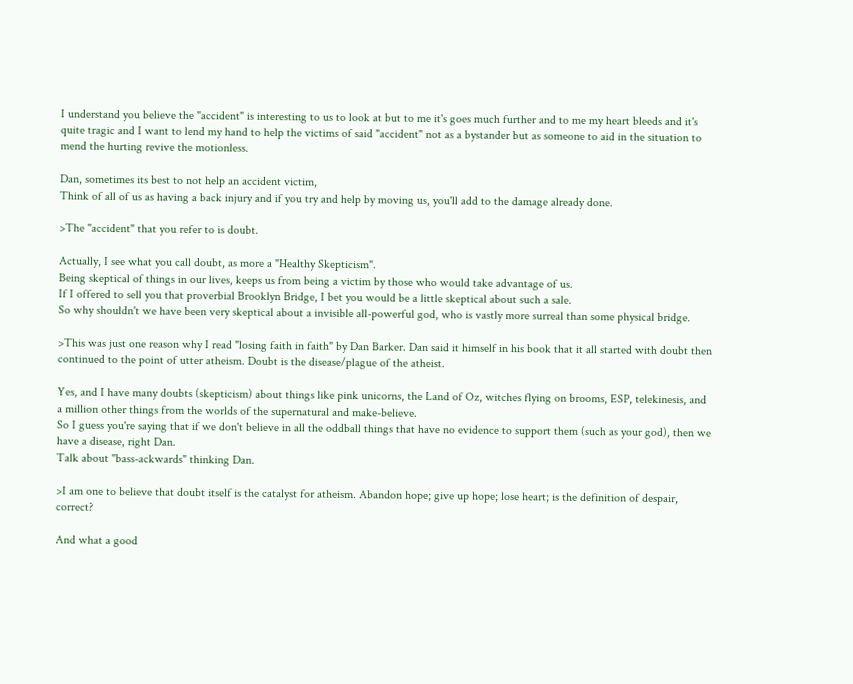I understand you believe the "accident" is interesting to us to look at but to me it's goes much further and to me my heart bleeds and it's quite tragic and I want to lend my hand to help the victims of said "accident" not as a bystander but as someone to aid in the situation to mend the hurting revive the motionless.

Dan, sometimes its best to not help an accident victim,
Think of all of us as having a back injury and if you try and help by moving us, you'll add to the damage already done.

>The "accident" that you refer to is doubt.

Actually, I see what you call doubt, as more a "Healthy Skepticism".
Being skeptical of things in our lives, keeps us from being a victim by those who would take advantage of us.
If I offered to sell you that proverbial Brooklyn Bridge, I bet you would be a little skeptical about such a sale.
So why shouldn't we have been very skeptical about a invisible all-powerful god, who is vastly more surreal than some physical bridge.

>This was just one reason why I read "losing faith in faith" by Dan Barker. Dan said it himself in his book that it all started with doubt then continued to the point of utter atheism. Doubt is the disease/plague of the atheist.

Yes, and I have many doubts (skepticism) about things like pink unicorns, the Land of Oz, witches flying on brooms, ESP, telekinesis, and a million other things from the worlds of the supernatural and make-believe.
So I guess you're saying that if we don't believe in all the oddball things that have no evidence to support them (such as your god), then we have a disease, right Dan.
Talk about "bass-ackwards" thinking Dan.

>I am one to believe that doubt itself is the catalyst for atheism. Abandon hope; give up hope; lose heart; is the definition of despair, correct?

And what a good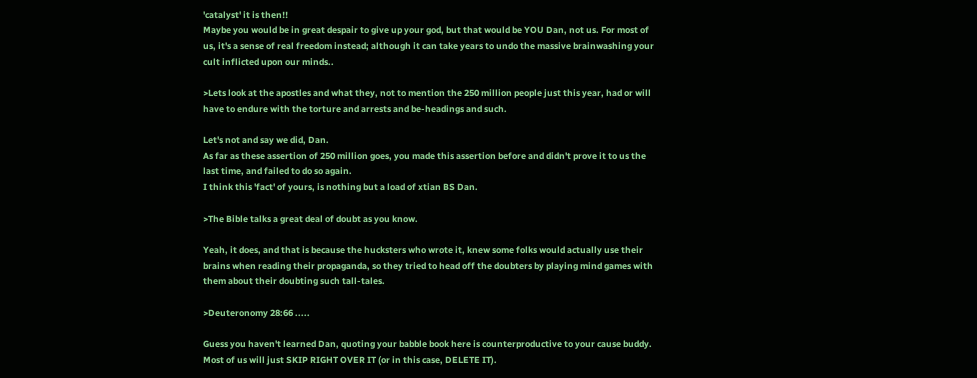'catalyst' it is then!!
Maybe you would be in great despair to give up your god, but that would be YOU Dan, not us. For most of us, it's a sense of real freedom instead; although it can take years to undo the massive brainwashing your cult inflicted upon our minds..

>Lets look at the apostles and what they, not to mention the 250 million people just this year, had or will have to endure with the torture and arrests and be-headings and such.

Let's not and say we did, Dan.
As far as these assertion of 250 million goes, you made this assertion before and didn't prove it to us the last time, and failed to do so again.
I think this 'fact' of yours, is nothing but a load of xtian BS Dan.

>The Bible talks a great deal of doubt as you know.

Yeah, it does, and that is because the hucksters who wrote it, knew some folks would actually use their brains when reading their propaganda, so they tried to head off the doubters by playing mind games with them about their doubting such tall-tales.

>Deuteronomy 28:66 .....

Guess you haven't learned Dan, quoting your babble book here is counterproductive to your cause buddy. Most of us will just SKIP RIGHT OVER IT (or in this case, DELETE IT).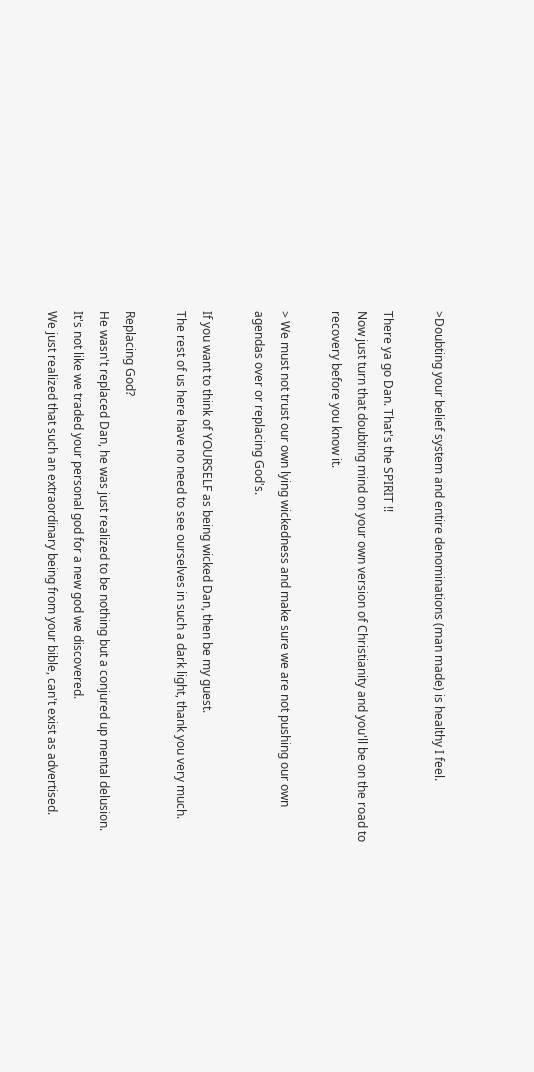>Doubting your belief system and entire denominations (man made) is healthy I feel.

There ya go Dan. That's the SPIRIT !!
Now just turn that doubting mind on your own version of Christianity and you'll be on the road to recovery before you know it.

> We must not trust our own lying wickedness and make sure we are not pushing our own agendas over or replacing God's.

If you want to think of YOURSELF as being wicked Dan, then be my guest.
The rest of us here have no need to see ourselves in such a dark light, thank you very much.

Replacing God?
He wasn't replaced Dan, he was just realized to be nothing but a conjured up mental delusion. It's not like we traded your personal god for a new god we discovered.
We just realized that such an extraordinary being from your bible, can't exist as advertised.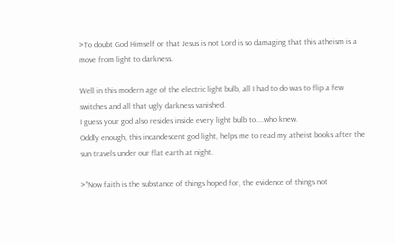>To doubt God Himself or that Jesus is not Lord is so damaging that this atheism is a move from light to darkness.

Well in this modern age of the electric light bulb, all I had to do was to flip a few switches and all that ugly darkness vanished.
I guess your god also resides inside every light bulb to....who knew.
Oddly enough, this incandescent god light, helps me to read my atheist books after the sun travels under our flat earth at night.

>"Now faith is the substance of things hoped for, the evidence of things not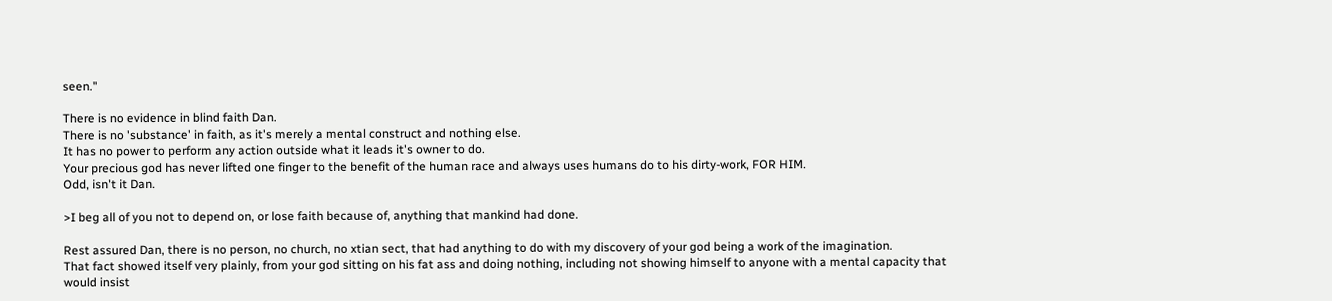seen."

There is no evidence in blind faith Dan.
There is no 'substance' in faith, as it's merely a mental construct and nothing else.
It has no power to perform any action outside what it leads it's owner to do.
Your precious god has never lifted one finger to the benefit of the human race and always uses humans do to his dirty-work, FOR HIM.
Odd, isn't it Dan.

>I beg all of you not to depend on, or lose faith because of, anything that mankind had done.

Rest assured Dan, there is no person, no church, no xtian sect, that had anything to do with my discovery of your god being a work of the imagination.
That fact showed itself very plainly, from your god sitting on his fat ass and doing nothing, including not showing himself to anyone with a mental capacity that would insist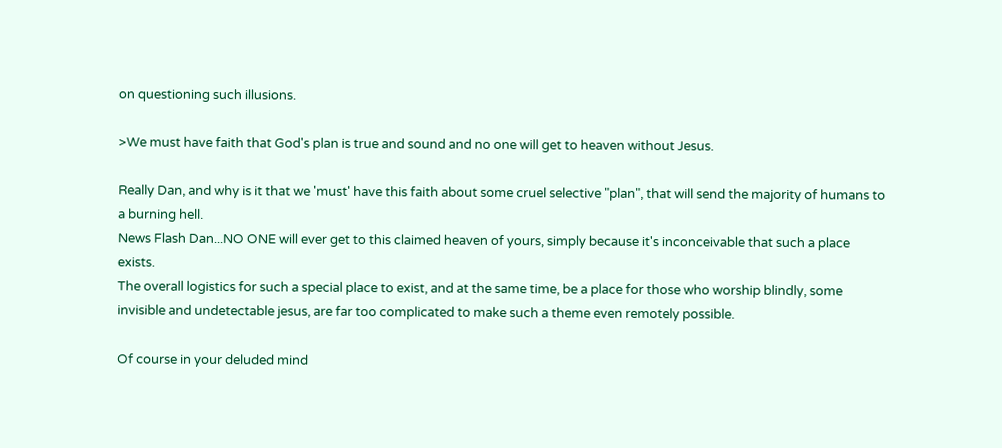on questioning such illusions.

>We must have faith that God's plan is true and sound and no one will get to heaven without Jesus.

Really Dan, and why is it that we 'must' have this faith about some cruel selective "plan", that will send the majority of humans to a burning hell.
News Flash Dan...NO ONE will ever get to this claimed heaven of yours, simply because it's inconceivable that such a place exists.
The overall logistics for such a special place to exist, and at the same time, be a place for those who worship blindly, some invisible and undetectable jesus, are far too complicated to make such a theme even remotely possible.

Of course in your deluded mind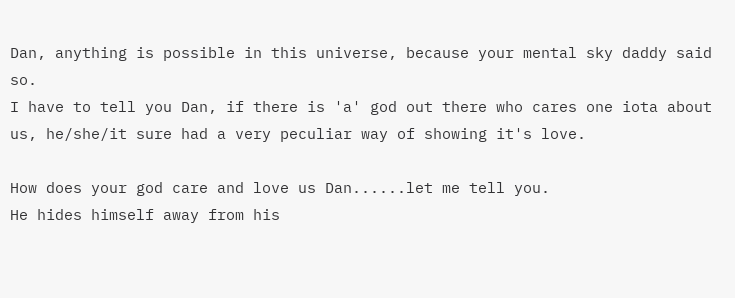Dan, anything is possible in this universe, because your mental sky daddy said so.
I have to tell you Dan, if there is 'a' god out there who cares one iota about us, he/she/it sure had a very peculiar way of showing it's love.

How does your god care and love us Dan......let me tell you.
He hides himself away from his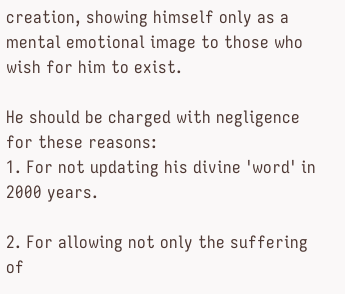creation, showing himself only as a mental emotional image to those who wish for him to exist.

He should be charged with negligence for these reasons:
1. For not updating his divine 'word' in 2000 years.

2. For allowing not only the suffering of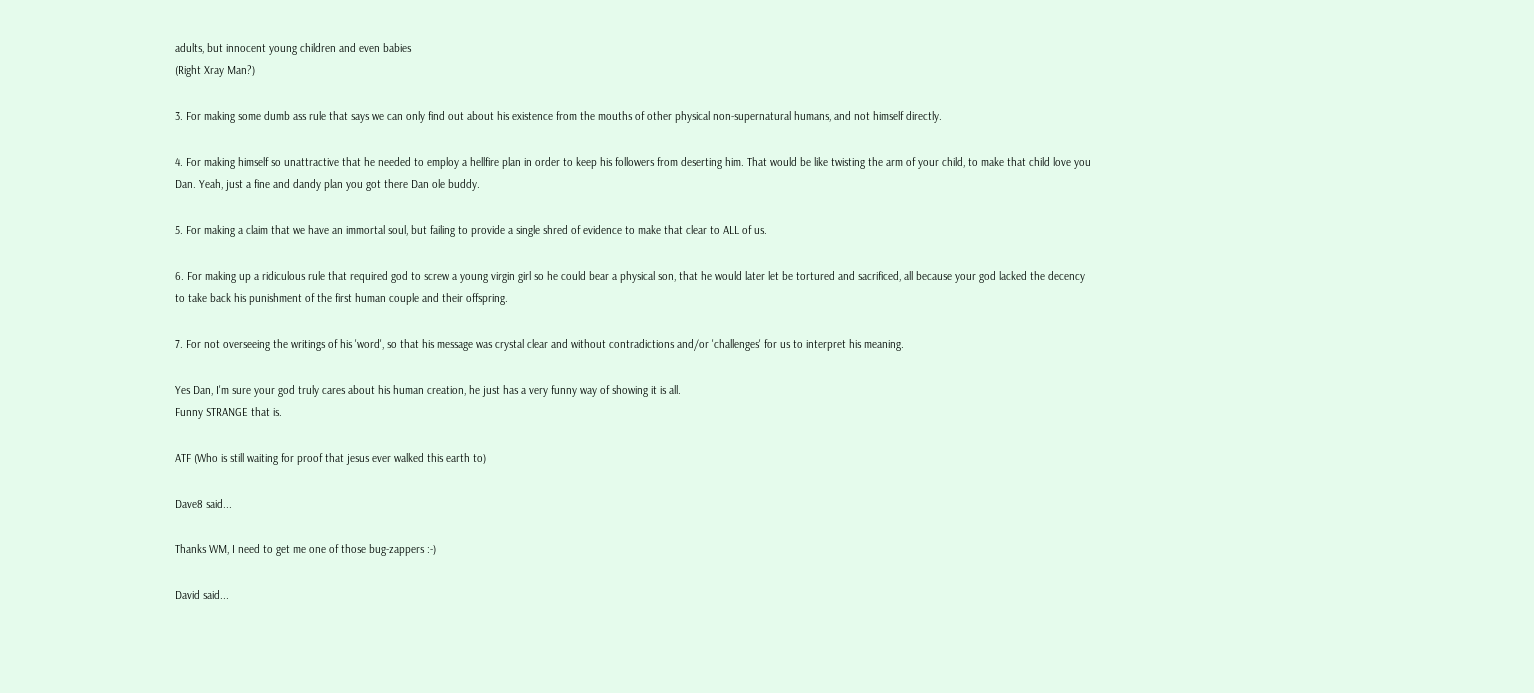adults, but innocent young children and even babies
(Right Xray Man?)

3. For making some dumb ass rule that says we can only find out about his existence from the mouths of other physical non-supernatural humans, and not himself directly.

4. For making himself so unattractive that he needed to employ a hellfire plan in order to keep his followers from deserting him. That would be like twisting the arm of your child, to make that child love you Dan. Yeah, just a fine and dandy plan you got there Dan ole buddy.

5. For making a claim that we have an immortal soul, but failing to provide a single shred of evidence to make that clear to ALL of us.

6. For making up a ridiculous rule that required god to screw a young virgin girl so he could bear a physical son, that he would later let be tortured and sacrificed, all because your god lacked the decency to take back his punishment of the first human couple and their offspring.

7. For not overseeing the writings of his 'word', so that his message was crystal clear and without contradictions and/or 'challenges' for us to interpret his meaning.

Yes Dan, I'm sure your god truly cares about his human creation, he just has a very funny way of showing it is all.
Funny STRANGE that is.

ATF (Who is still waiting for proof that jesus ever walked this earth to)

Dave8 said...

Thanks WM, I need to get me one of those bug-zappers :-)

David said...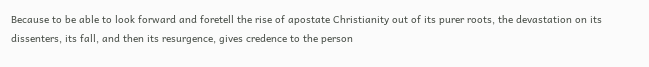Because to be able to look forward and foretell the rise of apostate Christianity out of its purer roots, the devastation on its dissenters, its fall, and then its resurgence, gives credence to the person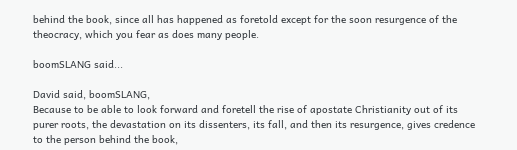behind the book, since all has happened as foretold except for the soon resurgence of the theocracy, which you fear as does many people.

boomSLANG said...

David said, boomSLANG,
Because to be able to look forward and foretell the rise of apostate Christianity out of its purer roots, the devastation on its dissenters, its fall, and then its resurgence, gives credence to the person behind the book,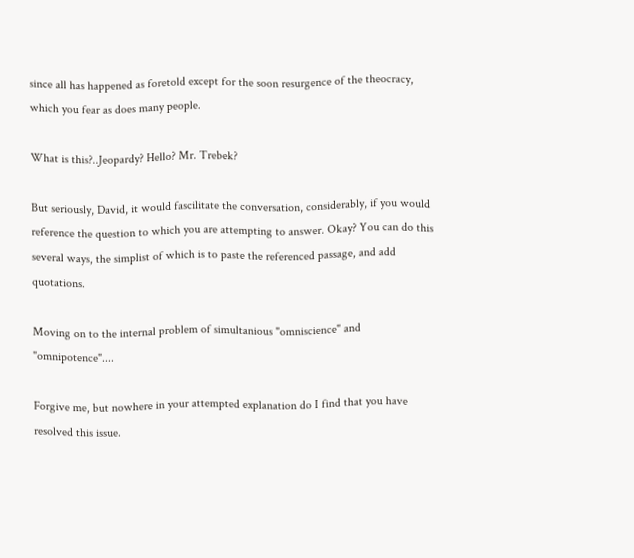since all has happened as foretold except for the soon resurgence of the theocracy, which you fear as does many people.

What is this?..Jeopardy? Hello? Mr. Trebek?

But seriously, David, it would fascilitate the conversation, considerably, if you would reference the question to which you are attempting to answer. Okay? You can do this several ways, the simplist of which is to paste the referenced passage, and add quotations.

Moving on to the internal problem of simultanious "omniscience" and "omnipotence"....

Forgive me, but nowhere in your attempted explanation do I find that you have resolved this issue.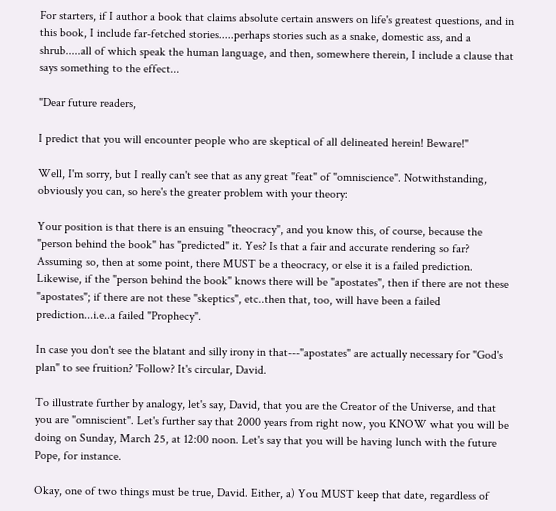For starters, if I author a book that claims absolute certain answers on life's greatest questions, and in this book, I include far-fetched stories.....perhaps stories such as a snake, domestic ass, and a shrub.....all of which speak the human language, and then, somewhere therein, I include a clause that says something to the effect...

"Dear future readers,

I predict that you will encounter people who are skeptical of all delineated herein! Beware!"

Well, I'm sorry, but I really can't see that as any great "feat" of "omniscience". Notwithstanding, obviously you can, so here's the greater problem with your theory:

Your position is that there is an ensuing "theocracy", and you know this, of course, because the "person behind the book" has "predicted" it. Yes? Is that a fair and accurate rendering so far? Assuming so, then at some point, there MUST be a theocracy, or else it is a failed prediction. Likewise, if the "person behind the book" knows there will be "apostates", then if there are not these "apostates"; if there are not these "skeptics", etc..then that, too, will have been a failed prediction...i.e..a failed "Prophecy".

In case you don't see the blatant and silly irony in that---"apostates" are actually necessary for "God's plan" to see fruition? 'Follow? It's circular, David.

To illustrate further by analogy, let's say, David, that you are the Creator of the Universe, and that you are "omniscient". Let's further say that 2000 years from right now, you KNOW what you will be doing on Sunday, March 25, at 12:00 noon. Let's say that you will be having lunch with the future Pope, for instance.

Okay, one of two things must be true, David. Either, a) You MUST keep that date, regardless of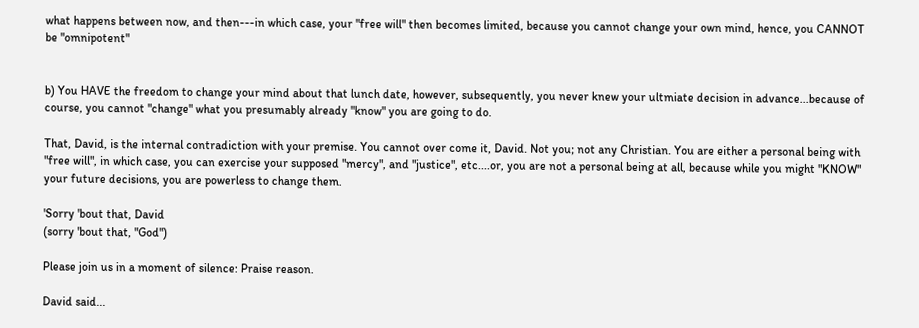what happens between now, and then---in which case, your "free will" then becomes limited, because you cannot change your own mind, hence, you CANNOT be "omnipotent"


b) You HAVE the freedom to change your mind about that lunch date, however, subsequently, you never knew your ultmiate decision in advance...because of course, you cannot "change" what you presumably already "know" you are going to do.

That, David, is the internal contradiction with your premise. You cannot over come it, David. Not you; not any Christian. You are either a personal being with "free will", in which case, you can exercise your supposed "mercy", and "justice", etc....or, you are not a personal being at all, because while you might "KNOW" your future decisions, you are powerless to change them.

'Sorry 'bout that, David
(sorry 'bout that, "God")

Please join us in a moment of silence: Praise reason.

David said...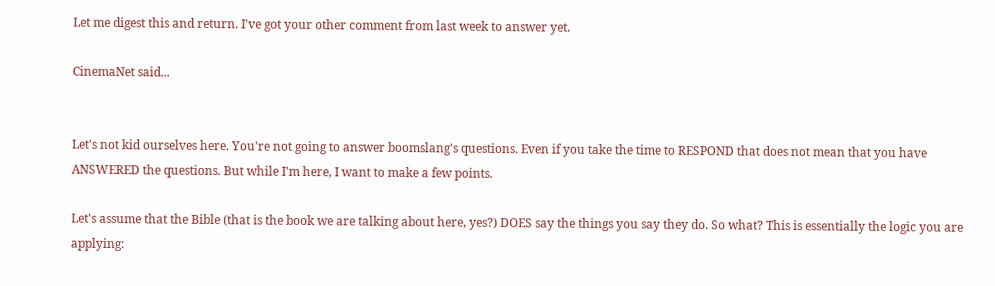Let me digest this and return. I've got your other comment from last week to answer yet.

CinemaNet said...


Let's not kid ourselves here. You're not going to answer boomslang's questions. Even if you take the time to RESPOND that does not mean that you have ANSWERED the questions. But while I'm here, I want to make a few points.

Let's assume that the Bible (that is the book we are talking about here, yes?) DOES say the things you say they do. So what? This is essentially the logic you are applying: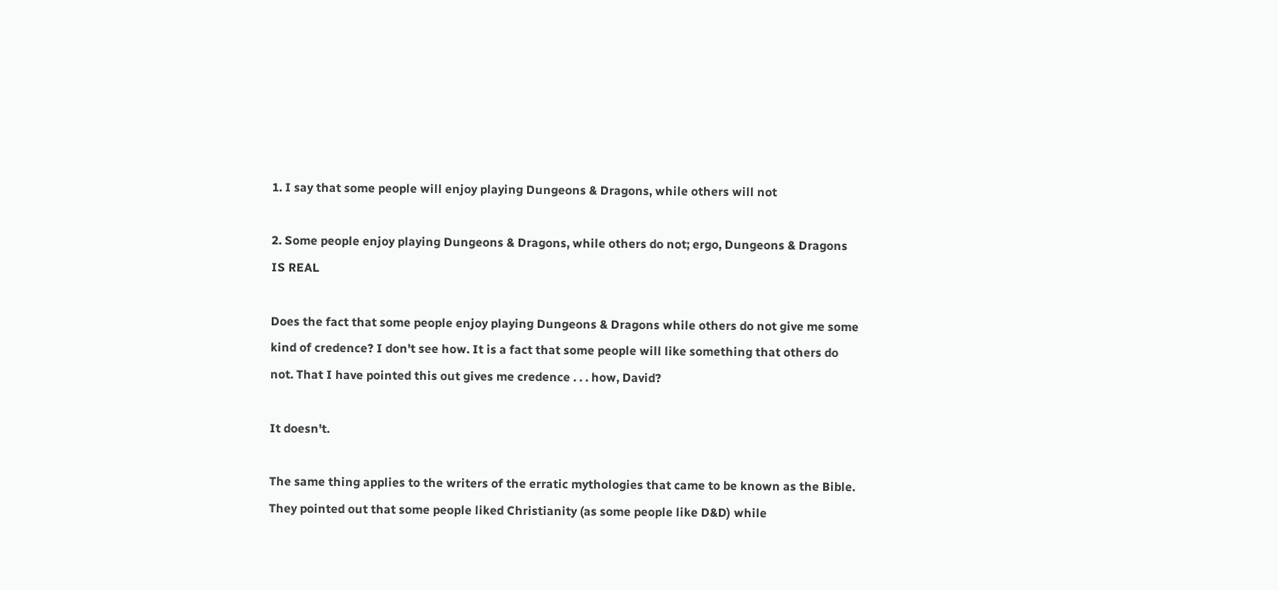1. I say that some people will enjoy playing Dungeons & Dragons, while others will not

2. Some people enjoy playing Dungeons & Dragons, while others do not; ergo, Dungeons & Dragons IS REAL

Does the fact that some people enjoy playing Dungeons & Dragons while others do not give me some kind of credence? I don't see how. It is a fact that some people will like something that others do not. That I have pointed this out gives me credence . . . how, David?

It doesn't.

The same thing applies to the writers of the erratic mythologies that came to be known as the Bible. They pointed out that some people liked Christianity (as some people like D&D) while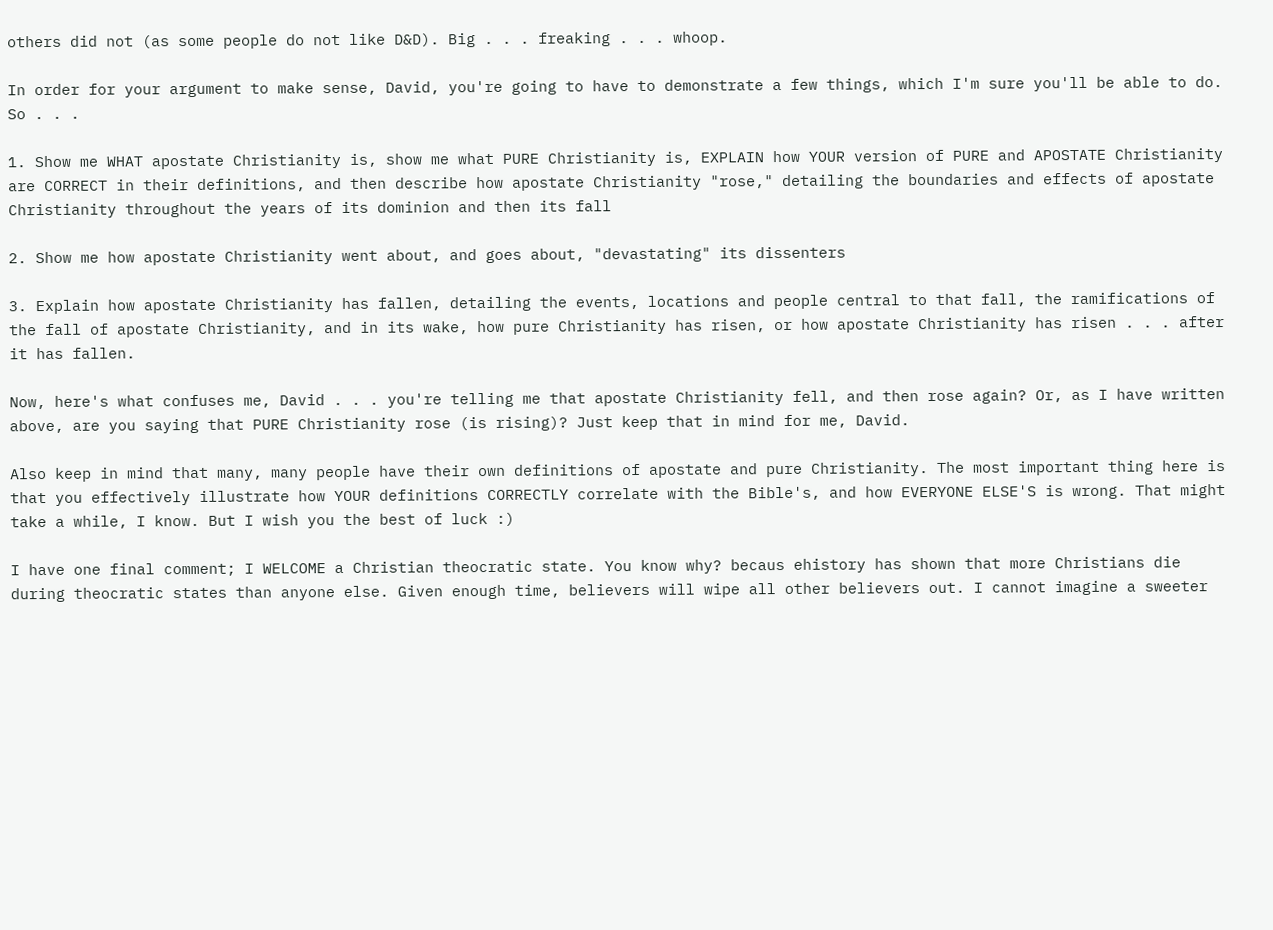others did not (as some people do not like D&D). Big . . . freaking . . . whoop.

In order for your argument to make sense, David, you're going to have to demonstrate a few things, which I'm sure you'll be able to do. So . . .

1. Show me WHAT apostate Christianity is, show me what PURE Christianity is, EXPLAIN how YOUR version of PURE and APOSTATE Christianity are CORRECT in their definitions, and then describe how apostate Christianity "rose," detailing the boundaries and effects of apostate Christianity throughout the years of its dominion and then its fall

2. Show me how apostate Christianity went about, and goes about, "devastating" its dissenters

3. Explain how apostate Christianity has fallen, detailing the events, locations and people central to that fall, the ramifications of the fall of apostate Christianity, and in its wake, how pure Christianity has risen, or how apostate Christianity has risen . . . after it has fallen.

Now, here's what confuses me, David . . . you're telling me that apostate Christianity fell, and then rose again? Or, as I have written above, are you saying that PURE Christianity rose (is rising)? Just keep that in mind for me, David.

Also keep in mind that many, many people have their own definitions of apostate and pure Christianity. The most important thing here is that you effectively illustrate how YOUR definitions CORRECTLY correlate with the Bible's, and how EVERYONE ELSE'S is wrong. That might take a while, I know. But I wish you the best of luck :)

I have one final comment; I WELCOME a Christian theocratic state. You know why? becaus ehistory has shown that more Christians die during theocratic states than anyone else. Given enough time, believers will wipe all other believers out. I cannot imagine a sweeter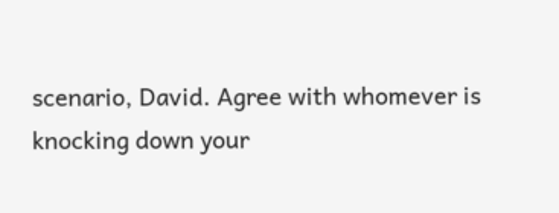scenario, David. Agree with whomever is knocking down your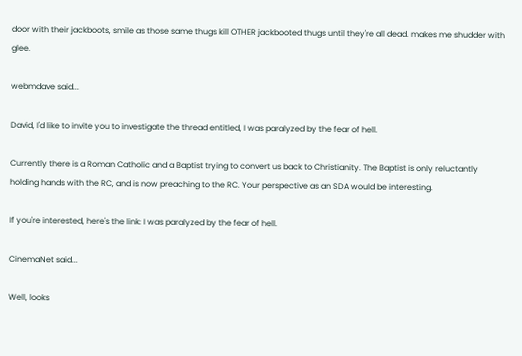door with their jackboots, smile as those same thugs kill OTHER jackbooted thugs until they're all dead. makes me shudder with glee.

webmdave said...

David, I'd like to invite you to investigate the thread entitled, I was paralyzed by the fear of hell.

Currently there is a Roman Catholic and a Baptist trying to convert us back to Christianity. The Baptist is only reluctantly holding hands with the RC, and is now preaching to the RC. Your perspective as an SDA would be interesting.

If you're interested, here's the link: I was paralyzed by the fear of hell.

CinemaNet said...

Well, looks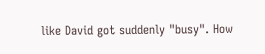like David got suddenly "busy". How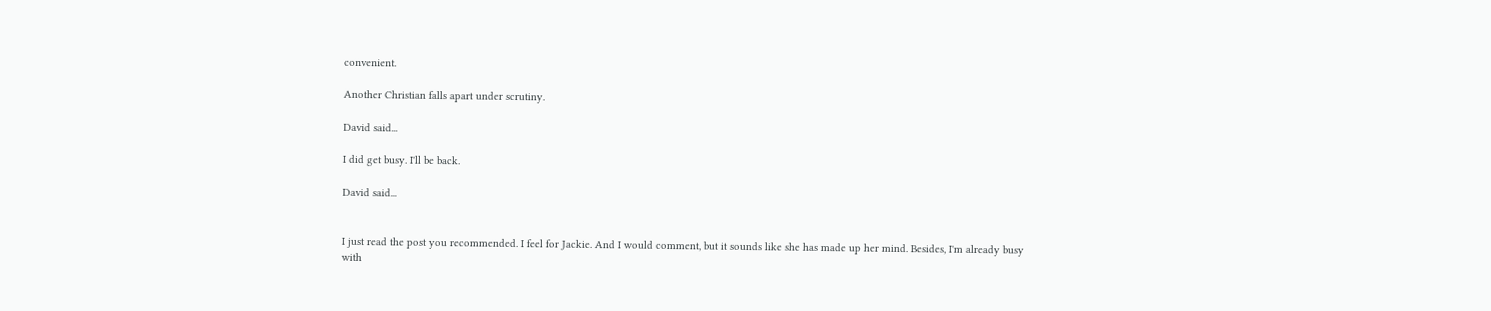convenient.

Another Christian falls apart under scrutiny.

David said...

I did get busy. I'll be back.

David said...


I just read the post you recommended. I feel for Jackie. And I would comment, but it sounds like she has made up her mind. Besides, I'm already busy with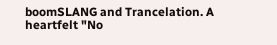boomSLANG and Trancelation. A heartfelt "No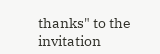thanks" to the invitation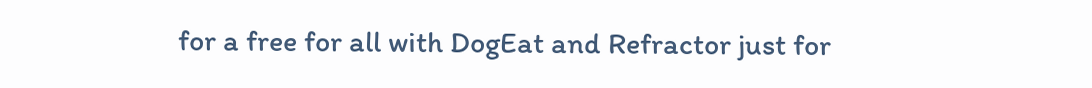for a free for all with DogEat and Refractor just for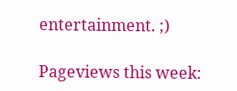entertainment. ;)

Pageviews this week: